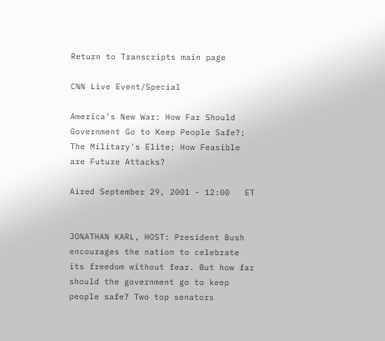Return to Transcripts main page

CNN Live Event/Special

America's New War: How Far Should Government Go to Keep People Safe?; The Military's Elite; How Feasible are Future Attacks?

Aired September 29, 2001 - 12:00   ET


JONATHAN KARL, HOST: President Bush encourages the nation to celebrate its freedom without fear. But how far should the government go to keep people safe? Two top senators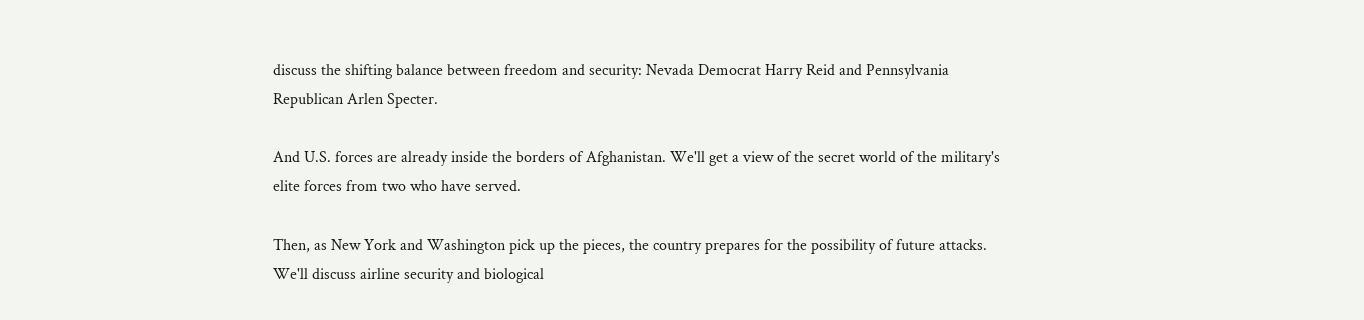discuss the shifting balance between freedom and security: Nevada Democrat Harry Reid and Pennsylvania Republican Arlen Specter.

And U.S. forces are already inside the borders of Afghanistan. We'll get a view of the secret world of the military's elite forces from two who have served.

Then, as New York and Washington pick up the pieces, the country prepares for the possibility of future attacks. We'll discuss airline security and biological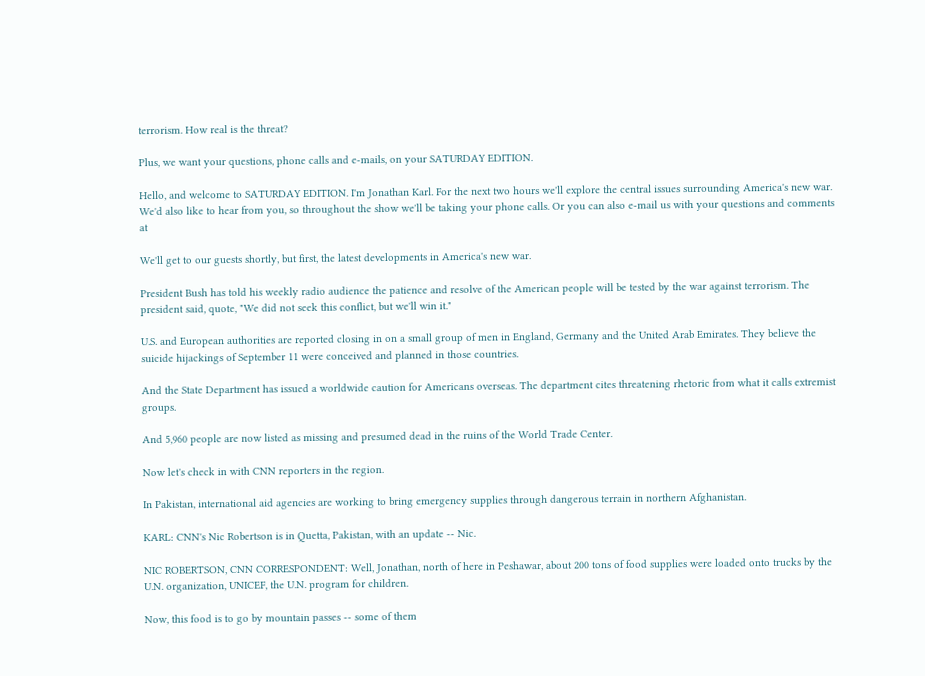terrorism. How real is the threat?

Plus, we want your questions, phone calls and e-mails, on your SATURDAY EDITION.

Hello, and welcome to SATURDAY EDITION. I'm Jonathan Karl. For the next two hours we'll explore the central issues surrounding America's new war. We'd also like to hear from you, so throughout the show we'll be taking your phone calls. Or you can also e-mail us with your questions and comments at

We'll get to our guests shortly, but first, the latest developments in America's new war.

President Bush has told his weekly radio audience the patience and resolve of the American people will be tested by the war against terrorism. The president said, quote, "We did not seek this conflict, but we'll win it."

U.S. and European authorities are reported closing in on a small group of men in England, Germany and the United Arab Emirates. They believe the suicide hijackings of September 11 were conceived and planned in those countries.

And the State Department has issued a worldwide caution for Americans overseas. The department cites threatening rhetoric from what it calls extremist groups.

And 5,960 people are now listed as missing and presumed dead in the ruins of the World Trade Center.

Now let's check in with CNN reporters in the region.

In Pakistan, international aid agencies are working to bring emergency supplies through dangerous terrain in northern Afghanistan.

KARL: CNN's Nic Robertson is in Quetta, Pakistan, with an update -- Nic.

NIC ROBERTSON, CNN CORRESPONDENT: Well, Jonathan, north of here in Peshawar, about 200 tons of food supplies were loaded onto trucks by the U.N. organization, UNICEF, the U.N. program for children.

Now, this food is to go by mountain passes -- some of them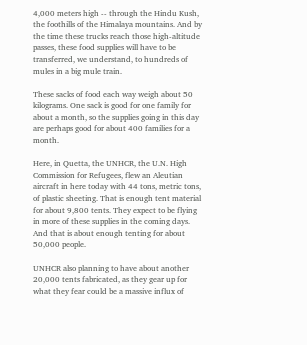4,000 meters high -- through the Hindu Kush, the foothills of the Himalaya mountains. And by the time these trucks reach those high-altitude passes, these food supplies will have to be transferred, we understand, to hundreds of mules in a big mule train.

These sacks of food each way weigh about 50 kilograms. One sack is good for one family for about a month, so the supplies going in this day are perhaps good for about 400 families for a month.

Here, in Quetta, the UNHCR, the U.N. High Commission for Refugees, flew an Aleutian aircraft in here today with 44 tons, metric tons, of plastic sheeting. That is enough tent material for about 9,800 tents. They expect to be flying in more of these supplies in the coming days. And that is about enough tenting for about 50,000 people.

UNHCR also planning to have about another 20,000 tents fabricated, as they gear up for what they fear could be a massive influx of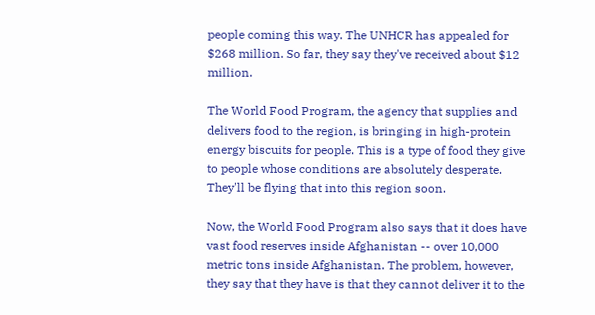people coming this way. The UNHCR has appealed for $268 million. So far, they say they've received about $12 million.

The World Food Program, the agency that supplies and delivers food to the region, is bringing in high-protein energy biscuits for people. This is a type of food they give to people whose conditions are absolutely desperate. They'll be flying that into this region soon.

Now, the World Food Program also says that it does have vast food reserves inside Afghanistan -- over 10,000 metric tons inside Afghanistan. The problem, however, they say that they have is that they cannot deliver it to the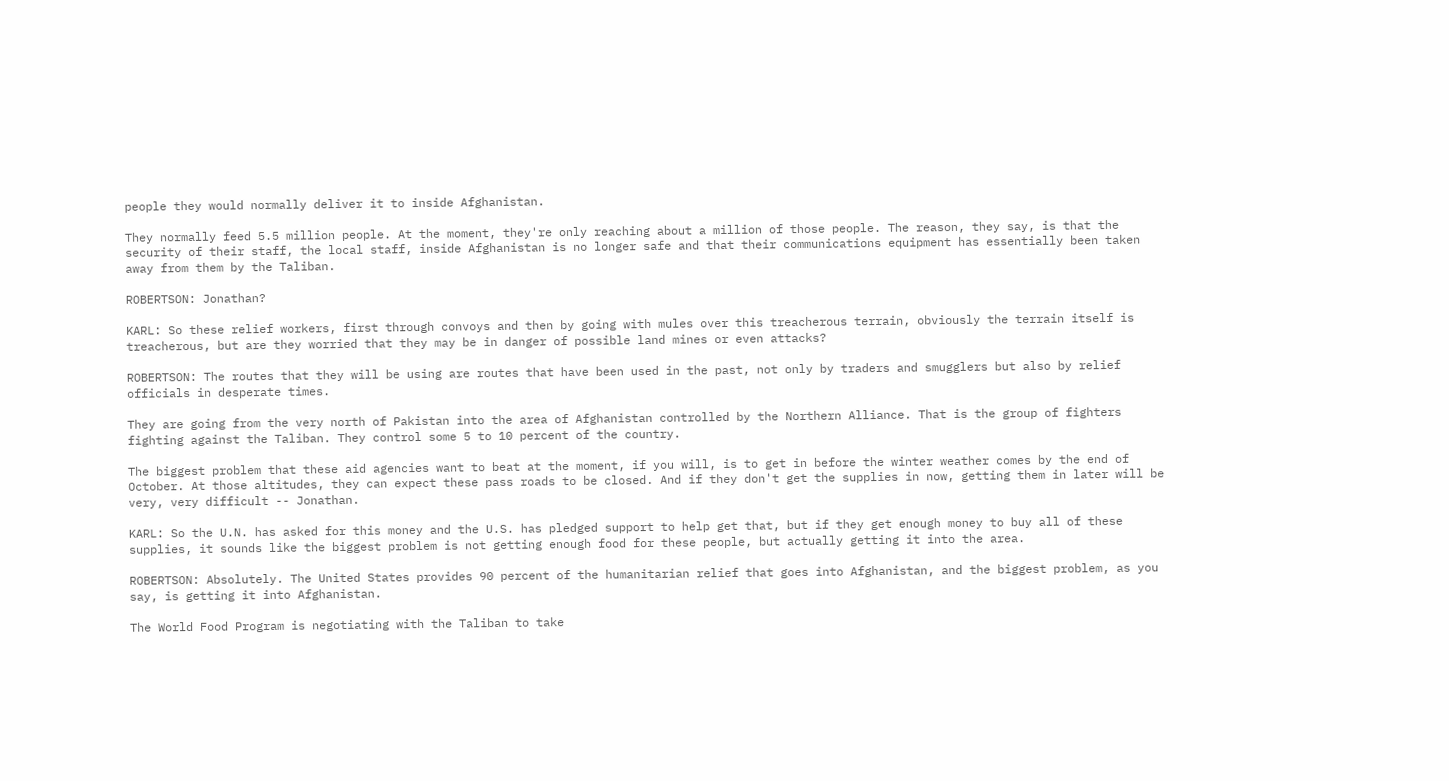people they would normally deliver it to inside Afghanistan.

They normally feed 5.5 million people. At the moment, they're only reaching about a million of those people. The reason, they say, is that the security of their staff, the local staff, inside Afghanistan is no longer safe and that their communications equipment has essentially been taken away from them by the Taliban.

ROBERTSON: Jonathan?

KARL: So these relief workers, first through convoys and then by going with mules over this treacherous terrain, obviously the terrain itself is treacherous, but are they worried that they may be in danger of possible land mines or even attacks?

ROBERTSON: The routes that they will be using are routes that have been used in the past, not only by traders and smugglers but also by relief officials in desperate times.

They are going from the very north of Pakistan into the area of Afghanistan controlled by the Northern Alliance. That is the group of fighters fighting against the Taliban. They control some 5 to 10 percent of the country.

The biggest problem that these aid agencies want to beat at the moment, if you will, is to get in before the winter weather comes by the end of October. At those altitudes, they can expect these pass roads to be closed. And if they don't get the supplies in now, getting them in later will be very, very difficult -- Jonathan.

KARL: So the U.N. has asked for this money and the U.S. has pledged support to help get that, but if they get enough money to buy all of these supplies, it sounds like the biggest problem is not getting enough food for these people, but actually getting it into the area.

ROBERTSON: Absolutely. The United States provides 90 percent of the humanitarian relief that goes into Afghanistan, and the biggest problem, as you say, is getting it into Afghanistan.

The World Food Program is negotiating with the Taliban to take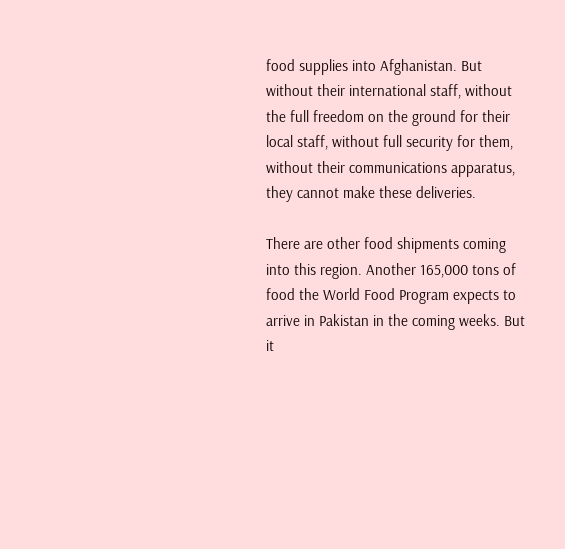food supplies into Afghanistan. But without their international staff, without the full freedom on the ground for their local staff, without full security for them, without their communications apparatus, they cannot make these deliveries.

There are other food shipments coming into this region. Another 165,000 tons of food the World Food Program expects to arrive in Pakistan in the coming weeks. But it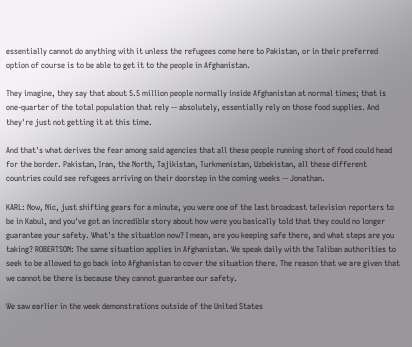essentially cannot do anything with it unless the refugees come here to Pakistan, or in their preferred option of course is to be able to get it to the people in Afghanistan.

They imagine, they say that about 5.5 million people normally inside Afghanistan at normal times; that is one-quarter of the total population that rely -- absolutely, essentially rely on those food supplies. And they're just not getting it at this time.

And that's what derives the fear among said agencies that all these people running short of food could head for the border. Pakistan, Iran, the North, Tajikistan, Turkmenistan, Uzbekistan, all these different countries could see refugees arriving on their doorstep in the coming weeks -- Jonathan.

KARL: Now, Nic, just shifting gears for a minute, you were one of the last broadcast television reporters to be in Kabul, and you've got an incredible story about how were you basically told that they could no longer guarantee your safety. What's the situation now? I mean, are you keeping safe there, and what steps are you taking? ROBERTSON: The same situation applies in Afghanistan. We speak daily with the Taliban authorities to seek to be allowed to go back into Afghanistan to cover the situation there. The reason that we are given that we cannot be there is because they cannot guarantee our safety.

We saw earlier in the week demonstrations outside of the United States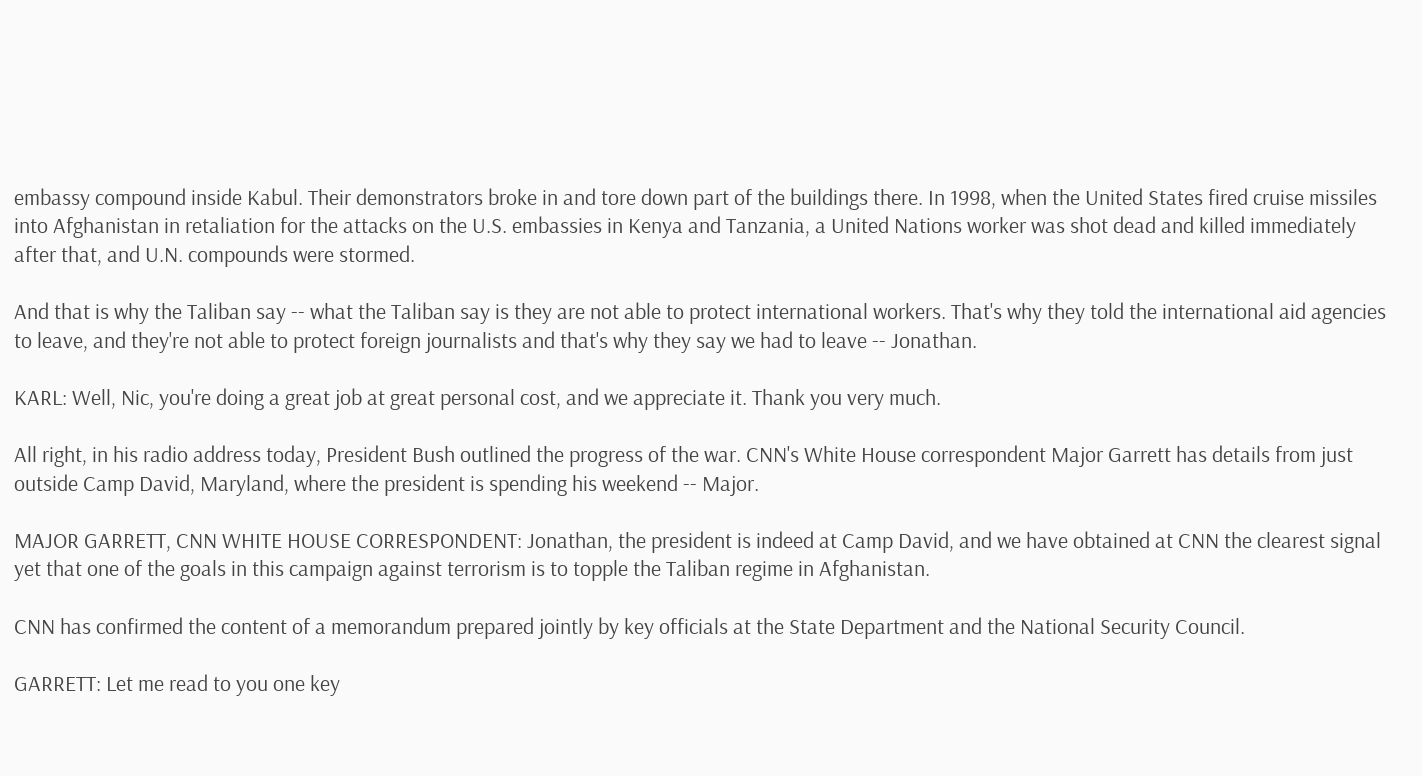embassy compound inside Kabul. Their demonstrators broke in and tore down part of the buildings there. In 1998, when the United States fired cruise missiles into Afghanistan in retaliation for the attacks on the U.S. embassies in Kenya and Tanzania, a United Nations worker was shot dead and killed immediately after that, and U.N. compounds were stormed.

And that is why the Taliban say -- what the Taliban say is they are not able to protect international workers. That's why they told the international aid agencies to leave, and they're not able to protect foreign journalists and that's why they say we had to leave -- Jonathan.

KARL: Well, Nic, you're doing a great job at great personal cost, and we appreciate it. Thank you very much.

All right, in his radio address today, President Bush outlined the progress of the war. CNN's White House correspondent Major Garrett has details from just outside Camp David, Maryland, where the president is spending his weekend -- Major.

MAJOR GARRETT, CNN WHITE HOUSE CORRESPONDENT: Jonathan, the president is indeed at Camp David, and we have obtained at CNN the clearest signal yet that one of the goals in this campaign against terrorism is to topple the Taliban regime in Afghanistan.

CNN has confirmed the content of a memorandum prepared jointly by key officials at the State Department and the National Security Council.

GARRETT: Let me read to you one key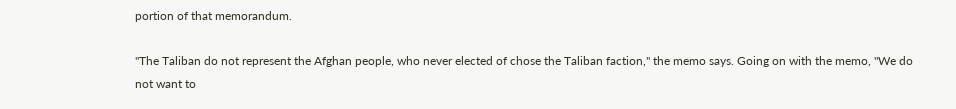portion of that memorandum.

"The Taliban do not represent the Afghan people, who never elected of chose the Taliban faction," the memo says. Going on with the memo, "We do not want to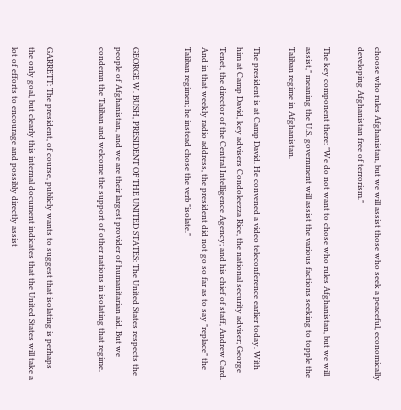choose who rules Afghanistan, but we will assist those who seek a peaceful, economically developing Afghanistan free of terrorism."

The key component there: "We do not want to chose who rules Afghanistan, but we will assist," meaning the U.S. government will assist the various factions seeking to topple the Taliban regime in Afghanistan.

The president is at Camp David. He convened a video teleconference earlier today. With him at Camp David, key advisers Condoleezza Rice, the national security adviser; George Tenet, the director of the Central Intelligence Agency; and his chief of staff, Andrew Card. And in that weekly radio address, the president did not go so far as to say "replace" the Taliban regimen; he instead chose the verb "isolate."


GEORGE W. BUSH, PRESIDENT OF THE UNITED STATES: The United States respects the people of Afghanistan, and we are their largest provider of humanitarian aid. But we condemn the Taliban and welcome the support of other nations in isolating that regime.


GARRETT: The president, of course, publicly wants to suggest that isolating is perhaps the only goal, but clearly this internal document indicates that the United States will take a lot of efforts to encourage and possibly directly assist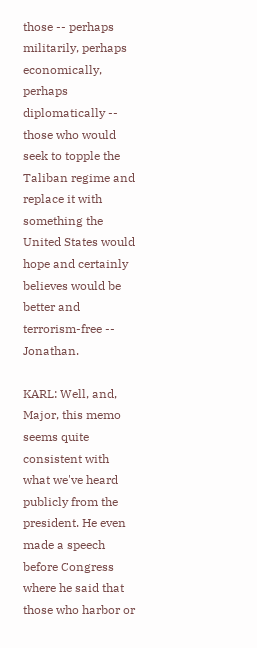those -- perhaps militarily, perhaps economically, perhaps diplomatically -- those who would seek to topple the Taliban regime and replace it with something the United States would hope and certainly believes would be better and terrorism-free -- Jonathan.

KARL: Well, and, Major, this memo seems quite consistent with what we've heard publicly from the president. He even made a speech before Congress where he said that those who harbor or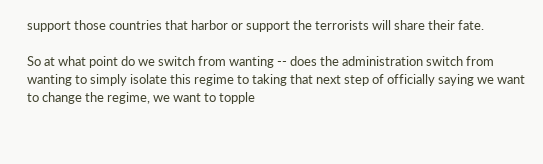support those countries that harbor or support the terrorists will share their fate.

So at what point do we switch from wanting -- does the administration switch from wanting to simply isolate this regime to taking that next step of officially saying we want to change the regime, we want to topple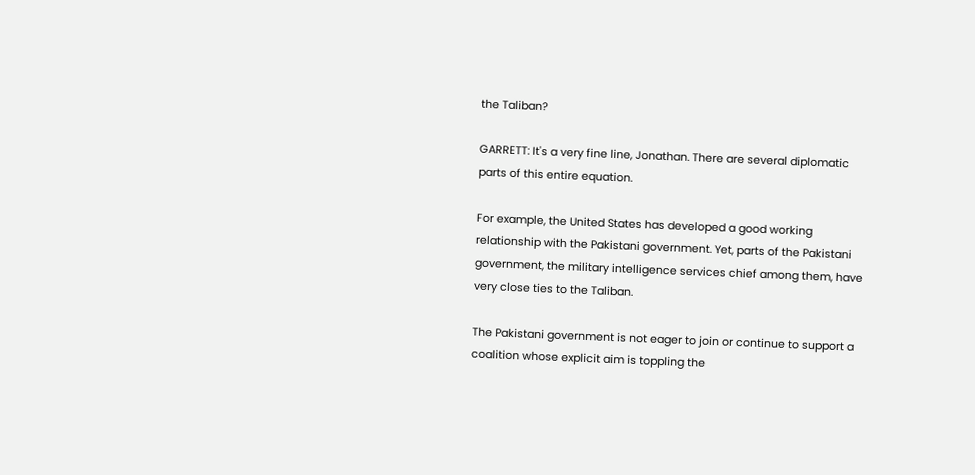the Taliban?

GARRETT: It's a very fine line, Jonathan. There are several diplomatic parts of this entire equation.

For example, the United States has developed a good working relationship with the Pakistani government. Yet, parts of the Pakistani government, the military intelligence services chief among them, have very close ties to the Taliban.

The Pakistani government is not eager to join or continue to support a coalition whose explicit aim is toppling the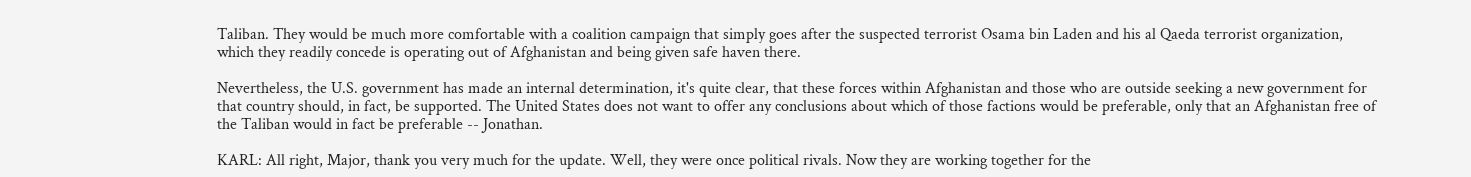Taliban. They would be much more comfortable with a coalition campaign that simply goes after the suspected terrorist Osama bin Laden and his al Qaeda terrorist organization, which they readily concede is operating out of Afghanistan and being given safe haven there.

Nevertheless, the U.S. government has made an internal determination, it's quite clear, that these forces within Afghanistan and those who are outside seeking a new government for that country should, in fact, be supported. The United States does not want to offer any conclusions about which of those factions would be preferable, only that an Afghanistan free of the Taliban would in fact be preferable -- Jonathan.

KARL: All right, Major, thank you very much for the update. Well, they were once political rivals. Now they are working together for the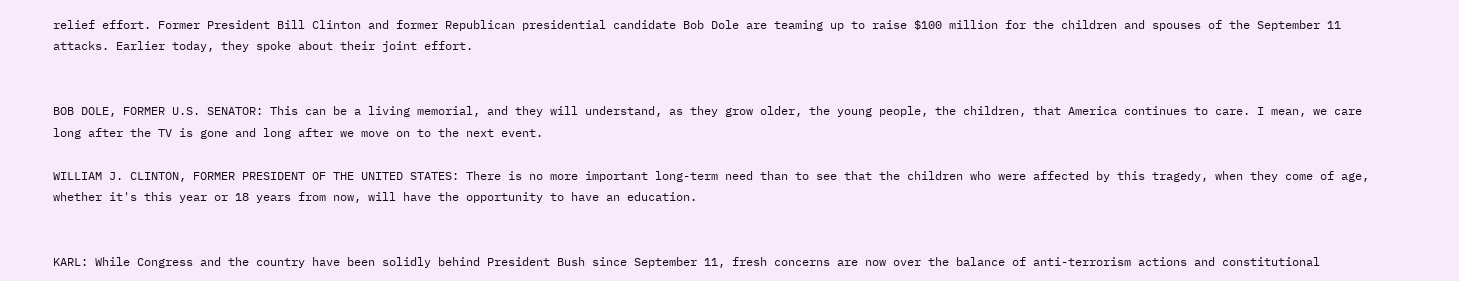relief effort. Former President Bill Clinton and former Republican presidential candidate Bob Dole are teaming up to raise $100 million for the children and spouses of the September 11 attacks. Earlier today, they spoke about their joint effort.


BOB DOLE, FORMER U.S. SENATOR: This can be a living memorial, and they will understand, as they grow older, the young people, the children, that America continues to care. I mean, we care long after the TV is gone and long after we move on to the next event.

WILLIAM J. CLINTON, FORMER PRESIDENT OF THE UNITED STATES: There is no more important long-term need than to see that the children who were affected by this tragedy, when they come of age, whether it's this year or 18 years from now, will have the opportunity to have an education.


KARL: While Congress and the country have been solidly behind President Bush since September 11, fresh concerns are now over the balance of anti-terrorism actions and constitutional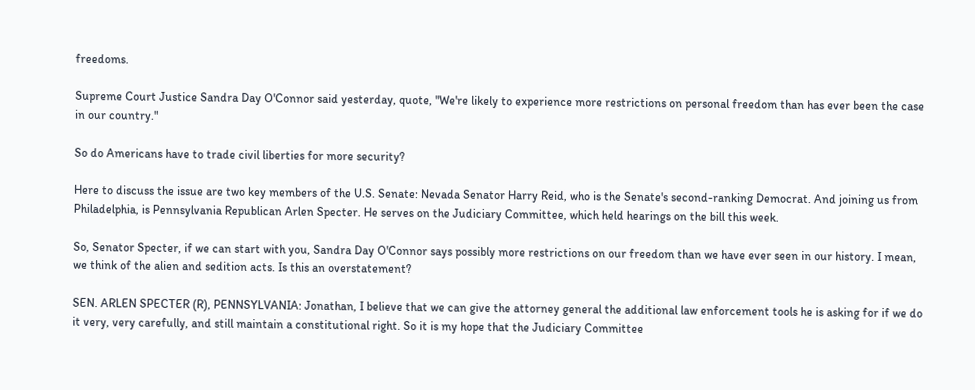freedoms.

Supreme Court Justice Sandra Day O'Connor said yesterday, quote, "We're likely to experience more restrictions on personal freedom than has ever been the case in our country."

So do Americans have to trade civil liberties for more security?

Here to discuss the issue are two key members of the U.S. Senate: Nevada Senator Harry Reid, who is the Senate's second-ranking Democrat. And joining us from Philadelphia, is Pennsylvania Republican Arlen Specter. He serves on the Judiciary Committee, which held hearings on the bill this week.

So, Senator Specter, if we can start with you, Sandra Day O'Connor says possibly more restrictions on our freedom than we have ever seen in our history. I mean, we think of the alien and sedition acts. Is this an overstatement?

SEN. ARLEN SPECTER (R), PENNSYLVANIA: Jonathan, I believe that we can give the attorney general the additional law enforcement tools he is asking for if we do it very, very carefully, and still maintain a constitutional right. So it is my hope that the Judiciary Committee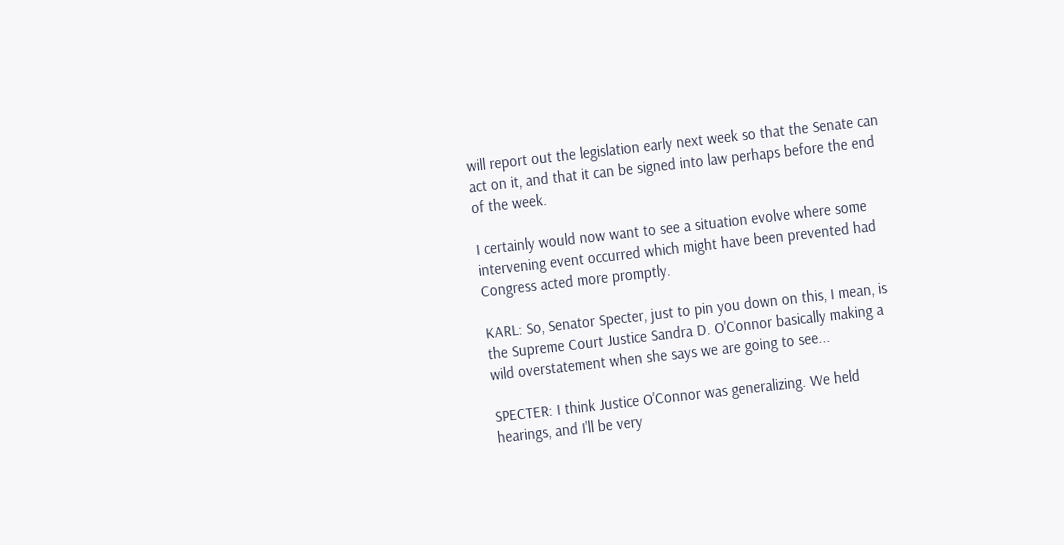will report out the legislation early next week so that the Senate can act on it, and that it can be signed into law perhaps before the end of the week.

I certainly would now want to see a situation evolve where some intervening event occurred which might have been prevented had Congress acted more promptly.

KARL: So, Senator Specter, just to pin you down on this, I mean, is the Supreme Court Justice Sandra D. O'Connor basically making a wild overstatement when she says we are going to see...

SPECTER: I think Justice O'Connor was generalizing. We held hearings, and I'll be very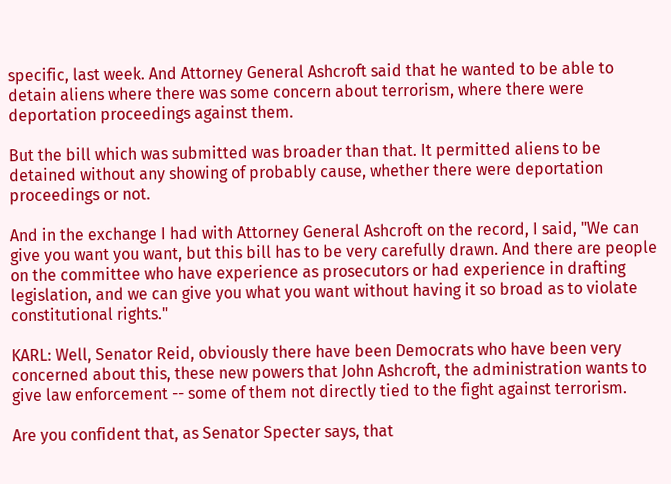specific, last week. And Attorney General Ashcroft said that he wanted to be able to detain aliens where there was some concern about terrorism, where there were deportation proceedings against them.

But the bill which was submitted was broader than that. It permitted aliens to be detained without any showing of probably cause, whether there were deportation proceedings or not.

And in the exchange I had with Attorney General Ashcroft on the record, I said, "We can give you want you want, but this bill has to be very carefully drawn. And there are people on the committee who have experience as prosecutors or had experience in drafting legislation, and we can give you what you want without having it so broad as to violate constitutional rights."

KARL: Well, Senator Reid, obviously there have been Democrats who have been very concerned about this, these new powers that John Ashcroft, the administration wants to give law enforcement -- some of them not directly tied to the fight against terrorism.

Are you confident that, as Senator Specter says, that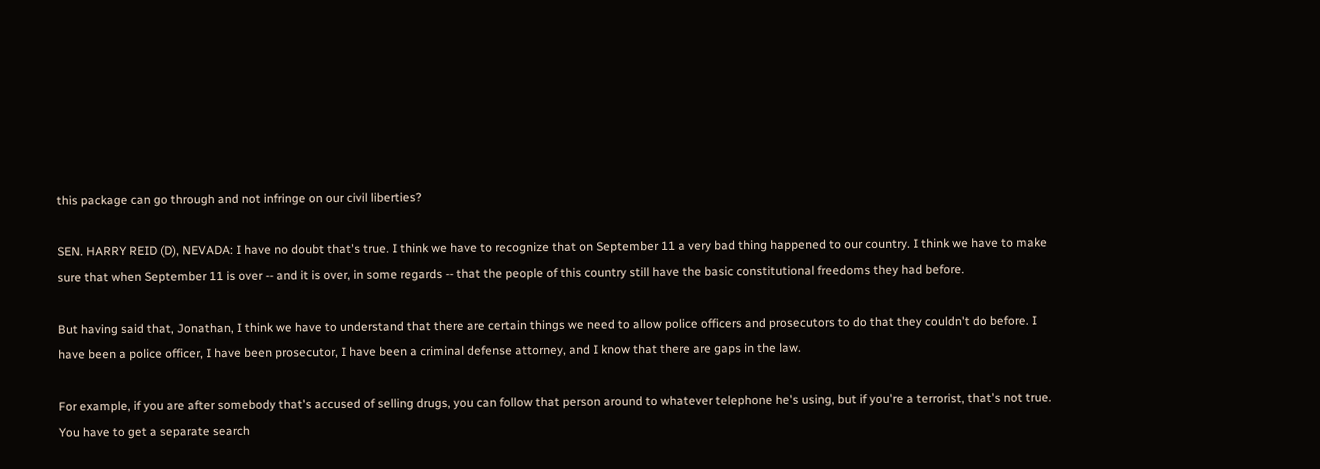this package can go through and not infringe on our civil liberties?

SEN. HARRY REID (D), NEVADA: I have no doubt that's true. I think we have to recognize that on September 11 a very bad thing happened to our country. I think we have to make sure that when September 11 is over -- and it is over, in some regards -- that the people of this country still have the basic constitutional freedoms they had before.

But having said that, Jonathan, I think we have to understand that there are certain things we need to allow police officers and prosecutors to do that they couldn't do before. I have been a police officer, I have been prosecutor, I have been a criminal defense attorney, and I know that there are gaps in the law.

For example, if you are after somebody that's accused of selling drugs, you can follow that person around to whatever telephone he's using, but if you're a terrorist, that's not true. You have to get a separate search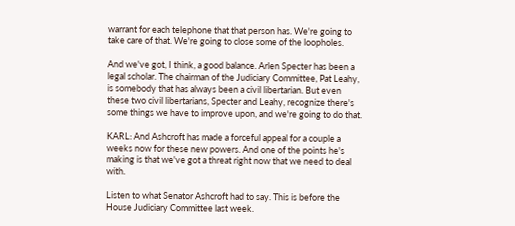warrant for each telephone that that person has. We're going to take care of that. We're going to close some of the loopholes.

And we've got, I think, a good balance. Arlen Specter has been a legal scholar. The chairman of the Judiciary Committee, Pat Leahy, is somebody that has always been a civil libertarian. But even these two civil libertarians, Specter and Leahy, recognize there's some things we have to improve upon, and we're going to do that.

KARL: And Ashcroft has made a forceful appeal for a couple a weeks now for these new powers. And one of the points he's making is that we've got a threat right now that we need to deal with.

Listen to what Senator Ashcroft had to say. This is before the House Judiciary Committee last week.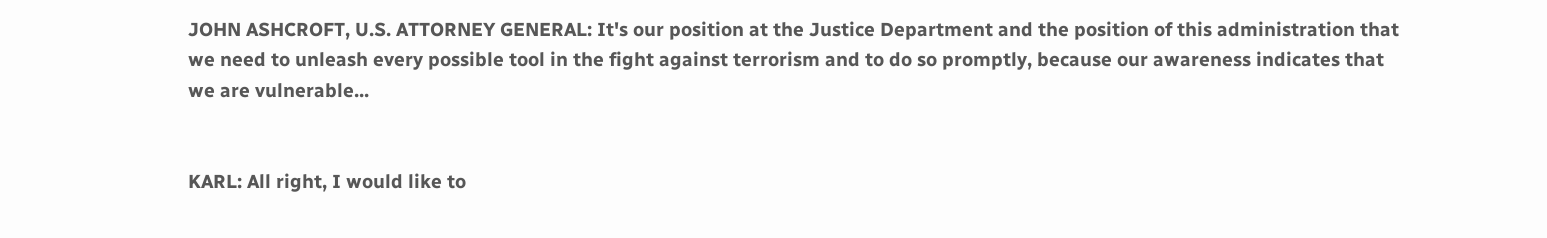JOHN ASHCROFT, U.S. ATTORNEY GENERAL: It's our position at the Justice Department and the position of this administration that we need to unleash every possible tool in the fight against terrorism and to do so promptly, because our awareness indicates that we are vulnerable...


KARL: All right, I would like to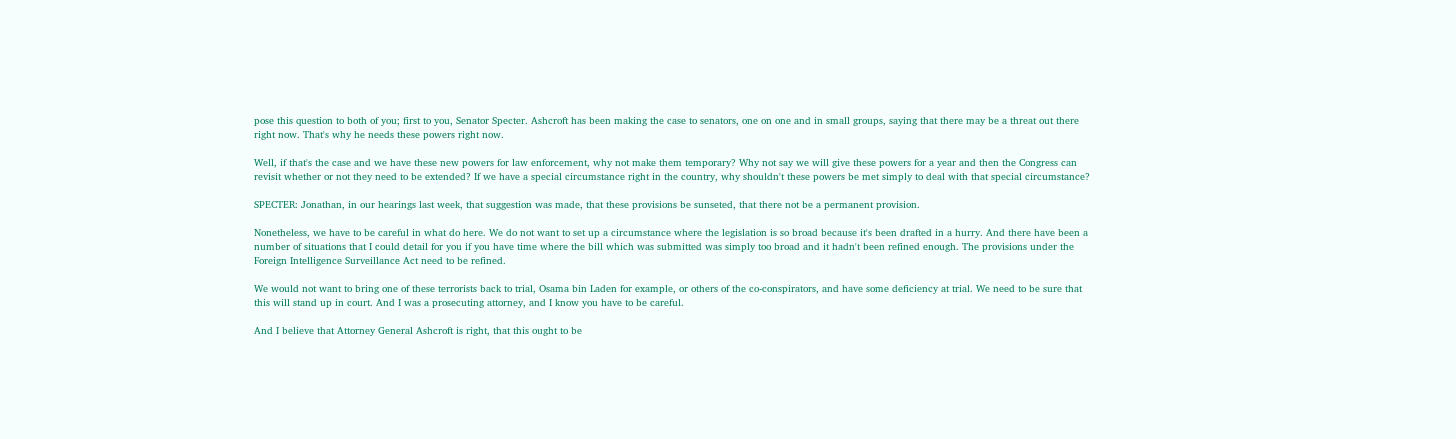pose this question to both of you; first to you, Senator Specter. Ashcroft has been making the case to senators, one on one and in small groups, saying that there may be a threat out there right now. That's why he needs these powers right now.

Well, if that's the case and we have these new powers for law enforcement, why not make them temporary? Why not say we will give these powers for a year and then the Congress can revisit whether or not they need to be extended? If we have a special circumstance right in the country, why shouldn't these powers be met simply to deal with that special circumstance?

SPECTER: Jonathan, in our hearings last week, that suggestion was made, that these provisions be sunseted, that there not be a permanent provision.

Nonetheless, we have to be careful in what do here. We do not want to set up a circumstance where the legislation is so broad because it's been drafted in a hurry. And there have been a number of situations that I could detail for you if you have time where the bill which was submitted was simply too broad and it hadn't been refined enough. The provisions under the Foreign Intelligence Surveillance Act need to be refined.

We would not want to bring one of these terrorists back to trial, Osama bin Laden for example, or others of the co-conspirators, and have some deficiency at trial. We need to be sure that this will stand up in court. And I was a prosecuting attorney, and I know you have to be careful.

And I believe that Attorney General Ashcroft is right, that this ought to be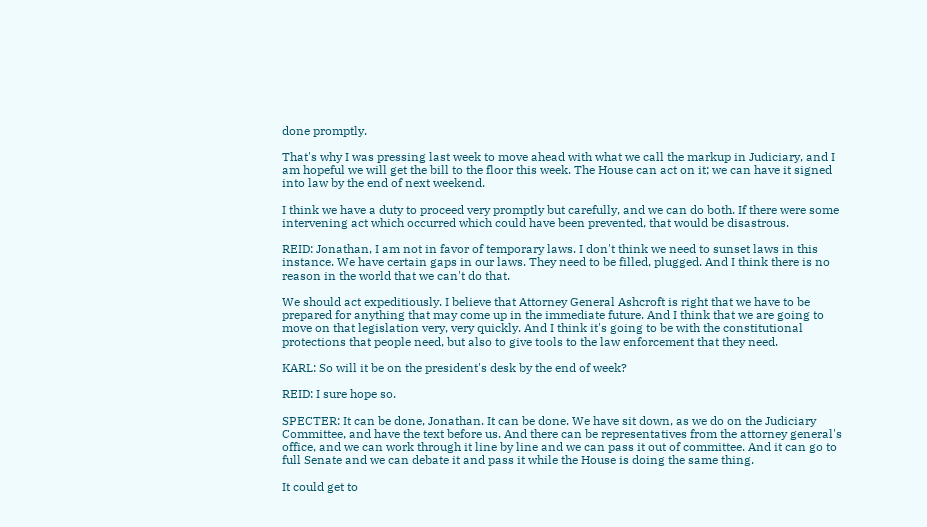done promptly.

That's why I was pressing last week to move ahead with what we call the markup in Judiciary, and I am hopeful we will get the bill to the floor this week. The House can act on it; we can have it signed into law by the end of next weekend.

I think we have a duty to proceed very promptly but carefully, and we can do both. If there were some intervening act which occurred which could have been prevented, that would be disastrous.

REID: Jonathan, I am not in favor of temporary laws. I don't think we need to sunset laws in this instance. We have certain gaps in our laws. They need to be filled, plugged. And I think there is no reason in the world that we can't do that.

We should act expeditiously. I believe that Attorney General Ashcroft is right that we have to be prepared for anything that may come up in the immediate future. And I think that we are going to move on that legislation very, very quickly. And I think it's going to be with the constitutional protections that people need, but also to give tools to the law enforcement that they need.

KARL: So will it be on the president's desk by the end of week?

REID: I sure hope so.

SPECTER: It can be done, Jonathan. It can be done. We have sit down, as we do on the Judiciary Committee, and have the text before us. And there can be representatives from the attorney general's office, and we can work through it line by line and we can pass it out of committee. And it can go to full Senate and we can debate it and pass it while the House is doing the same thing.

It could get to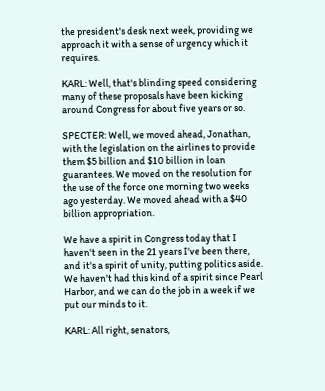the president's desk next week, providing we approach it with a sense of urgency which it requires.

KARL: Well, that's blinding speed considering many of these proposals have been kicking around Congress for about five years or so.

SPECTER: Well, we moved ahead, Jonathan, with the legislation on the airlines to provide them $5 billion and $10 billion in loan guarantees. We moved on the resolution for the use of the force one morning two weeks ago yesterday. We moved ahead with a $40 billion appropriation.

We have a spirit in Congress today that I haven't seen in the 21 years I've been there, and it's a spirit of unity, putting politics aside. We haven't had this kind of a spirit since Pearl Harbor, and we can do the job in a week if we put our minds to it.

KARL: All right, senators,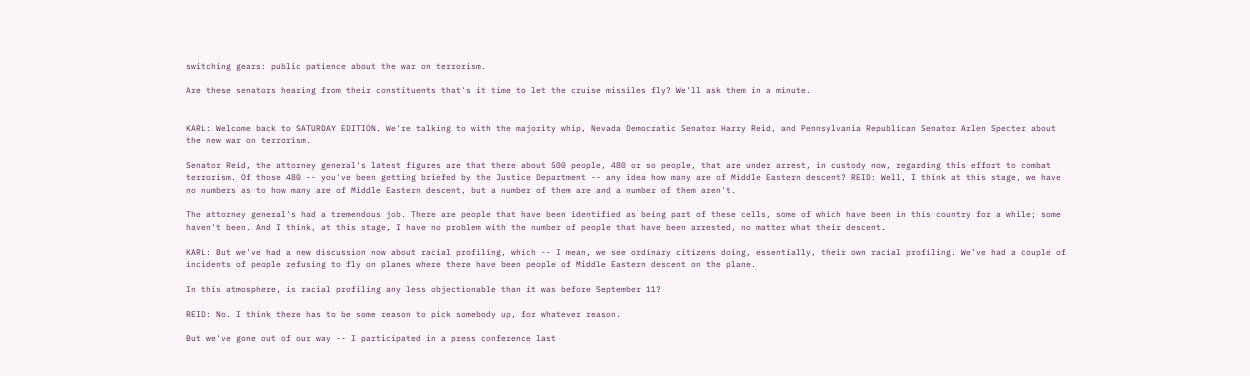switching gears: public patience about the war on terrorism.

Are these senators hearing from their constituents that's it time to let the cruise missiles fly? We'll ask them in a minute.


KARL: Welcome back to SATURDAY EDITION. We're talking to with the majority whip, Nevada Democratic Senator Harry Reid, and Pennsylvania Republican Senator Arlen Specter about the new war on terrorism.

Senator Reid, the attorney general's latest figures are that there about 500 people, 480 or so people, that are under arrest, in custody now, regarding this effort to combat terrorism. Of those 480 -- you've been getting briefed by the Justice Department -- any idea how many are of Middle Eastern descent? REID: Well, I think at this stage, we have no numbers as to how many are of Middle Eastern descent, but a number of them are and a number of them aren't.

The attorney general's had a tremendous job. There are people that have been identified as being part of these cells, some of which have been in this country for a while; some haven't been. And I think, at this stage, I have no problem with the number of people that have been arrested, no matter what their descent.

KARL: But we've had a new discussion now about racial profiling, which -- I mean, we see ordinary citizens doing, essentially, their own racial profiling. We've had a couple of incidents of people refusing to fly on planes where there have been people of Middle Eastern descent on the plane.

In this atmosphere, is racial profiling any less objectionable than it was before September 11?

REID: No. I think there has to be some reason to pick somebody up, for whatever reason.

But we've gone out of our way -- I participated in a press conference last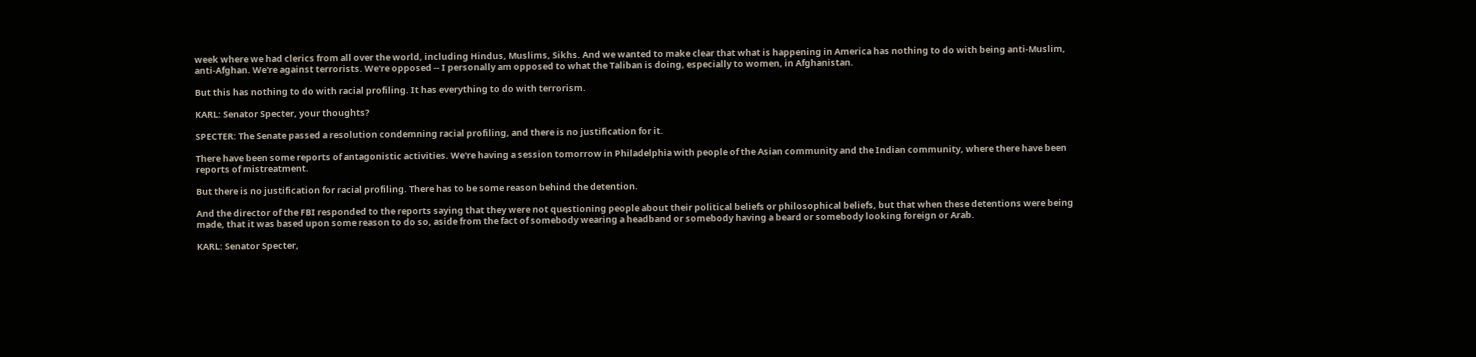week where we had clerics from all over the world, including Hindus, Muslims, Sikhs. And we wanted to make clear that what is happening in America has nothing to do with being anti-Muslim, anti-Afghan. We're against terrorists. We're opposed -- I personally am opposed to what the Taliban is doing, especially to women, in Afghanistan.

But this has nothing to do with racial profiling. It has everything to do with terrorism.

KARL: Senator Specter, your thoughts?

SPECTER: The Senate passed a resolution condemning racial profiling, and there is no justification for it.

There have been some reports of antagonistic activities. We're having a session tomorrow in Philadelphia with people of the Asian community and the Indian community, where there have been reports of mistreatment.

But there is no justification for racial profiling. There has to be some reason behind the detention.

And the director of the FBI responded to the reports saying that they were not questioning people about their political beliefs or philosophical beliefs, but that when these detentions were being made, that it was based upon some reason to do so, aside from the fact of somebody wearing a headband or somebody having a beard or somebody looking foreign or Arab.

KARL: Senator Specter,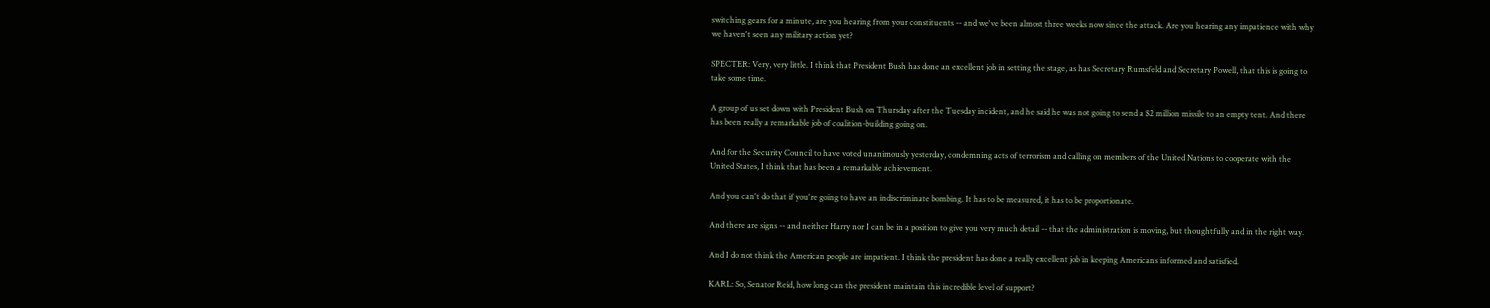switching gears for a minute, are you hearing from your constituents -- and we've been almost three weeks now since the attack. Are you hearing any impatience with why we haven't seen any military action yet?

SPECTER: Very, very little. I think that President Bush has done an excellent job in setting the stage, as has Secretary Rumsfeld and Secretary Powell, that this is going to take some time.

A group of us set down with President Bush on Thursday after the Tuesday incident, and he said he was not going to send a $2 million missile to an empty tent. And there has been really a remarkable job of coalition-building going on.

And for the Security Council to have voted unanimously yesterday, condemning acts of terrorism and calling on members of the United Nations to cooperate with the United States, I think that has been a remarkable achievement.

And you can't do that if you're going to have an indiscriminate bombing. It has to be measured, it has to be proportionate.

And there are signs -- and neither Harry nor I can be in a position to give you very much detail -- that the administration is moving, but thoughtfully and in the right way.

And I do not think the American people are impatient. I think the president has done a really excellent job in keeping Americans informed and satisfied.

KARL: So, Senator Reid, how long can the president maintain this incredible level of support?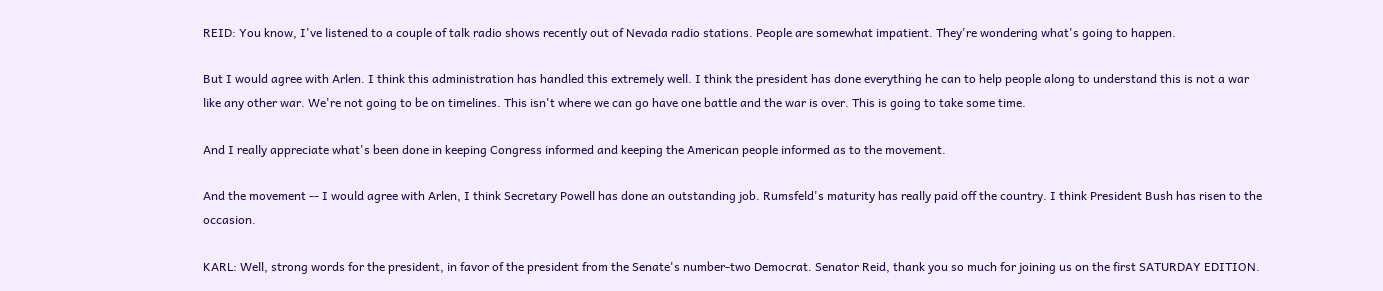REID: You know, I've listened to a couple of talk radio shows recently out of Nevada radio stations. People are somewhat impatient. They're wondering what's going to happen.

But I would agree with Arlen. I think this administration has handled this extremely well. I think the president has done everything he can to help people along to understand this is not a war like any other war. We're not going to be on timelines. This isn't where we can go have one battle and the war is over. This is going to take some time.

And I really appreciate what's been done in keeping Congress informed and keeping the American people informed as to the movement.

And the movement -- I would agree with Arlen, I think Secretary Powell has done an outstanding job. Rumsfeld's maturity has really paid off the country. I think President Bush has risen to the occasion.

KARL: Well, strong words for the president, in favor of the president from the Senate's number-two Democrat. Senator Reid, thank you so much for joining us on the first SATURDAY EDITION.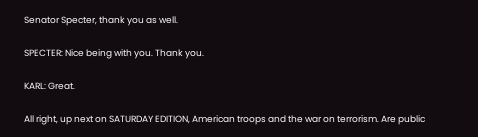Senator Specter, thank you as well.

SPECTER: Nice being with you. Thank you.

KARL: Great.

All right, up next on SATURDAY EDITION, American troops and the war on terrorism. Are public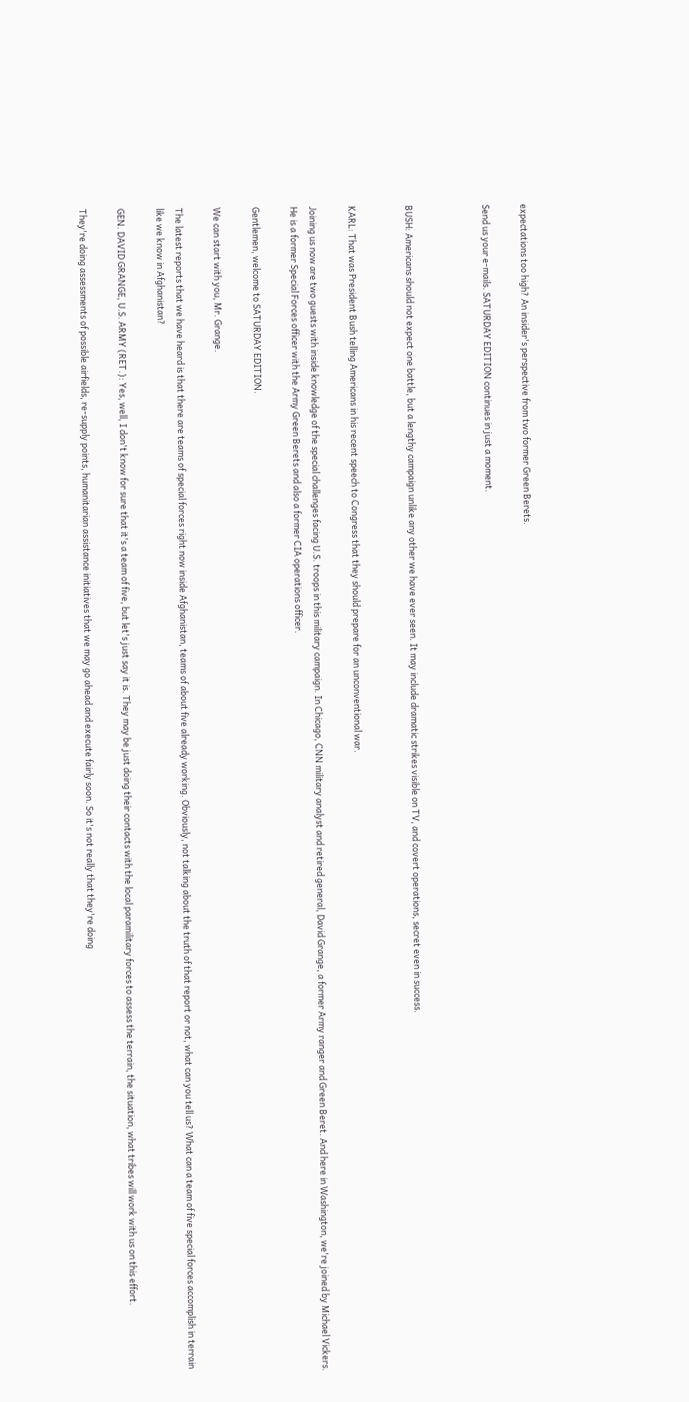expectations too high? An insider's perspective from two former Green Berets.

Send us your e-mails. SATURDAY EDITION continues in just a moment.



BUSH: Americans should not expect one battle, but a lengthy campaign unlike any other we have ever seen. It may include dramatic strikes visible on TV, and covert operations, secret even in success.


KARL: That was President Bush telling Americans in his recent speech to Congress that they should prepare for an unconventional war.

Joining us now are two guests with inside knowledge of the special challenges facing U.S. troops in this military campaign. In Chicago, CNN military analyst and retired general, David Grange, a former Army ranger and Green Beret. And here in Washington, we're joined by Michael Vickers. He is a former Special Forces officer with the Army Green Berets and also a former CIA operations officer.

Gentlemen, welcome to SATURDAY EDITION.

We can start with you, Mr. Grange.

The latest reports that we have heard is that there are teams of special forces right now inside Afghanistan, teams of about five already working. Obviously, not talking about the truth of that report or not, what can you tell us? What can a team of five special forces accomplish in terrain like we know in Afghanistan?

GEN. DAVID GRANGE, U.S. ARMY (RET.): Yes, well, I don't know for sure that it's a team of five, but let's just say it is. They may be just doing their contacts with the local paramilitary forces to assess the terrain, the situation, what tribes will work with us on this effort.

They're doing assessments of possible airfields, re-supply points, humanitarian assistance initiatives that we may go ahead and execute fairly soon. So it's not really that they're doing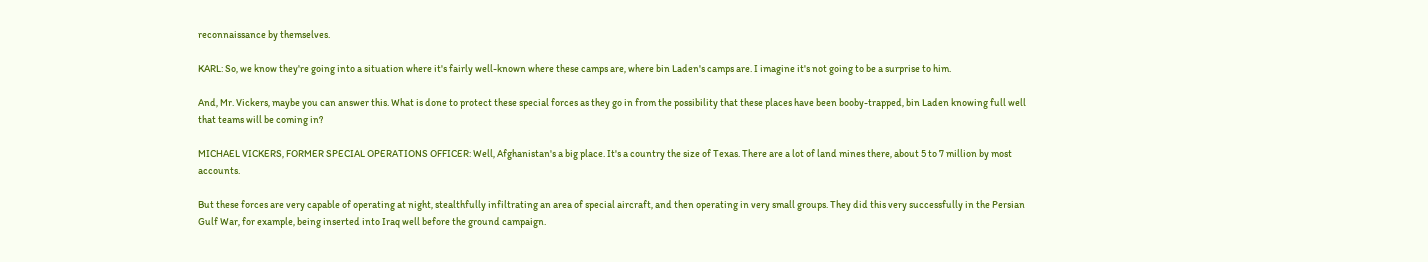reconnaissance by themselves.

KARL: So, we know they're going into a situation where it's fairly well-known where these camps are, where bin Laden's camps are. I imagine it's not going to be a surprise to him.

And, Mr. Vickers, maybe you can answer this. What is done to protect these special forces as they go in from the possibility that these places have been booby-trapped, bin Laden knowing full well that teams will be coming in?

MICHAEL VICKERS, FORMER SPECIAL OPERATIONS OFFICER: Well, Afghanistan's a big place. It's a country the size of Texas. There are a lot of land mines there, about 5 to 7 million by most accounts.

But these forces are very capable of operating at night, stealthfully infiltrating an area of special aircraft, and then operating in very small groups. They did this very successfully in the Persian Gulf War, for example, being inserted into Iraq well before the ground campaign.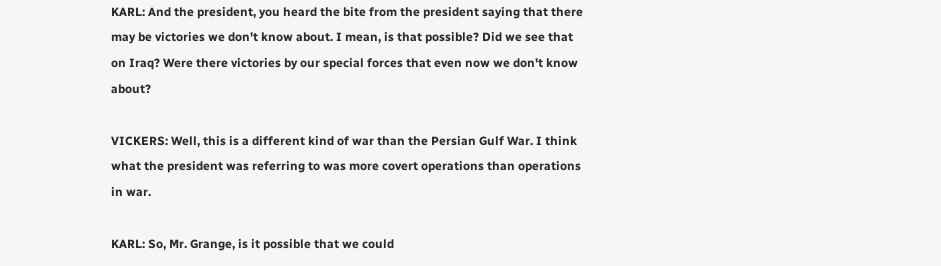KARL: And the president, you heard the bite from the president saying that there may be victories we don't know about. I mean, is that possible? Did we see that on Iraq? Were there victories by our special forces that even now we don't know about?

VICKERS: Well, this is a different kind of war than the Persian Gulf War. I think what the president was referring to was more covert operations than operations in war.

KARL: So, Mr. Grange, is it possible that we could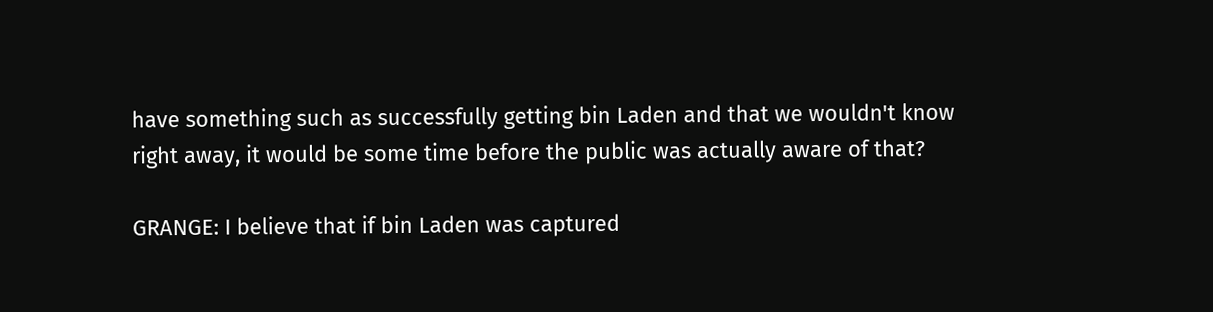have something such as successfully getting bin Laden and that we wouldn't know right away, it would be some time before the public was actually aware of that?

GRANGE: I believe that if bin Laden was captured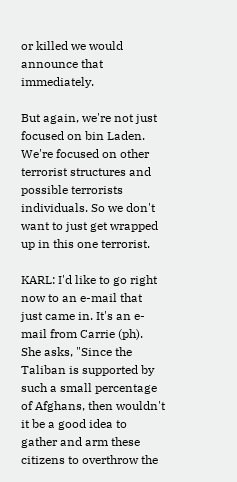or killed we would announce that immediately.

But again, we're not just focused on bin Laden. We're focused on other terrorist structures and possible terrorists individuals. So we don't want to just get wrapped up in this one terrorist.

KARL: I'd like to go right now to an e-mail that just came in. It's an e-mail from Carrie (ph). She asks, "Since the Taliban is supported by such a small percentage of Afghans, then wouldn't it be a good idea to gather and arm these citizens to overthrow the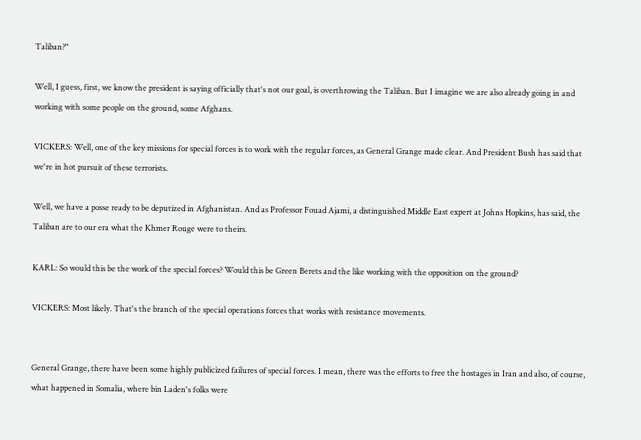Taliban?"

Well, I guess, first, we know the president is saying officially that's not our goal, is overthrowing the Taliban. But I imagine we are also already going in and working with some people on the ground, some Afghans.

VICKERS: Well, one of the key missions for special forces is to work with the regular forces, as General Grange made clear. And President Bush has said that we're in hot pursuit of these terrorists.

Well, we have a posse ready to be deputized in Afghanistan. And as Professor Fouad Ajami, a distinguished Middle East expert at Johns Hopkins, has said, the Taliban are to our era what the Khmer Rouge were to theirs.

KARL: So would this be the work of the special forces? Would this be Green Berets and the like working with the opposition on the ground?

VICKERS: Most likely. That's the branch of the special operations forces that works with resistance movements.


General Grange, there have been some highly publicized failures of special forces. I mean, there was the efforts to free the hostages in Iran and also, of course, what happened in Somalia, where bin Laden's folks were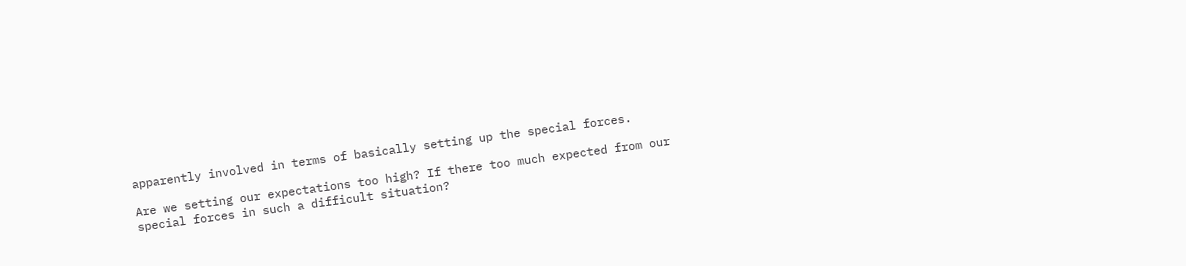apparently involved in terms of basically setting up the special forces.

Are we setting our expectations too high? If there too much expected from our special forces in such a difficult situation?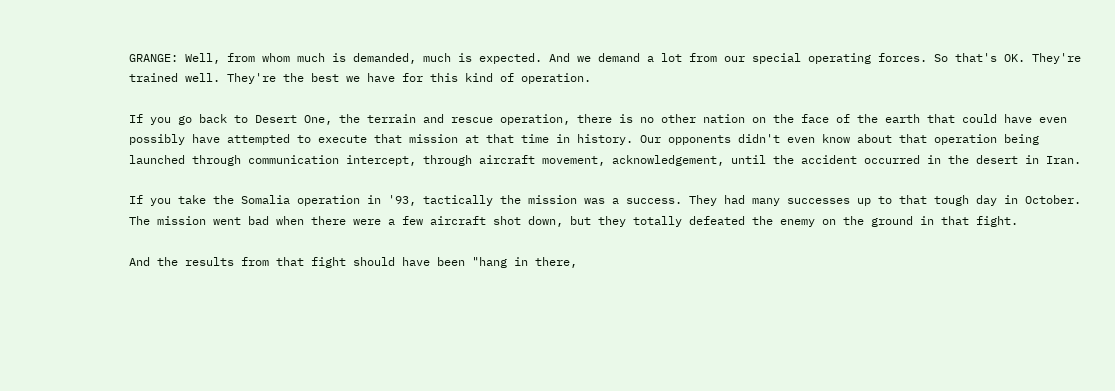GRANGE: Well, from whom much is demanded, much is expected. And we demand a lot from our special operating forces. So that's OK. They're trained well. They're the best we have for this kind of operation.

If you go back to Desert One, the terrain and rescue operation, there is no other nation on the face of the earth that could have even possibly have attempted to execute that mission at that time in history. Our opponents didn't even know about that operation being launched through communication intercept, through aircraft movement, acknowledgement, until the accident occurred in the desert in Iran.

If you take the Somalia operation in '93, tactically the mission was a success. They had many successes up to that tough day in October. The mission went bad when there were a few aircraft shot down, but they totally defeated the enemy on the ground in that fight.

And the results from that fight should have been "hang in there,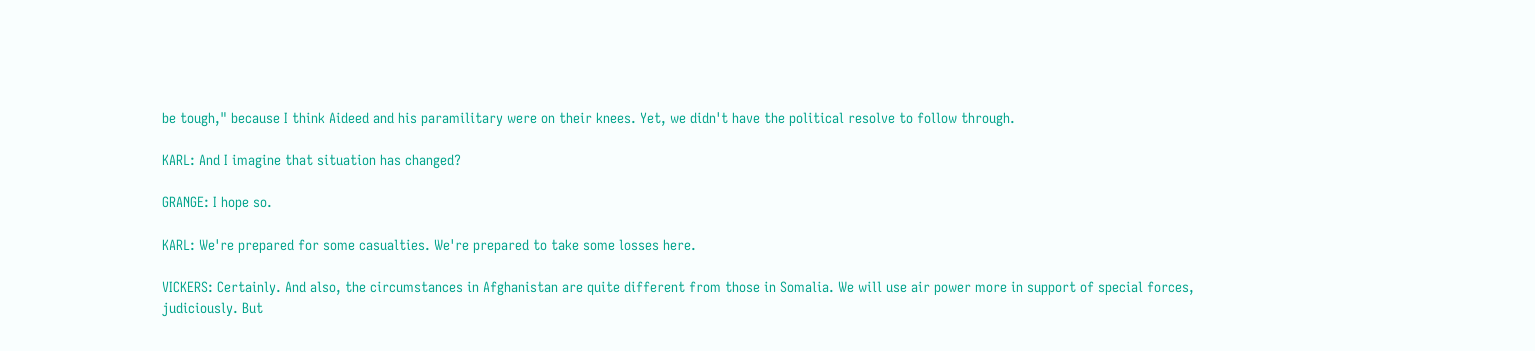be tough," because I think Aideed and his paramilitary were on their knees. Yet, we didn't have the political resolve to follow through.

KARL: And I imagine that situation has changed?

GRANGE: I hope so.

KARL: We're prepared for some casualties. We're prepared to take some losses here.

VICKERS: Certainly. And also, the circumstances in Afghanistan are quite different from those in Somalia. We will use air power more in support of special forces, judiciously. But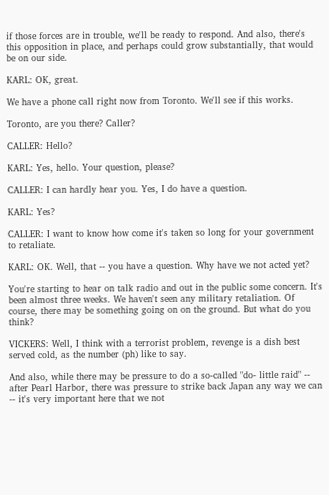if those forces are in trouble, we'll be ready to respond. And also, there's this opposition in place, and perhaps could grow substantially, that would be on our side.

KARL: OK, great.

We have a phone call right now from Toronto. We'll see if this works.

Toronto, are you there? Caller?

CALLER: Hello?

KARL: Yes, hello. Your question, please?

CALLER: I can hardly hear you. Yes, I do have a question.

KARL: Yes?

CALLER: I want to know how come it's taken so long for your government to retaliate.

KARL: OK. Well, that -- you have a question. Why have we not acted yet?

You're starting to hear on talk radio and out in the public some concern. It's been almost three weeks. We haven't seen any military retaliation. Of course, there may be something going on on the ground. But what do you think?

VICKERS: Well, I think with a terrorist problem, revenge is a dish best served cold, as the number (ph) like to say.

And also, while there may be pressure to do a so-called "do- little raid" -- after Pearl Harbor, there was pressure to strike back Japan any way we can -- it's very important here that we not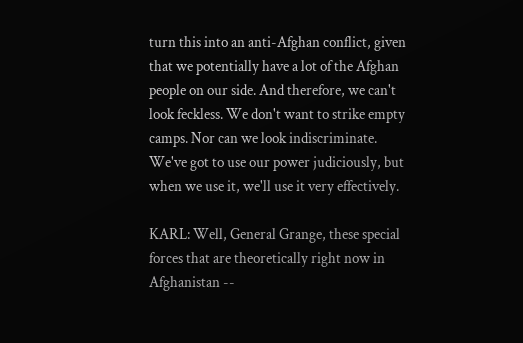turn this into an anti-Afghan conflict, given that we potentially have a lot of the Afghan people on our side. And therefore, we can't look feckless. We don't want to strike empty camps. Nor can we look indiscriminate. We've got to use our power judiciously, but when we use it, we'll use it very effectively.

KARL: Well, General Grange, these special forces that are theoretically right now in Afghanistan --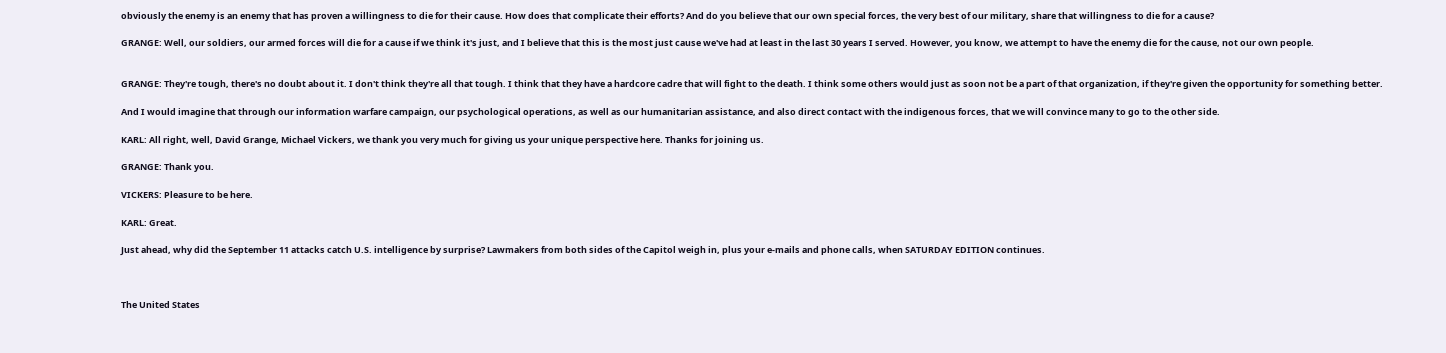obviously the enemy is an enemy that has proven a willingness to die for their cause. How does that complicate their efforts? And do you believe that our own special forces, the very best of our military, share that willingness to die for a cause?

GRANGE: Well, our soldiers, our armed forces will die for a cause if we think it's just, and I believe that this is the most just cause we've had at least in the last 30 years I served. However, you know, we attempt to have the enemy die for the cause, not our own people.


GRANGE: They're tough, there's no doubt about it. I don't think they're all that tough. I think that they have a hardcore cadre that will fight to the death. I think some others would just as soon not be a part of that organization, if they're given the opportunity for something better.

And I would imagine that through our information warfare campaign, our psychological operations, as well as our humanitarian assistance, and also direct contact with the indigenous forces, that we will convince many to go to the other side.

KARL: All right, well, David Grange, Michael Vickers, we thank you very much for giving us your unique perspective here. Thanks for joining us.

GRANGE: Thank you.

VICKERS: Pleasure to be here.

KARL: Great.

Just ahead, why did the September 11 attacks catch U.S. intelligence by surprise? Lawmakers from both sides of the Capitol weigh in, plus your e-mails and phone calls, when SATURDAY EDITION continues.



The United States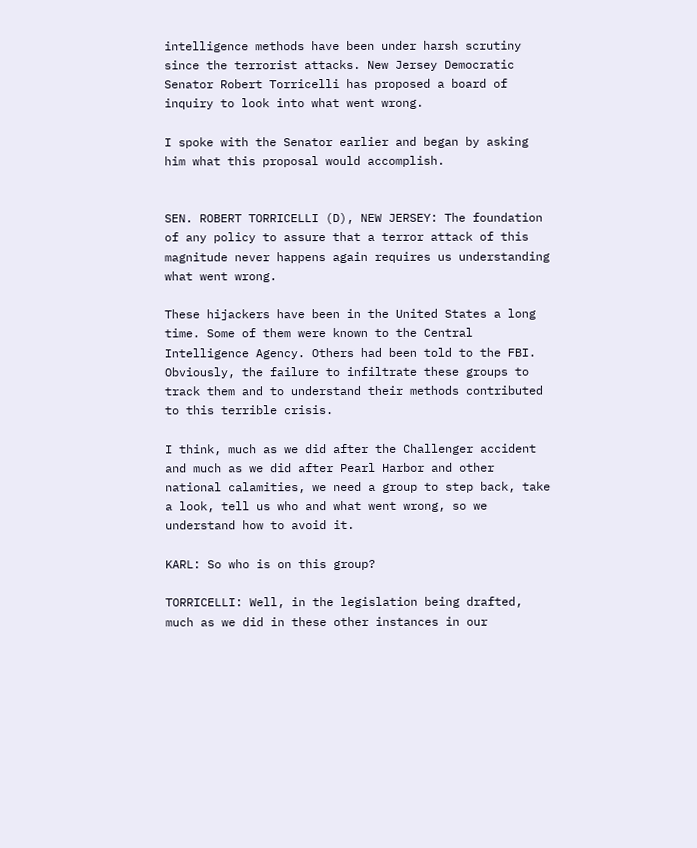intelligence methods have been under harsh scrutiny since the terrorist attacks. New Jersey Democratic Senator Robert Torricelli has proposed a board of inquiry to look into what went wrong.

I spoke with the Senator earlier and began by asking him what this proposal would accomplish.


SEN. ROBERT TORRICELLI (D), NEW JERSEY: The foundation of any policy to assure that a terror attack of this magnitude never happens again requires us understanding what went wrong.

These hijackers have been in the United States a long time. Some of them were known to the Central Intelligence Agency. Others had been told to the FBI. Obviously, the failure to infiltrate these groups to track them and to understand their methods contributed to this terrible crisis.

I think, much as we did after the Challenger accident and much as we did after Pearl Harbor and other national calamities, we need a group to step back, take a look, tell us who and what went wrong, so we understand how to avoid it.

KARL: So who is on this group?

TORRICELLI: Well, in the legislation being drafted, much as we did in these other instances in our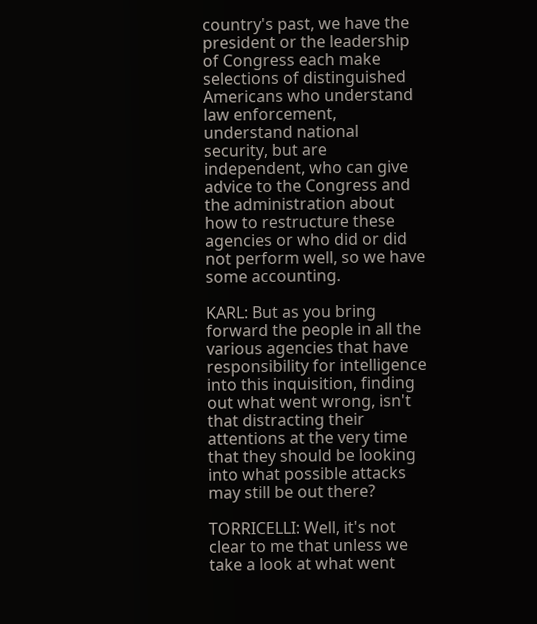country's past, we have the president or the leadership of Congress each make selections of distinguished Americans who understand law enforcement, understand national security, but are independent, who can give advice to the Congress and the administration about how to restructure these agencies or who did or did not perform well, so we have some accounting.

KARL: But as you bring forward the people in all the various agencies that have responsibility for intelligence into this inquisition, finding out what went wrong, isn't that distracting their attentions at the very time that they should be looking into what possible attacks may still be out there?

TORRICELLI: Well, it's not clear to me that unless we take a look at what went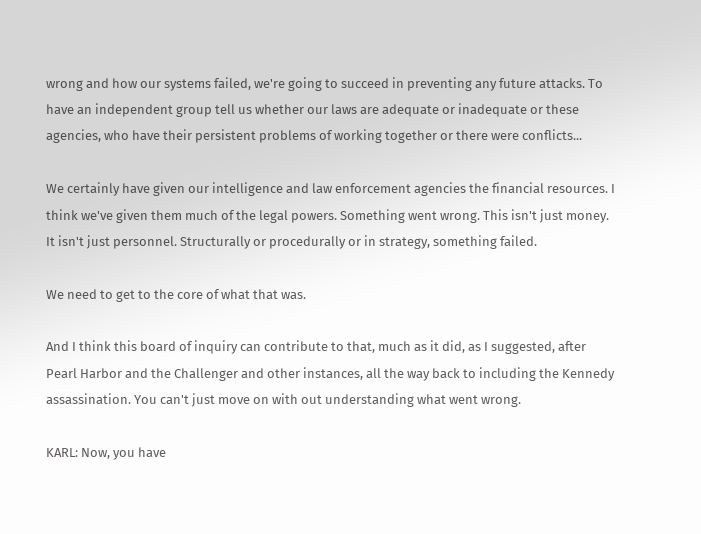wrong and how our systems failed, we're going to succeed in preventing any future attacks. To have an independent group tell us whether our laws are adequate or inadequate or these agencies, who have their persistent problems of working together or there were conflicts...

We certainly have given our intelligence and law enforcement agencies the financial resources. I think we've given them much of the legal powers. Something went wrong. This isn't just money. It isn't just personnel. Structurally or procedurally or in strategy, something failed.

We need to get to the core of what that was.

And I think this board of inquiry can contribute to that, much as it did, as I suggested, after Pearl Harbor and the Challenger and other instances, all the way back to including the Kennedy assassination. You can't just move on with out understanding what went wrong.

KARL: Now, you have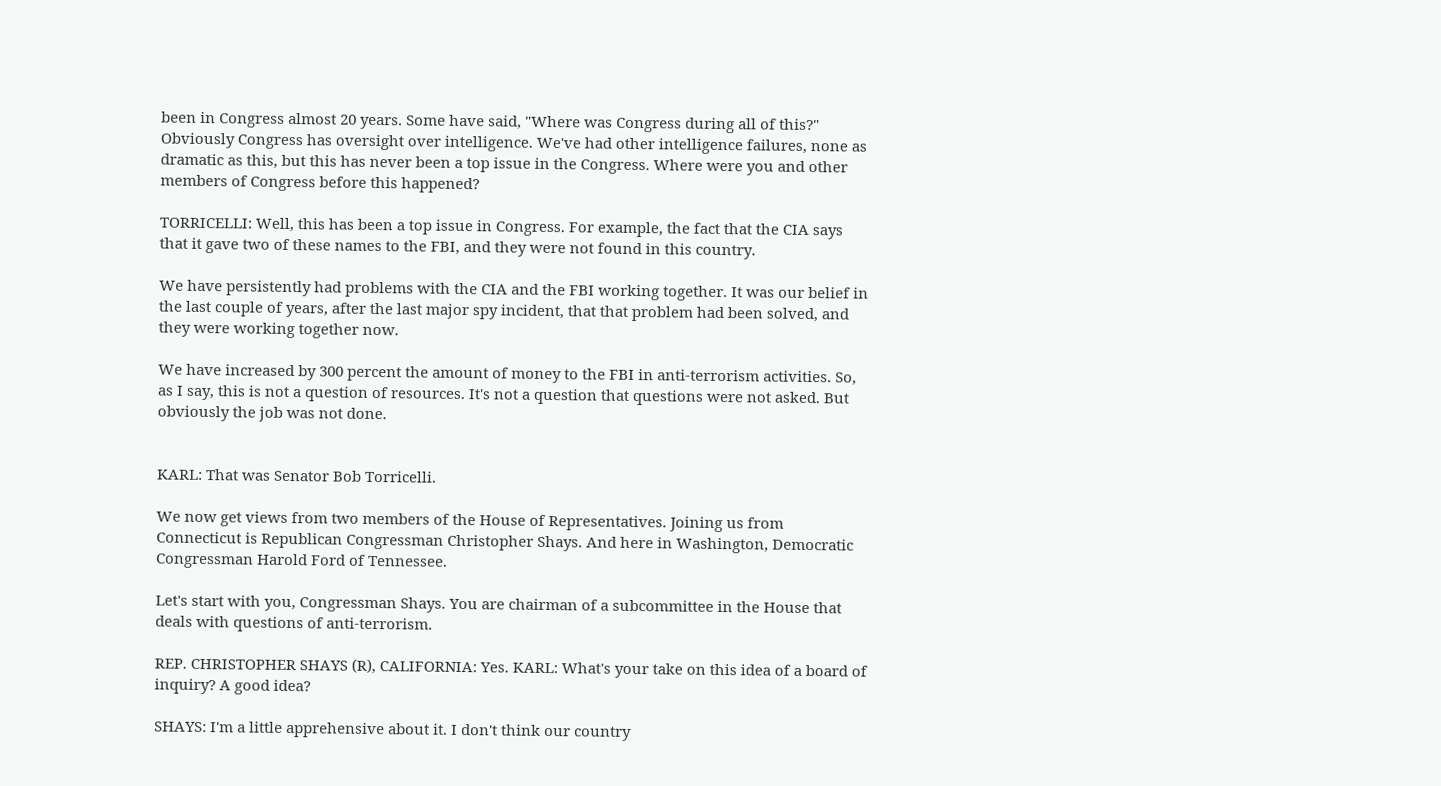been in Congress almost 20 years. Some have said, "Where was Congress during all of this?" Obviously Congress has oversight over intelligence. We've had other intelligence failures, none as dramatic as this, but this has never been a top issue in the Congress. Where were you and other members of Congress before this happened?

TORRICELLI: Well, this has been a top issue in Congress. For example, the fact that the CIA says that it gave two of these names to the FBI, and they were not found in this country.

We have persistently had problems with the CIA and the FBI working together. It was our belief in the last couple of years, after the last major spy incident, that that problem had been solved, and they were working together now.

We have increased by 300 percent the amount of money to the FBI in anti-terrorism activities. So, as I say, this is not a question of resources. It's not a question that questions were not asked. But obviously the job was not done.


KARL: That was Senator Bob Torricelli.

We now get views from two members of the House of Representatives. Joining us from Connecticut is Republican Congressman Christopher Shays. And here in Washington, Democratic Congressman Harold Ford of Tennessee.

Let's start with you, Congressman Shays. You are chairman of a subcommittee in the House that deals with questions of anti-terrorism.

REP. CHRISTOPHER SHAYS (R), CALIFORNIA: Yes. KARL: What's your take on this idea of a board of inquiry? A good idea?

SHAYS: I'm a little apprehensive about it. I don't think our country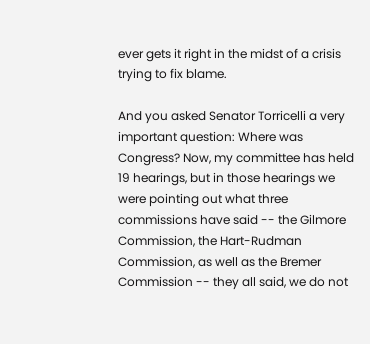ever gets it right in the midst of a crisis trying to fix blame.

And you asked Senator Torricelli a very important question: Where was Congress? Now, my committee has held 19 hearings, but in those hearings we were pointing out what three commissions have said -- the Gilmore Commission, the Hart-Rudman Commission, as well as the Bremer Commission -- they all said, we do not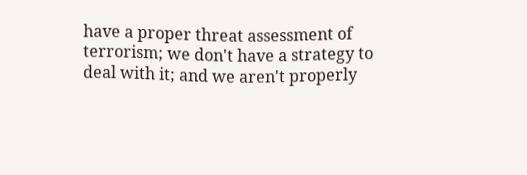have a proper threat assessment of terrorism; we don't have a strategy to deal with it; and we aren't properly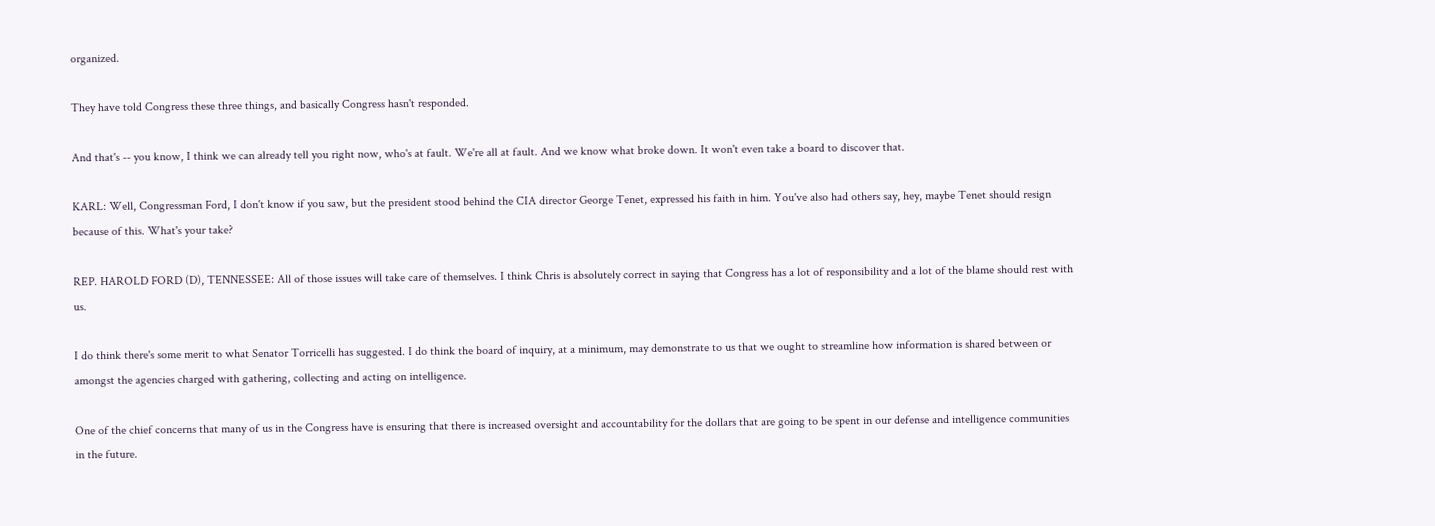organized.

They have told Congress these three things, and basically Congress hasn't responded.

And that's -- you know, I think we can already tell you right now, who's at fault. We're all at fault. And we know what broke down. It won't even take a board to discover that.

KARL: Well, Congressman Ford, I don't know if you saw, but the president stood behind the CIA director George Tenet, expressed his faith in him. You've also had others say, hey, maybe Tenet should resign because of this. What's your take?

REP. HAROLD FORD (D), TENNESSEE: All of those issues will take care of themselves. I think Chris is absolutely correct in saying that Congress has a lot of responsibility and a lot of the blame should rest with us.

I do think there's some merit to what Senator Torricelli has suggested. I do think the board of inquiry, at a minimum, may demonstrate to us that we ought to streamline how information is shared between or amongst the agencies charged with gathering, collecting and acting on intelligence.

One of the chief concerns that many of us in the Congress have is ensuring that there is increased oversight and accountability for the dollars that are going to be spent in our defense and intelligence communities in the future.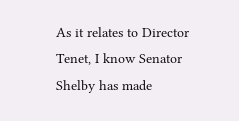As it relates to Director Tenet, I know Senator Shelby has made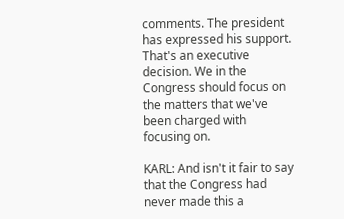comments. The president has expressed his support. That's an executive decision. We in the Congress should focus on the matters that we've been charged with focusing on.

KARL: And isn't it fair to say that the Congress had never made this a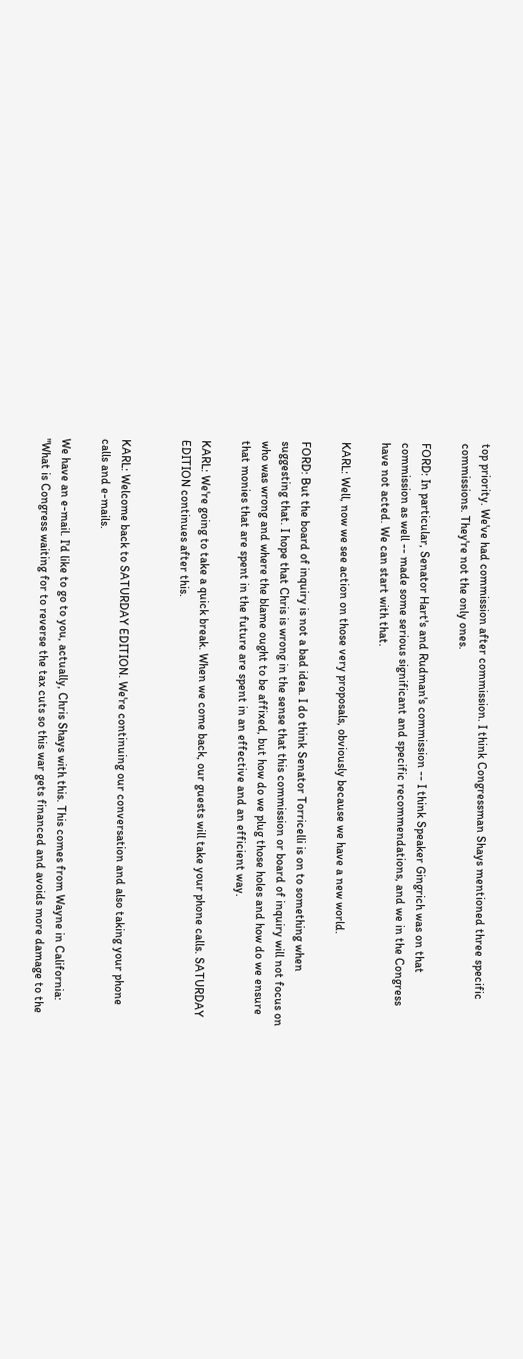top priority. We've had commission after commission. I think Congressman Shays mentioned three specific commissions. They're not the only ones.

FORD: In particular, Senator Hart's and Rudman's commission -- I think Speaker Gingrich was on that commission as well -- made some serious significant and specific recommendations, and we in the Congress have not acted. We can start with that.

KARL: Well, now we see action on those very proposals, obviously because we have a new world.

FORD: But the board of inquiry is not a bad idea. I do think Senator Torricelli is on to something when suggesting that. I hope that Chris is wrong in the sense that this commission or board of inquiry will not focus on who was wrong and where the blame ought to be affixed, but how do we plug those holes and how do we ensure that monies that are spent in the future are spent in an effective and an efficient way.

KARL: We're going to take a quick break. When we come back, our guests will take your phone calls. SATURDAY EDITION continues after this.


KARL: Welcome back to SATURDAY EDITION. We're continuing our conversation and also taking your phone calls and e-mails.

We have an e-mail. I'd like to go to you, actually, Chris Shays with this. This comes from Wayne in California: "What is Congress waiting for to reverse the tax cuts so this war gets financed and avoids more damage to the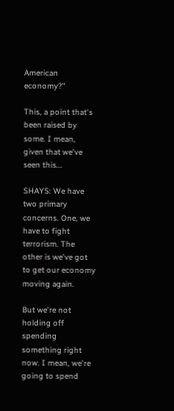American economy?"

This, a point that's been raised by some. I mean, given that we've seen this...

SHAYS: We have two primary concerns. One, we have to fight terrorism. The other is we've got to get our economy moving again.

But we're not holding off spending something right now. I mean, we're going to spend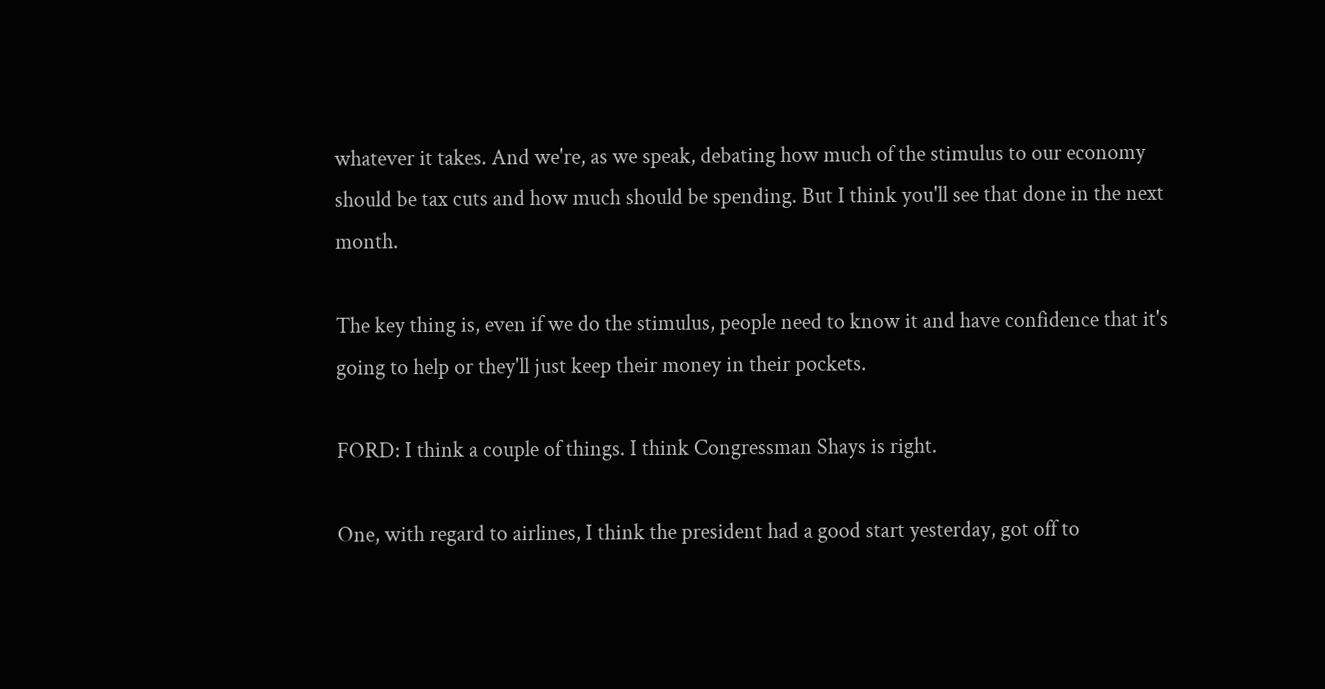whatever it takes. And we're, as we speak, debating how much of the stimulus to our economy should be tax cuts and how much should be spending. But I think you'll see that done in the next month.

The key thing is, even if we do the stimulus, people need to know it and have confidence that it's going to help or they'll just keep their money in their pockets.

FORD: I think a couple of things. I think Congressman Shays is right.

One, with regard to airlines, I think the president had a good start yesterday, got off to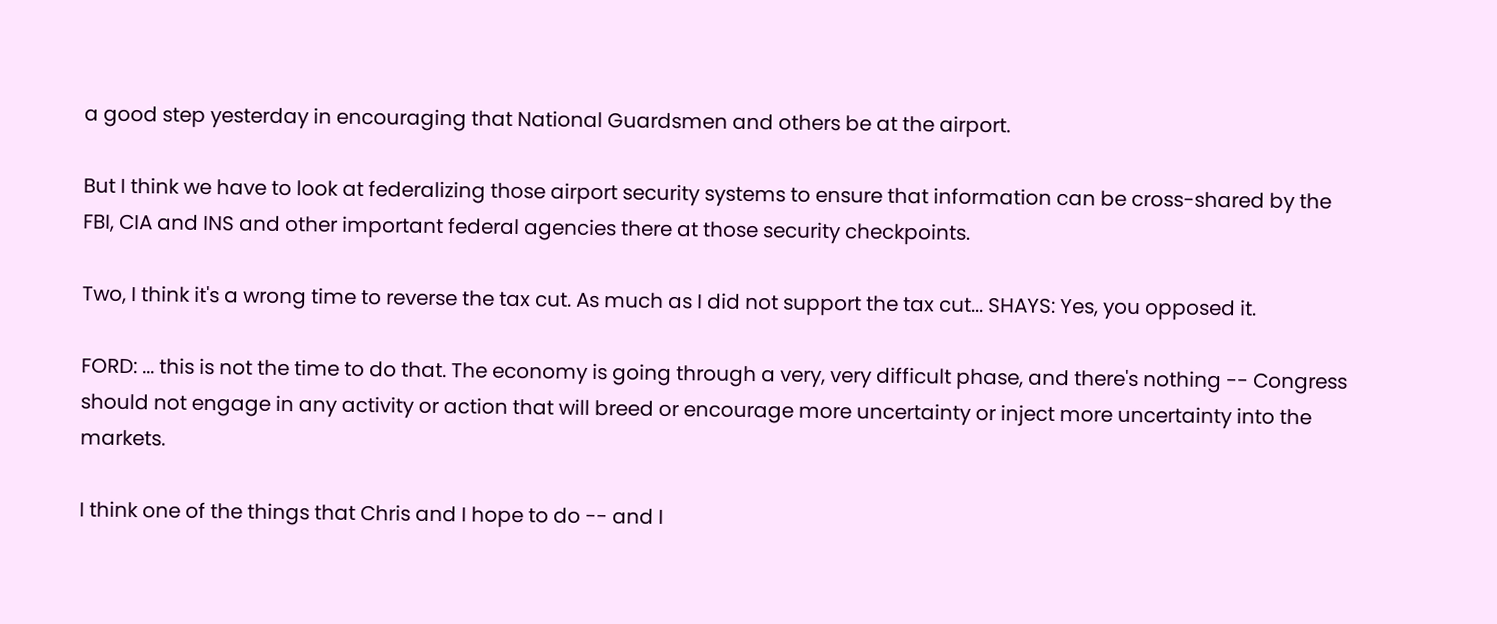a good step yesterday in encouraging that National Guardsmen and others be at the airport.

But I think we have to look at federalizing those airport security systems to ensure that information can be cross-shared by the FBI, CIA and INS and other important federal agencies there at those security checkpoints.

Two, I think it's a wrong time to reverse the tax cut. As much as I did not support the tax cut... SHAYS: Yes, you opposed it.

FORD: ... this is not the time to do that. The economy is going through a very, very difficult phase, and there's nothing -- Congress should not engage in any activity or action that will breed or encourage more uncertainty or inject more uncertainty into the markets.

I think one of the things that Chris and I hope to do -- and I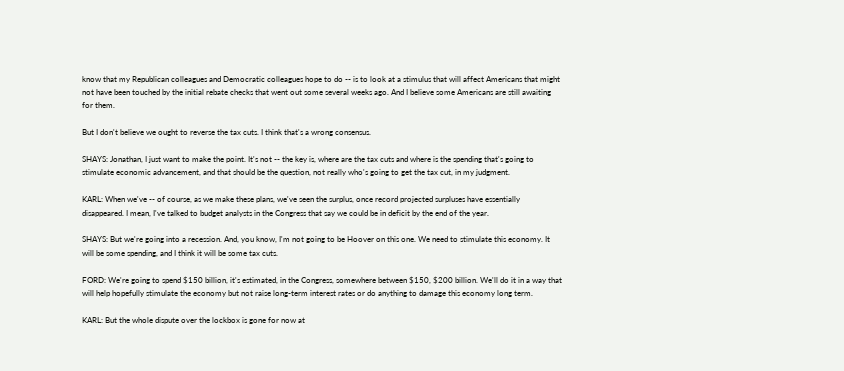know that my Republican colleagues and Democratic colleagues hope to do -- is to look at a stimulus that will affect Americans that might not have been touched by the initial rebate checks that went out some several weeks ago. And I believe some Americans are still awaiting for them.

But I don't believe we ought to reverse the tax cuts. I think that's a wrong consensus.

SHAYS: Jonathan, I just want to make the point. It's not -- the key is, where are the tax cuts and where is the spending that's going to stimulate economic advancement, and that should be the question, not really who's going to get the tax cut, in my judgment.

KARL: When we've -- of course, as we make these plans, we've seen the surplus, once record projected surpluses have essentially disappeared. I mean, I've talked to budget analysts in the Congress that say we could be in deficit by the end of the year.

SHAYS: But we're going into a recession. And, you know, I'm not going to be Hoover on this one. We need to stimulate this economy. It will be some spending, and I think it will be some tax cuts.

FORD: We're going to spend $150 billion, it's estimated, in the Congress, somewhere between $150, $200 billion. We'll do it in a way that will help hopefully stimulate the economy but not raise long-term interest rates or do anything to damage this economy long term.

KARL: But the whole dispute over the lockbox is gone for now at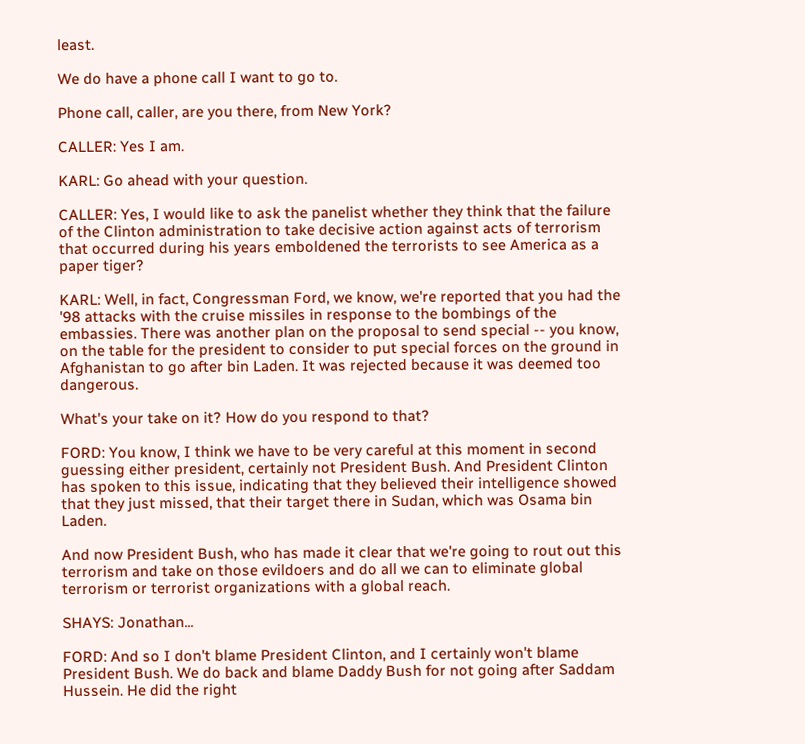least.

We do have a phone call I want to go to.

Phone call, caller, are you there, from New York?

CALLER: Yes I am.

KARL: Go ahead with your question.

CALLER: Yes, I would like to ask the panelist whether they think that the failure of the Clinton administration to take decisive action against acts of terrorism that occurred during his years emboldened the terrorists to see America as a paper tiger?

KARL: Well, in fact, Congressman Ford, we know, we're reported that you had the '98 attacks with the cruise missiles in response to the bombings of the embassies. There was another plan on the proposal to send special -- you know, on the table for the president to consider to put special forces on the ground in Afghanistan to go after bin Laden. It was rejected because it was deemed too dangerous.

What's your take on it? How do you respond to that?

FORD: You know, I think we have to be very careful at this moment in second guessing either president, certainly not President Bush. And President Clinton has spoken to this issue, indicating that they believed their intelligence showed that they just missed, that their target there in Sudan, which was Osama bin Laden.

And now President Bush, who has made it clear that we're going to rout out this terrorism and take on those evildoers and do all we can to eliminate global terrorism or terrorist organizations with a global reach.

SHAYS: Jonathan...

FORD: And so I don't blame President Clinton, and I certainly won't blame President Bush. We do back and blame Daddy Bush for not going after Saddam Hussein. He did the right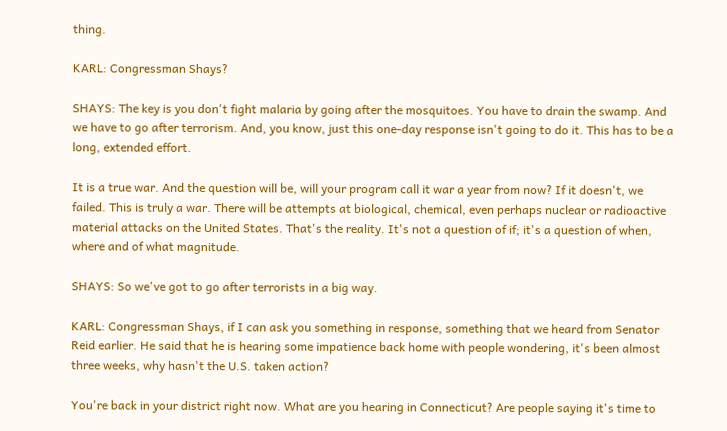thing.

KARL: Congressman Shays?

SHAYS: The key is you don't fight malaria by going after the mosquitoes. You have to drain the swamp. And we have to go after terrorism. And, you know, just this one-day response isn't going to do it. This has to be a long, extended effort.

It is a true war. And the question will be, will your program call it war a year from now? If it doesn't, we failed. This is truly a war. There will be attempts at biological, chemical, even perhaps nuclear or radioactive material attacks on the United States. That's the reality. It's not a question of if; it's a question of when, where and of what magnitude.

SHAYS: So we've got to go after terrorists in a big way.

KARL: Congressman Shays, if I can ask you something in response, something that we heard from Senator Reid earlier. He said that he is hearing some impatience back home with people wondering, it's been almost three weeks, why hasn't the U.S. taken action?

You're back in your district right now. What are you hearing in Connecticut? Are people saying it's time to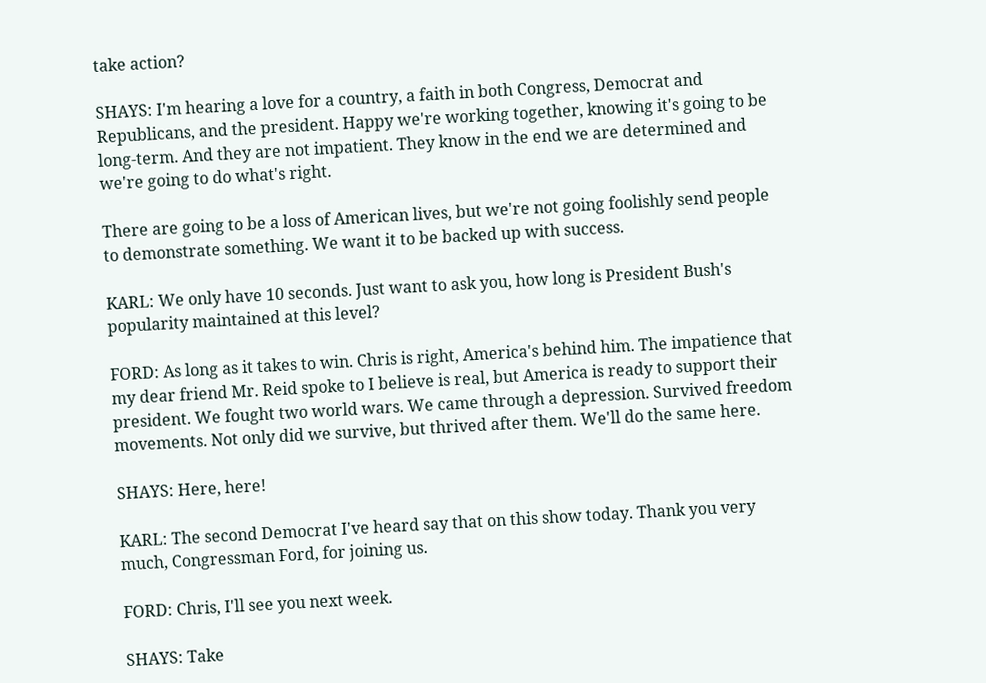take action?

SHAYS: I'm hearing a love for a country, a faith in both Congress, Democrat and Republicans, and the president. Happy we're working together, knowing it's going to be long-term. And they are not impatient. They know in the end we are determined and we're going to do what's right.

There are going to be a loss of American lives, but we're not going foolishly send people to demonstrate something. We want it to be backed up with success.

KARL: We only have 10 seconds. Just want to ask you, how long is President Bush's popularity maintained at this level?

FORD: As long as it takes to win. Chris is right, America's behind him. The impatience that my dear friend Mr. Reid spoke to I believe is real, but America is ready to support their president. We fought two world wars. We came through a depression. Survived freedom movements. Not only did we survive, but thrived after them. We'll do the same here.

SHAYS: Here, here!

KARL: The second Democrat I've heard say that on this show today. Thank you very much, Congressman Ford, for joining us.

FORD: Chris, I'll see you next week.

SHAYS: Take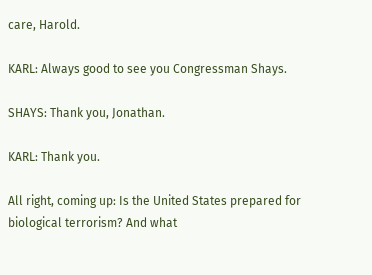care, Harold.

KARL: Always good to see you Congressman Shays.

SHAYS: Thank you, Jonathan.

KARL: Thank you.

All right, coming up: Is the United States prepared for biological terrorism? And what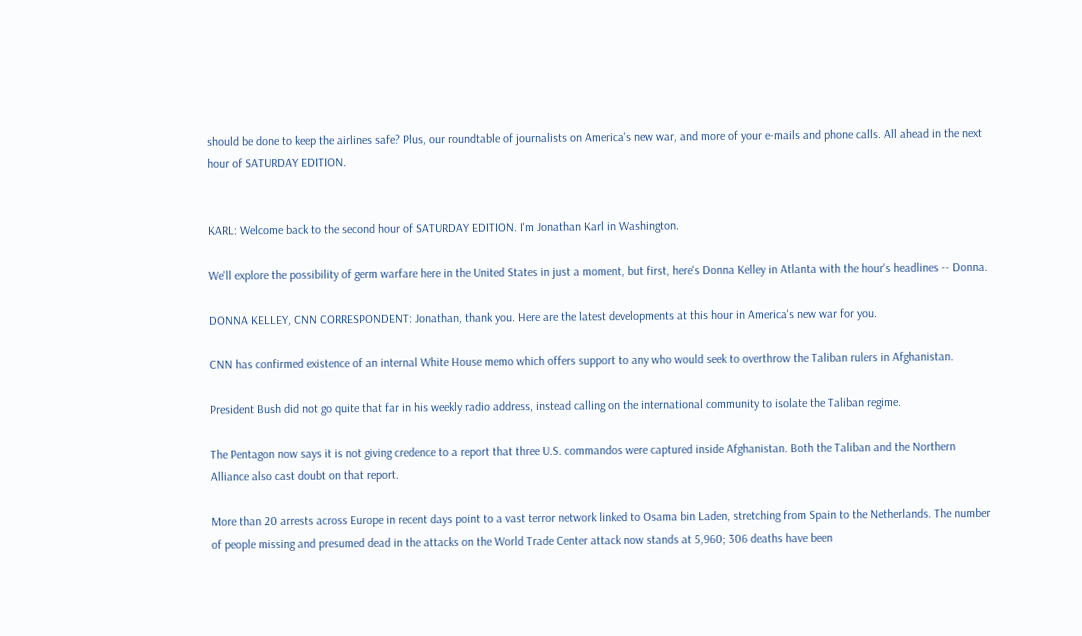should be done to keep the airlines safe? Plus, our roundtable of journalists on America's new war, and more of your e-mails and phone calls. All ahead in the next hour of SATURDAY EDITION.


KARL: Welcome back to the second hour of SATURDAY EDITION. I'm Jonathan Karl in Washington.

We'll explore the possibility of germ warfare here in the United States in just a moment, but first, here's Donna Kelley in Atlanta with the hour's headlines -- Donna.

DONNA KELLEY, CNN CORRESPONDENT: Jonathan, thank you. Here are the latest developments at this hour in America's new war for you.

CNN has confirmed existence of an internal White House memo which offers support to any who would seek to overthrow the Taliban rulers in Afghanistan.

President Bush did not go quite that far in his weekly radio address, instead calling on the international community to isolate the Taliban regime.

The Pentagon now says it is not giving credence to a report that three U.S. commandos were captured inside Afghanistan. Both the Taliban and the Northern Alliance also cast doubt on that report.

More than 20 arrests across Europe in recent days point to a vast terror network linked to Osama bin Laden, stretching from Spain to the Netherlands. The number of people missing and presumed dead in the attacks on the World Trade Center attack now stands at 5,960; 306 deaths have been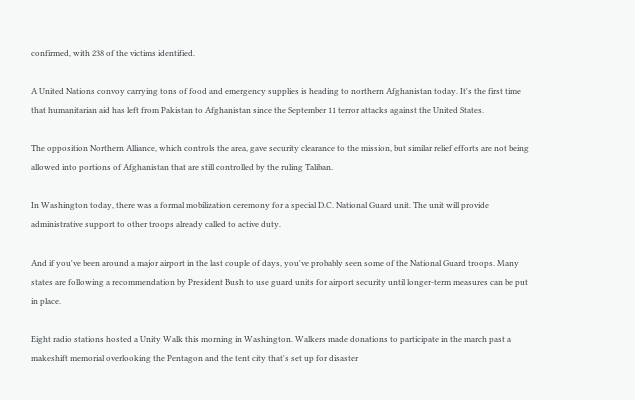confirmed, with 238 of the victims identified.

A United Nations convoy carrying tons of food and emergency supplies is heading to northern Afghanistan today. It's the first time that humanitarian aid has left from Pakistan to Afghanistan since the September 11 terror attacks against the United States.

The opposition Northern Alliance, which controls the area, gave security clearance to the mission, but similar relief efforts are not being allowed into portions of Afghanistan that are still controlled by the ruling Taliban.

In Washington today, there was a formal mobilization ceremony for a special D.C. National Guard unit. The unit will provide administrative support to other troops already called to active duty.

And if you've been around a major airport in the last couple of days, you've probably seen some of the National Guard troops. Many states are following a recommendation by President Bush to use guard units for airport security until longer-term measures can be put in place.

Eight radio stations hosted a Unity Walk this morning in Washington. Walkers made donations to participate in the march past a makeshift memorial overlooking the Pentagon and the tent city that's set up for disaster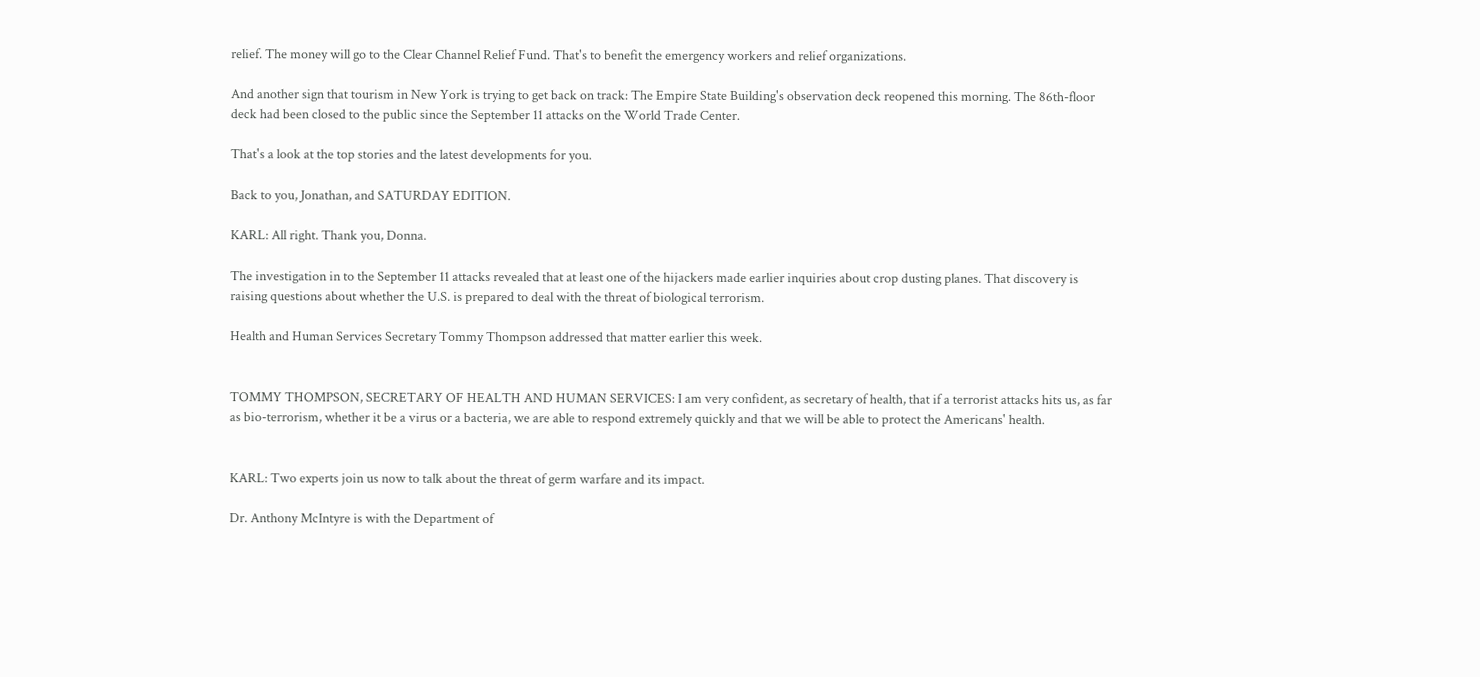relief. The money will go to the Clear Channel Relief Fund. That's to benefit the emergency workers and relief organizations.

And another sign that tourism in New York is trying to get back on track: The Empire State Building's observation deck reopened this morning. The 86th-floor deck had been closed to the public since the September 11 attacks on the World Trade Center.

That's a look at the top stories and the latest developments for you.

Back to you, Jonathan, and SATURDAY EDITION.

KARL: All right. Thank you, Donna.

The investigation in to the September 11 attacks revealed that at least one of the hijackers made earlier inquiries about crop dusting planes. That discovery is raising questions about whether the U.S. is prepared to deal with the threat of biological terrorism.

Health and Human Services Secretary Tommy Thompson addressed that matter earlier this week.


TOMMY THOMPSON, SECRETARY OF HEALTH AND HUMAN SERVICES: I am very confident, as secretary of health, that if a terrorist attacks hits us, as far as bio-terrorism, whether it be a virus or a bacteria, we are able to respond extremely quickly and that we will be able to protect the Americans' health.


KARL: Two experts join us now to talk about the threat of germ warfare and its impact.

Dr. Anthony McIntyre is with the Department of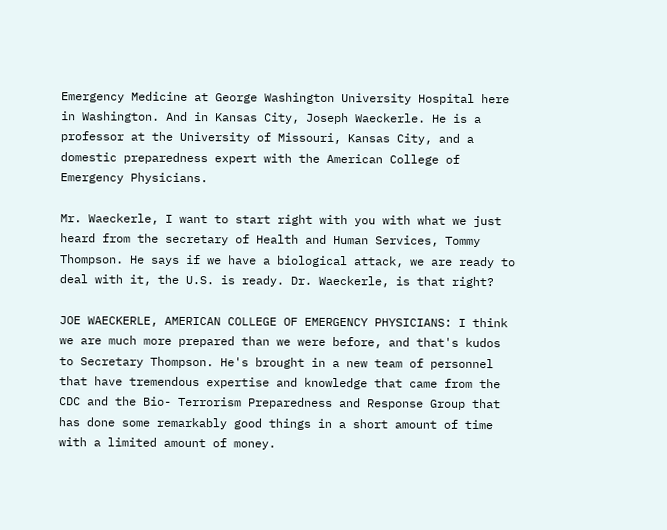Emergency Medicine at George Washington University Hospital here in Washington. And in Kansas City, Joseph Waeckerle. He is a professor at the University of Missouri, Kansas City, and a domestic preparedness expert with the American College of Emergency Physicians.

Mr. Waeckerle, I want to start right with you with what we just heard from the secretary of Health and Human Services, Tommy Thompson. He says if we have a biological attack, we are ready to deal with it, the U.S. is ready. Dr. Waeckerle, is that right?

JOE WAECKERLE, AMERICAN COLLEGE OF EMERGENCY PHYSICIANS: I think we are much more prepared than we were before, and that's kudos to Secretary Thompson. He's brought in a new team of personnel that have tremendous expertise and knowledge that came from the CDC and the Bio- Terrorism Preparedness and Response Group that has done some remarkably good things in a short amount of time with a limited amount of money.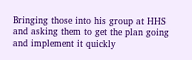Bringing those into his group at HHS and asking them to get the plan going and implement it quickly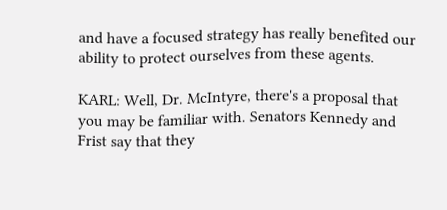and have a focused strategy has really benefited our ability to protect ourselves from these agents.

KARL: Well, Dr. McIntyre, there's a proposal that you may be familiar with. Senators Kennedy and Frist say that they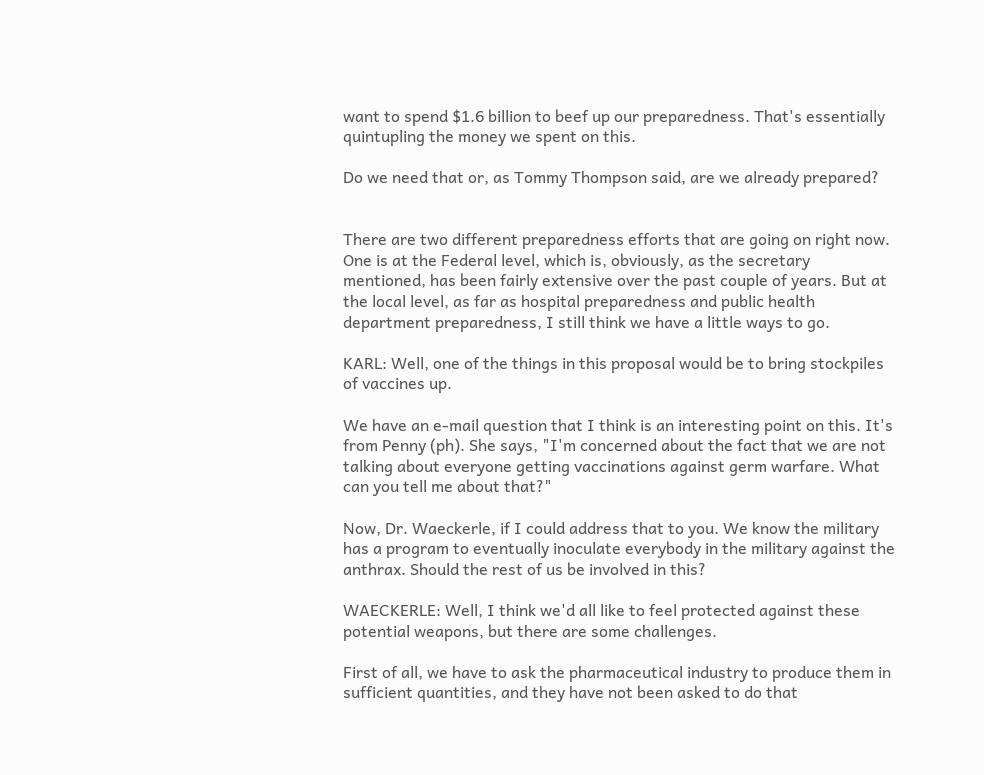want to spend $1.6 billion to beef up our preparedness. That's essentially quintupling the money we spent on this.

Do we need that or, as Tommy Thompson said, are we already prepared?


There are two different preparedness efforts that are going on right now. One is at the Federal level, which is, obviously, as the secretary mentioned, has been fairly extensive over the past couple of years. But at the local level, as far as hospital preparedness and public health department preparedness, I still think we have a little ways to go.

KARL: Well, one of the things in this proposal would be to bring stockpiles of vaccines up.

We have an e-mail question that I think is an interesting point on this. It's from Penny (ph). She says, "I'm concerned about the fact that we are not talking about everyone getting vaccinations against germ warfare. What can you tell me about that?"

Now, Dr. Waeckerle, if I could address that to you. We know the military has a program to eventually inoculate everybody in the military against the anthrax. Should the rest of us be involved in this?

WAECKERLE: Well, I think we'd all like to feel protected against these potential weapons, but there are some challenges.

First of all, we have to ask the pharmaceutical industry to produce them in sufficient quantities, and they have not been asked to do that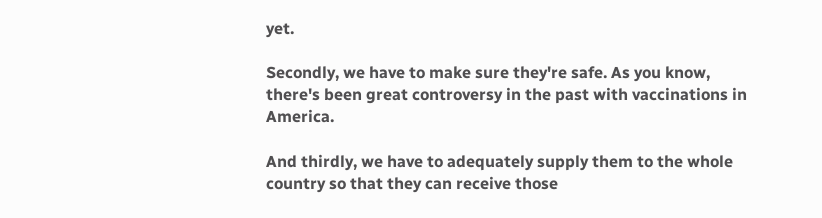yet.

Secondly, we have to make sure they're safe. As you know, there's been great controversy in the past with vaccinations in America.

And thirdly, we have to adequately supply them to the whole country so that they can receive those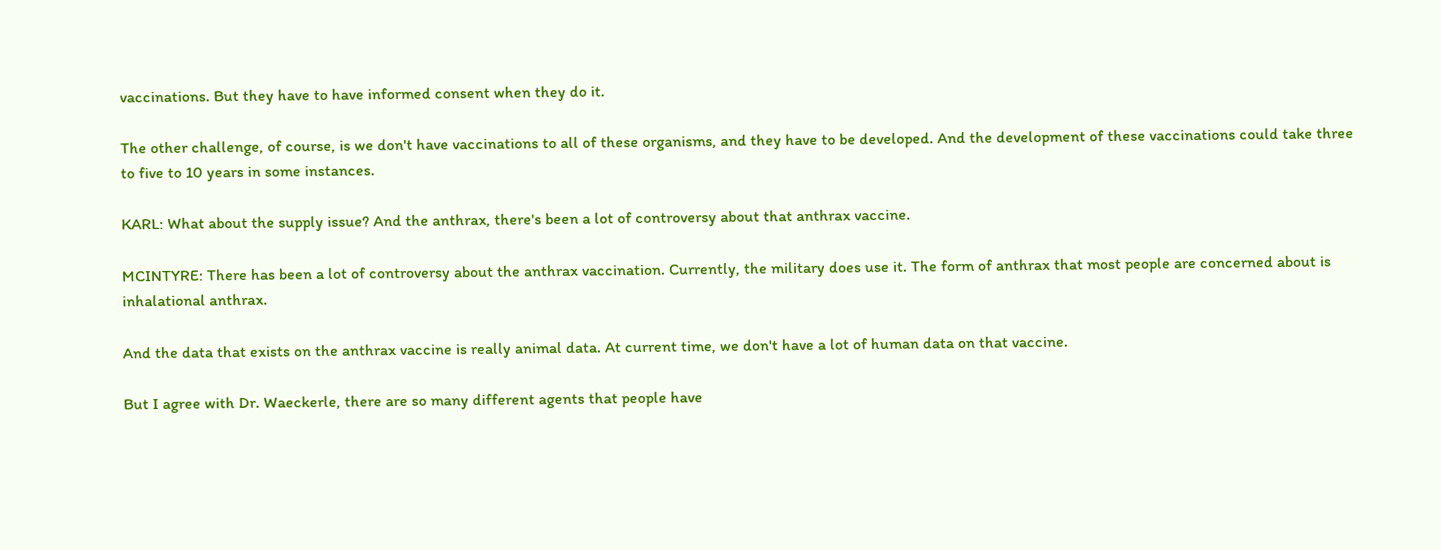vaccinations. But they have to have informed consent when they do it.

The other challenge, of course, is we don't have vaccinations to all of these organisms, and they have to be developed. And the development of these vaccinations could take three to five to 10 years in some instances.

KARL: What about the supply issue? And the anthrax, there's been a lot of controversy about that anthrax vaccine.

MCINTYRE: There has been a lot of controversy about the anthrax vaccination. Currently, the military does use it. The form of anthrax that most people are concerned about is inhalational anthrax.

And the data that exists on the anthrax vaccine is really animal data. At current time, we don't have a lot of human data on that vaccine.

But I agree with Dr. Waeckerle, there are so many different agents that people have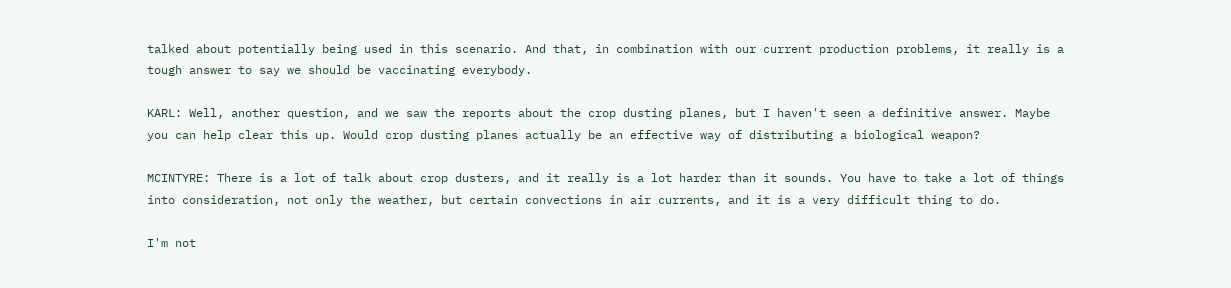talked about potentially being used in this scenario. And that, in combination with our current production problems, it really is a tough answer to say we should be vaccinating everybody.

KARL: Well, another question, and we saw the reports about the crop dusting planes, but I haven't seen a definitive answer. Maybe you can help clear this up. Would crop dusting planes actually be an effective way of distributing a biological weapon?

MCINTYRE: There is a lot of talk about crop dusters, and it really is a lot harder than it sounds. You have to take a lot of things into consideration, not only the weather, but certain convections in air currents, and it is a very difficult thing to do.

I'm not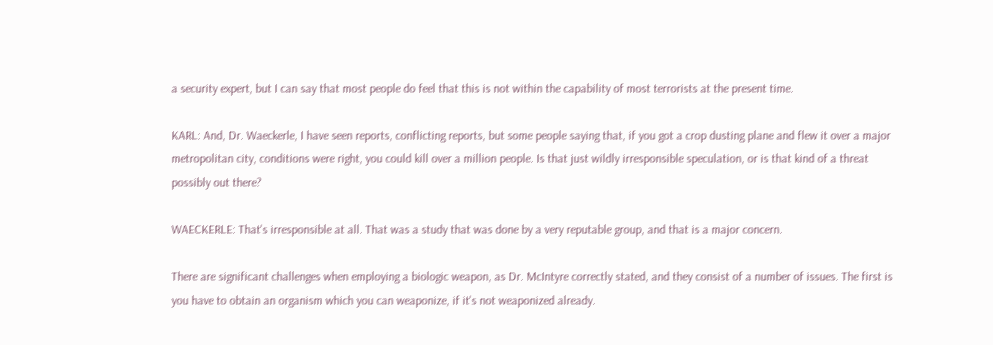a security expert, but I can say that most people do feel that this is not within the capability of most terrorists at the present time.

KARL: And, Dr. Waeckerle, I have seen reports, conflicting reports, but some people saying that, if you got a crop dusting plane and flew it over a major metropolitan city, conditions were right, you could kill over a million people. Is that just wildly irresponsible speculation, or is that kind of a threat possibly out there?

WAECKERLE: That's irresponsible at all. That was a study that was done by a very reputable group, and that is a major concern.

There are significant challenges when employing a biologic weapon, as Dr. McIntyre correctly stated, and they consist of a number of issues. The first is you have to obtain an organism which you can weaponize, if it's not weaponized already.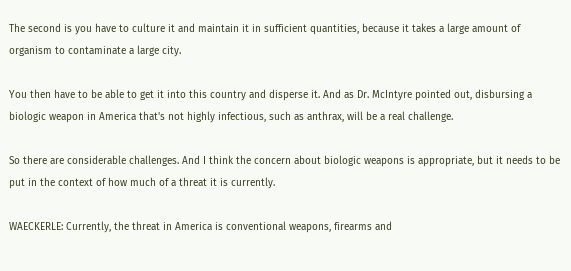The second is you have to culture it and maintain it in sufficient quantities, because it takes a large amount of organism to contaminate a large city.

You then have to be able to get it into this country and disperse it. And as Dr. McIntyre pointed out, disbursing a biologic weapon in America that's not highly infectious, such as anthrax, will be a real challenge.

So there are considerable challenges. And I think the concern about biologic weapons is appropriate, but it needs to be put in the context of how much of a threat it is currently.

WAECKERLE: Currently, the threat in America is conventional weapons, firearms and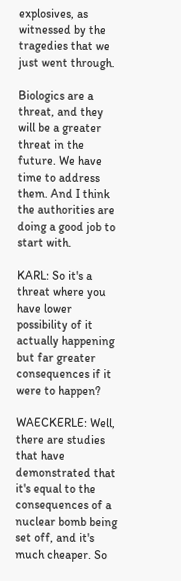explosives, as witnessed by the tragedies that we just went through.

Biologics are a threat, and they will be a greater threat in the future. We have time to address them. And I think the authorities are doing a good job to start with.

KARL: So it's a threat where you have lower possibility of it actually happening but far greater consequences if it were to happen?

WAECKERLE: Well, there are studies that have demonstrated that it's equal to the consequences of a nuclear bomb being set off, and it's much cheaper. So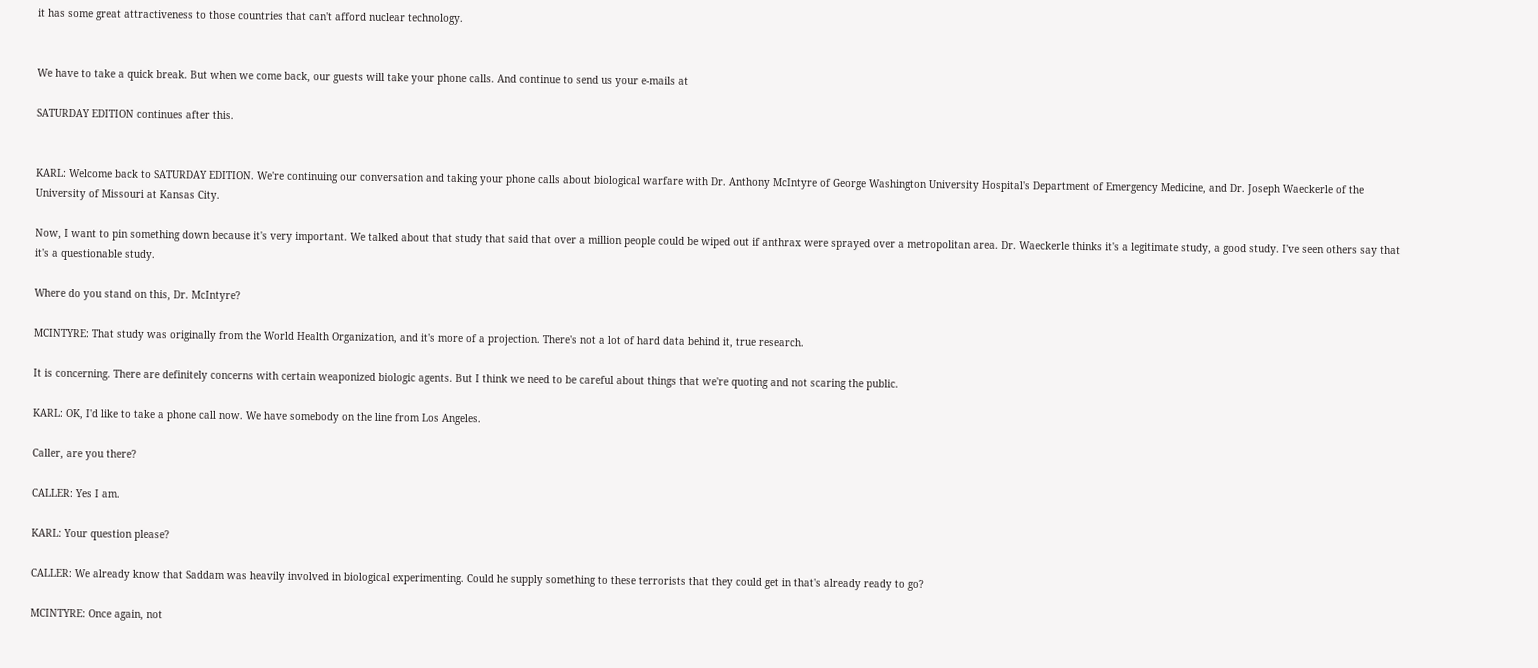it has some great attractiveness to those countries that can't afford nuclear technology.


We have to take a quick break. But when we come back, our guests will take your phone calls. And continue to send us your e-mails at

SATURDAY EDITION continues after this.


KARL: Welcome back to SATURDAY EDITION. We're continuing our conversation and taking your phone calls about biological warfare with Dr. Anthony McIntyre of George Washington University Hospital's Department of Emergency Medicine, and Dr. Joseph Waeckerle of the University of Missouri at Kansas City.

Now, I want to pin something down because it's very important. We talked about that study that said that over a million people could be wiped out if anthrax were sprayed over a metropolitan area. Dr. Waeckerle thinks it's a legitimate study, a good study. I've seen others say that it's a questionable study.

Where do you stand on this, Dr. McIntyre?

MCINTYRE: That study was originally from the World Health Organization, and it's more of a projection. There's not a lot of hard data behind it, true research.

It is concerning. There are definitely concerns with certain weaponized biologic agents. But I think we need to be careful about things that we're quoting and not scaring the public.

KARL: OK, I'd like to take a phone call now. We have somebody on the line from Los Angeles.

Caller, are you there?

CALLER: Yes I am.

KARL: Your question please?

CALLER: We already know that Saddam was heavily involved in biological experimenting. Could he supply something to these terrorists that they could get in that's already ready to go?

MCINTYRE: Once again, not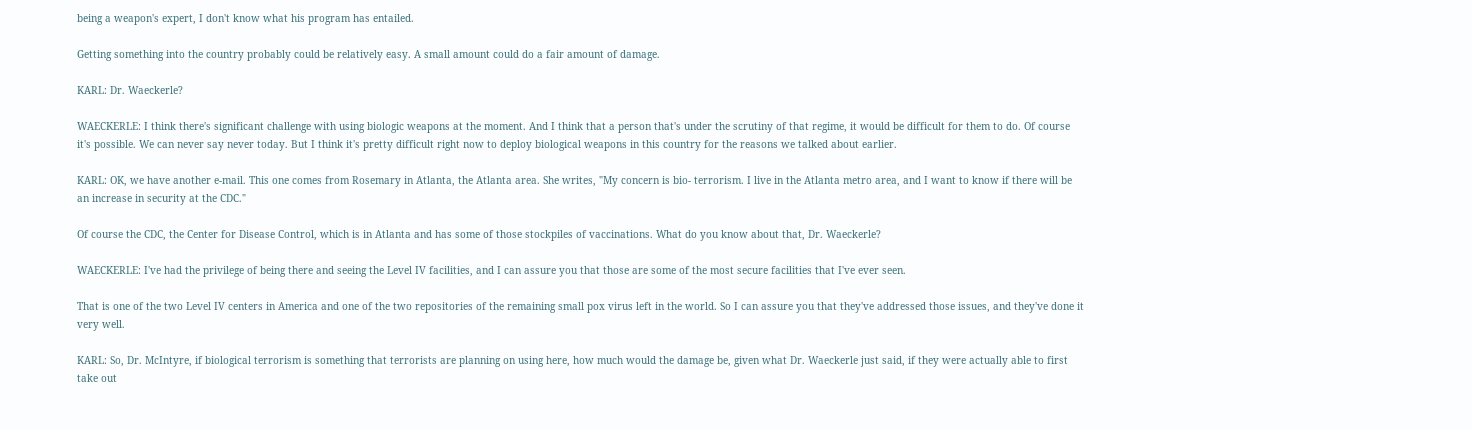being a weapon's expert, I don't know what his program has entailed.

Getting something into the country probably could be relatively easy. A small amount could do a fair amount of damage.

KARL: Dr. Waeckerle?

WAECKERLE: I think there's significant challenge with using biologic weapons at the moment. And I think that a person that's under the scrutiny of that regime, it would be difficult for them to do. Of course it's possible. We can never say never today. But I think it's pretty difficult right now to deploy biological weapons in this country for the reasons we talked about earlier.

KARL: OK, we have another e-mail. This one comes from Rosemary in Atlanta, the Atlanta area. She writes, "My concern is bio- terrorism. I live in the Atlanta metro area, and I want to know if there will be an increase in security at the CDC."

Of course the CDC, the Center for Disease Control, which is in Atlanta and has some of those stockpiles of vaccinations. What do you know about that, Dr. Waeckerle?

WAECKERLE: I've had the privilege of being there and seeing the Level IV facilities, and I can assure you that those are some of the most secure facilities that I've ever seen.

That is one of the two Level IV centers in America and one of the two repositories of the remaining small pox virus left in the world. So I can assure you that they've addressed those issues, and they've done it very well.

KARL: So, Dr. McIntyre, if biological terrorism is something that terrorists are planning on using here, how much would the damage be, given what Dr. Waeckerle just said, if they were actually able to first take out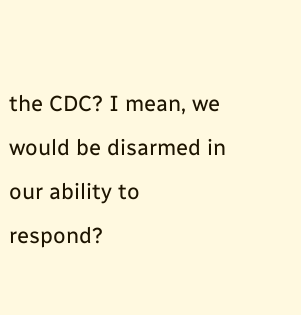the CDC? I mean, we would be disarmed in our ability to respond?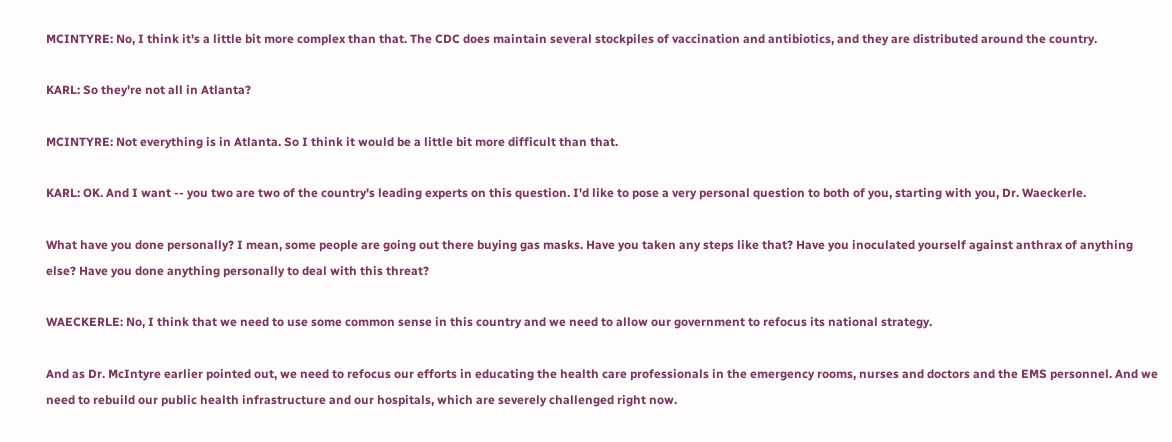MCINTYRE: No, I think it's a little bit more complex than that. The CDC does maintain several stockpiles of vaccination and antibiotics, and they are distributed around the country.

KARL: So they're not all in Atlanta?

MCINTYRE: Not everything is in Atlanta. So I think it would be a little bit more difficult than that.

KARL: OK. And I want -- you two are two of the country's leading experts on this question. I'd like to pose a very personal question to both of you, starting with you, Dr. Waeckerle.

What have you done personally? I mean, some people are going out there buying gas masks. Have you taken any steps like that? Have you inoculated yourself against anthrax of anything else? Have you done anything personally to deal with this threat?

WAECKERLE: No, I think that we need to use some common sense in this country and we need to allow our government to refocus its national strategy.

And as Dr. McIntyre earlier pointed out, we need to refocus our efforts in educating the health care professionals in the emergency rooms, nurses and doctors and the EMS personnel. And we need to rebuild our public health infrastructure and our hospitals, which are severely challenged right now.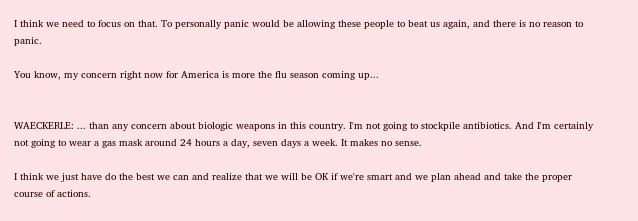I think we need to focus on that. To personally panic would be allowing these people to beat us again, and there is no reason to panic.

You know, my concern right now for America is more the flu season coming up...


WAECKERLE: ... than any concern about biologic weapons in this country. I'm not going to stockpile antibiotics. And I'm certainly not going to wear a gas mask around 24 hours a day, seven days a week. It makes no sense.

I think we just have do the best we can and realize that we will be OK if we're smart and we plan ahead and take the proper course of actions.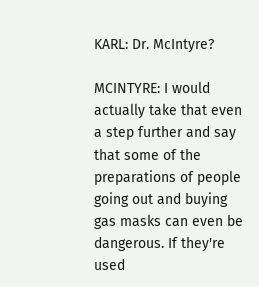KARL: Dr. McIntyre?

MCINTYRE: I would actually take that even a step further and say that some of the preparations of people going out and buying gas masks can even be dangerous. If they're used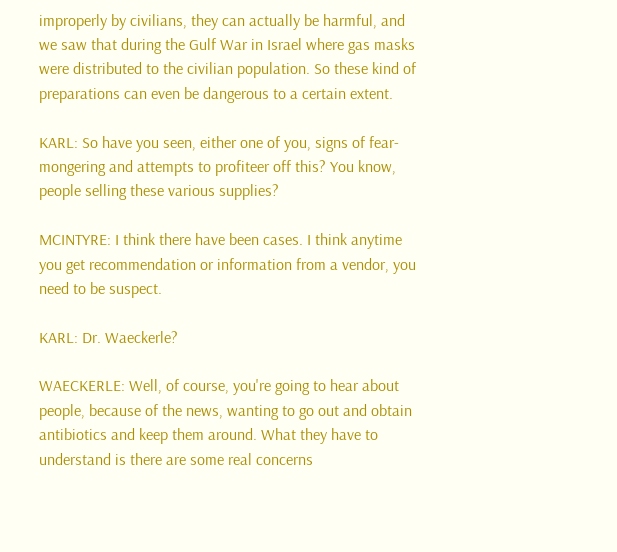improperly by civilians, they can actually be harmful, and we saw that during the Gulf War in Israel where gas masks were distributed to the civilian population. So these kind of preparations can even be dangerous to a certain extent.

KARL: So have you seen, either one of you, signs of fear- mongering and attempts to profiteer off this? You know, people selling these various supplies?

MCINTYRE: I think there have been cases. I think anytime you get recommendation or information from a vendor, you need to be suspect.

KARL: Dr. Waeckerle?

WAECKERLE: Well, of course, you're going to hear about people, because of the news, wanting to go out and obtain antibiotics and keep them around. What they have to understand is there are some real concerns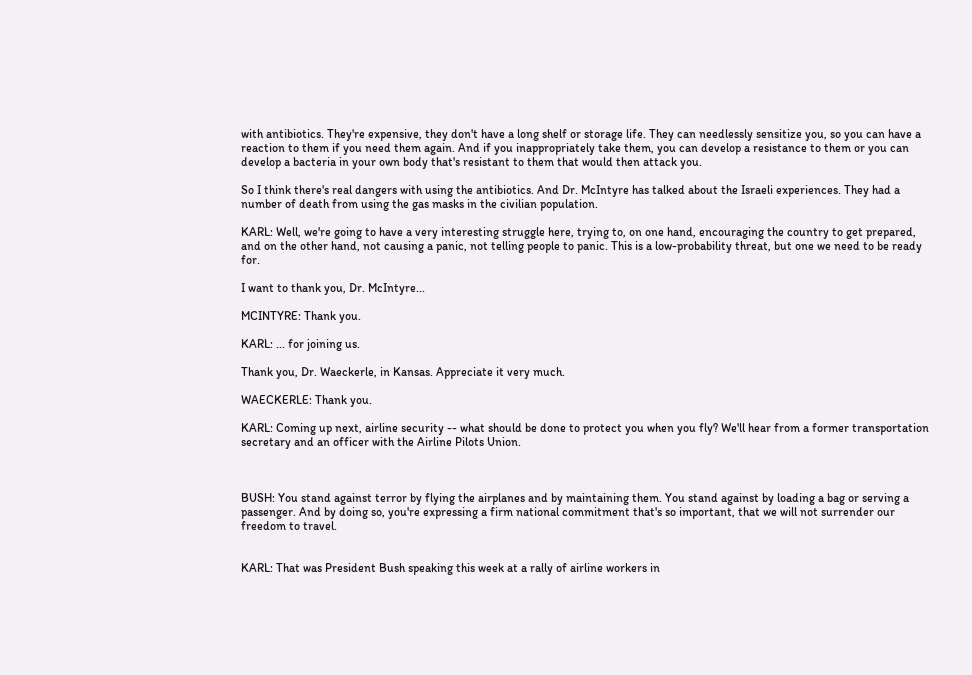with antibiotics. They're expensive, they don't have a long shelf or storage life. They can needlessly sensitize you, so you can have a reaction to them if you need them again. And if you inappropriately take them, you can develop a resistance to them or you can develop a bacteria in your own body that's resistant to them that would then attack you.

So I think there's real dangers with using the antibiotics. And Dr. McIntyre has talked about the Israeli experiences. They had a number of death from using the gas masks in the civilian population.

KARL: Well, we're going to have a very interesting struggle here, trying to, on one hand, encouraging the country to get prepared, and on the other hand, not causing a panic, not telling people to panic. This is a low-probability threat, but one we need to be ready for.

I want to thank you, Dr. McIntyre...

MCINTYRE: Thank you.

KARL: ... for joining us.

Thank you, Dr. Waeckerle, in Kansas. Appreciate it very much.

WAECKERLE: Thank you.

KARL: Coming up next, airline security -- what should be done to protect you when you fly? We'll hear from a former transportation secretary and an officer with the Airline Pilots Union.



BUSH: You stand against terror by flying the airplanes and by maintaining them. You stand against by loading a bag or serving a passenger. And by doing so, you're expressing a firm national commitment that's so important, that we will not surrender our freedom to travel.


KARL: That was President Bush speaking this week at a rally of airline workers in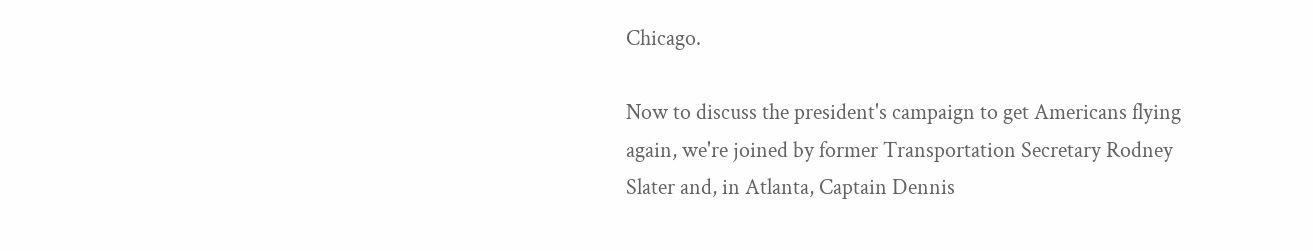Chicago.

Now to discuss the president's campaign to get Americans flying again, we're joined by former Transportation Secretary Rodney Slater and, in Atlanta, Captain Dennis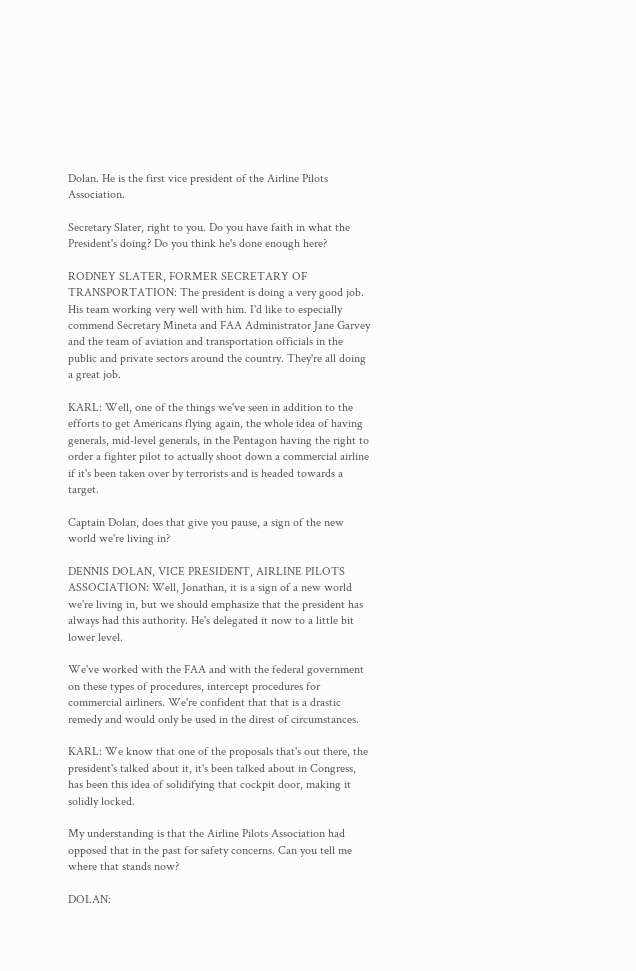Dolan. He is the first vice president of the Airline Pilots Association.

Secretary Slater, right to you. Do you have faith in what the President's doing? Do you think he's done enough here?

RODNEY SLATER, FORMER SECRETARY OF TRANSPORTATION: The president is doing a very good job. His team working very well with him. I'd like to especially commend Secretary Mineta and FAA Administrator Jane Garvey and the team of aviation and transportation officials in the public and private sectors around the country. They're all doing a great job.

KARL: Well, one of the things we've seen in addition to the efforts to get Americans flying again, the whole idea of having generals, mid-level generals, in the Pentagon having the right to order a fighter pilot to actually shoot down a commercial airline if it's been taken over by terrorists and is headed towards a target.

Captain Dolan, does that give you pause, a sign of the new world we're living in?

DENNIS DOLAN, VICE PRESIDENT, AIRLINE PILOTS ASSOCIATION: Well, Jonathan, it is a sign of a new world we're living in, but we should emphasize that the president has always had this authority. He's delegated it now to a little bit lower level.

We've worked with the FAA and with the federal government on these types of procedures, intercept procedures for commercial airliners. We're confident that that is a drastic remedy and would only be used in the direst of circumstances.

KARL: We know that one of the proposals that's out there, the president's talked about it, it's been talked about in Congress, has been this idea of solidifying that cockpit door, making it solidly locked.

My understanding is that the Airline Pilots Association had opposed that in the past for safety concerns. Can you tell me where that stands now?

DOLAN: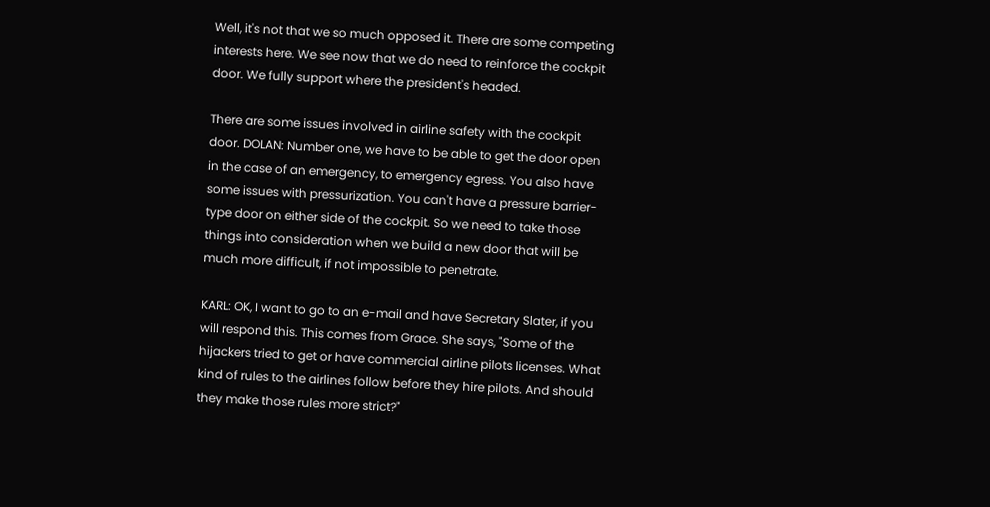Well, it's not that we so much opposed it. There are some competing interests here. We see now that we do need to reinforce the cockpit door. We fully support where the president's headed.

There are some issues involved in airline safety with the cockpit door. DOLAN: Number one, we have to be able to get the door open in the case of an emergency, to emergency egress. You also have some issues with pressurization. You can't have a pressure barrier-type door on either side of the cockpit. So we need to take those things into consideration when we build a new door that will be much more difficult, if not impossible to penetrate.

KARL: OK, I want to go to an e-mail and have Secretary Slater, if you will respond this. This comes from Grace. She says, "Some of the hijackers tried to get or have commercial airline pilots licenses. What kind of rules to the airlines follow before they hire pilots. And should they make those rules more strict?"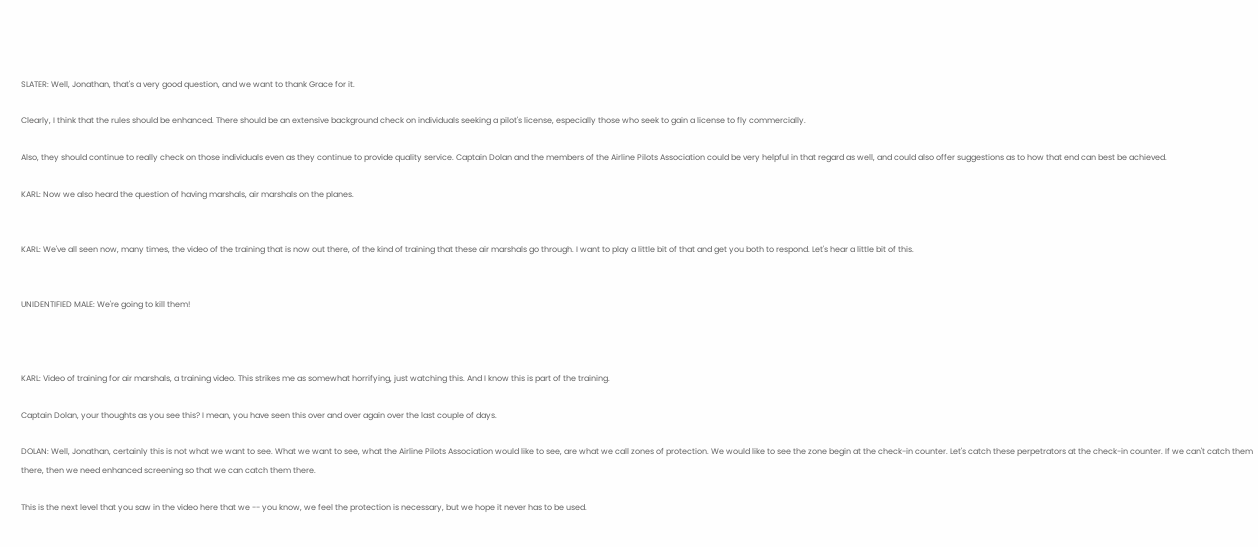SLATER: Well, Jonathan, that's a very good question, and we want to thank Grace for it.

Clearly, I think that the rules should be enhanced. There should be an extensive background check on individuals seeking a pilot's license, especially those who seek to gain a license to fly commercially.

Also, they should continue to really check on those individuals even as they continue to provide quality service. Captain Dolan and the members of the Airline Pilots Association could be very helpful in that regard as well, and could also offer suggestions as to how that end can best be achieved.

KARL: Now we also heard the question of having marshals, air marshals on the planes.


KARL: We've all seen now, many times, the video of the training that is now out there, of the kind of training that these air marshals go through. I want to play a little bit of that and get you both to respond. Let's hear a little bit of this.


UNIDENTIFIED MALE: We're going to kill them!



KARL: Video of training for air marshals, a training video. This strikes me as somewhat horrifying, just watching this. And I know this is part of the training.

Captain Dolan, your thoughts as you see this? I mean, you have seen this over and over again over the last couple of days.

DOLAN: Well, Jonathan, certainly this is not what we want to see. What we want to see, what the Airline Pilots Association would like to see, are what we call zones of protection. We would like to see the zone begin at the check-in counter. Let's catch these perpetrators at the check-in counter. If we can't catch them there, then we need enhanced screening so that we can catch them there.

This is the next level that you saw in the video here that we -- you know, we feel the protection is necessary, but we hope it never has to be used.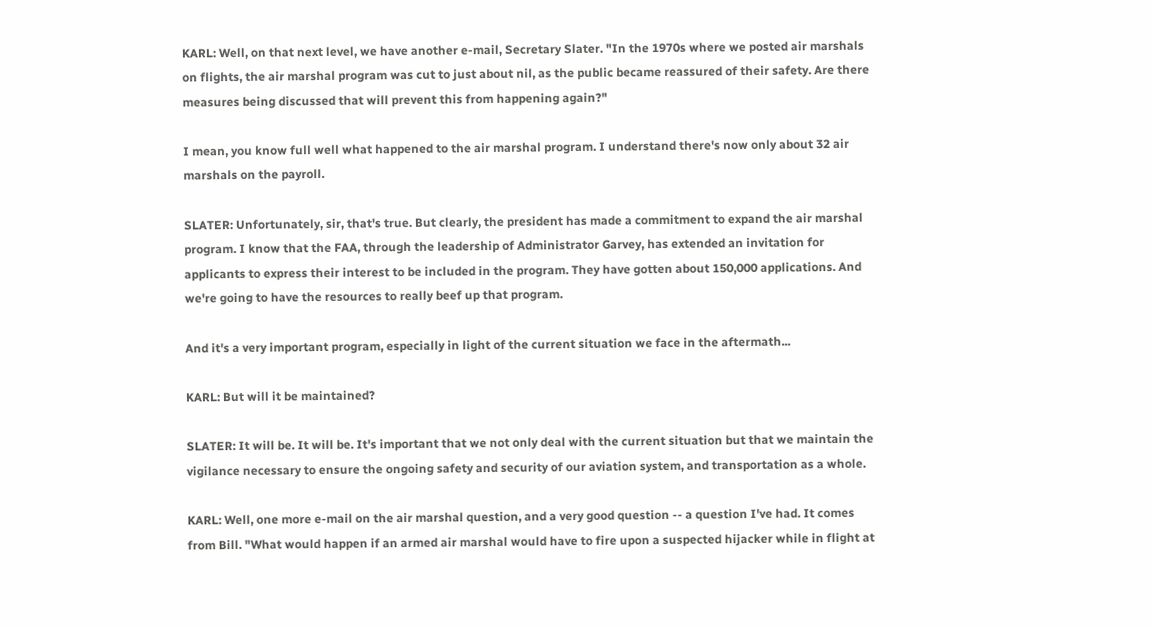KARL: Well, on that next level, we have another e-mail, Secretary Slater. "In the 1970s where we posted air marshals on flights, the air marshal program was cut to just about nil, as the public became reassured of their safety. Are there measures being discussed that will prevent this from happening again?"

I mean, you know full well what happened to the air marshal program. I understand there's now only about 32 air marshals on the payroll.

SLATER: Unfortunately, sir, that's true. But clearly, the president has made a commitment to expand the air marshal program. I know that the FAA, through the leadership of Administrator Garvey, has extended an invitation for applicants to express their interest to be included in the program. They have gotten about 150,000 applications. And we're going to have the resources to really beef up that program.

And it's a very important program, especially in light of the current situation we face in the aftermath...

KARL: But will it be maintained?

SLATER: It will be. It will be. It's important that we not only deal with the current situation but that we maintain the vigilance necessary to ensure the ongoing safety and security of our aviation system, and transportation as a whole.

KARL: Well, one more e-mail on the air marshal question, and a very good question -- a question I've had. It comes from Bill. "What would happen if an armed air marshal would have to fire upon a suspected hijacker while in flight at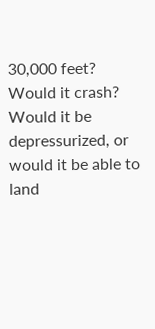30,000 feet? Would it crash? Would it be depressurized, or would it be able to land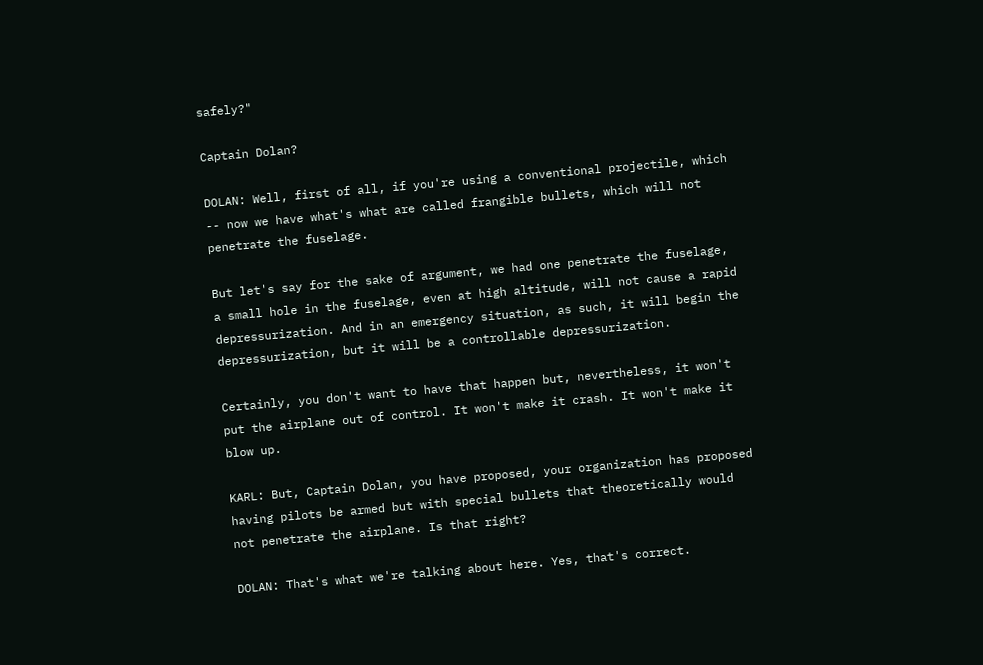safely?"

Captain Dolan?

DOLAN: Well, first of all, if you're using a conventional projectile, which -- now we have what's what are called frangible bullets, which will not penetrate the fuselage.

But let's say for the sake of argument, we had one penetrate the fuselage, a small hole in the fuselage, even at high altitude, will not cause a rapid depressurization. And in an emergency situation, as such, it will begin the depressurization, but it will be a controllable depressurization.

Certainly, you don't want to have that happen but, nevertheless, it won't put the airplane out of control. It won't make it crash. It won't make it blow up.

KARL: But, Captain Dolan, you have proposed, your organization has proposed having pilots be armed but with special bullets that theoretically would not penetrate the airplane. Is that right?

DOLAN: That's what we're talking about here. Yes, that's correct.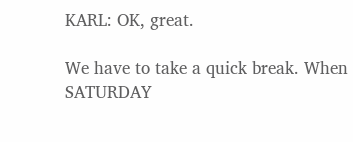KARL: OK, great.

We have to take a quick break. When SATURDAY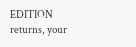EDITION returns, your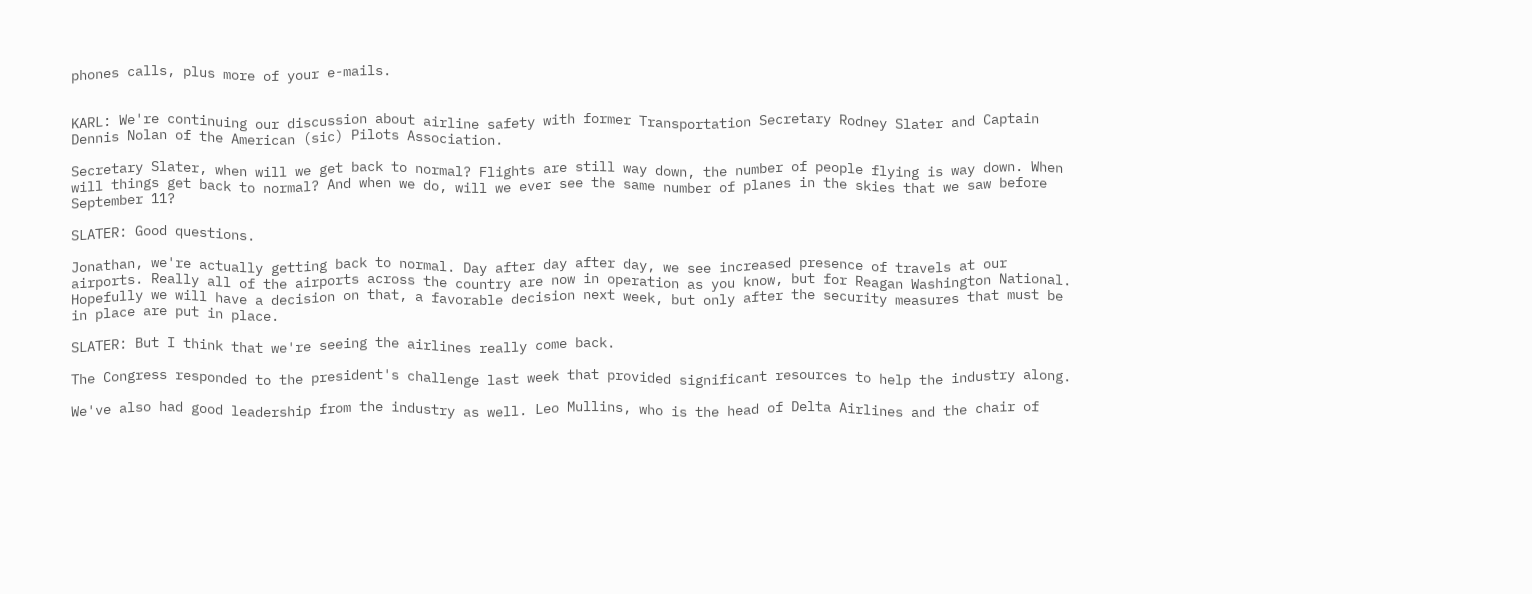phones calls, plus more of your e-mails.


KARL: We're continuing our discussion about airline safety with former Transportation Secretary Rodney Slater and Captain Dennis Nolan of the American (sic) Pilots Association.

Secretary Slater, when will we get back to normal? Flights are still way down, the number of people flying is way down. When will things get back to normal? And when we do, will we ever see the same number of planes in the skies that we saw before September 11?

SLATER: Good questions.

Jonathan, we're actually getting back to normal. Day after day after day, we see increased presence of travels at our airports. Really all of the airports across the country are now in operation as you know, but for Reagan Washington National. Hopefully we will have a decision on that, a favorable decision next week, but only after the security measures that must be in place are put in place.

SLATER: But I think that we're seeing the airlines really come back.

The Congress responded to the president's challenge last week that provided significant resources to help the industry along.

We've also had good leadership from the industry as well. Leo Mullins, who is the head of Delta Airlines and the chair of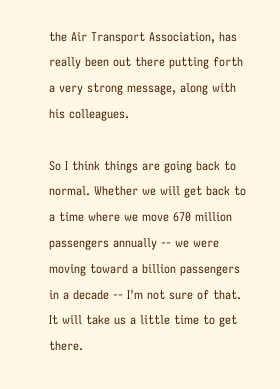the Air Transport Association, has really been out there putting forth a very strong message, along with his colleagues.

So I think things are going back to normal. Whether we will get back to a time where we move 670 million passengers annually -- we were moving toward a billion passengers in a decade -- I'm not sure of that. It will take us a little time to get there.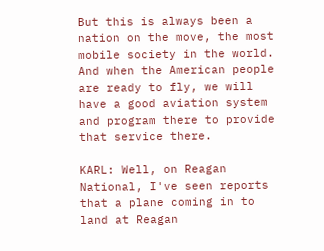But this is always been a nation on the move, the most mobile society in the world. And when the American people are ready to fly, we will have a good aviation system and program there to provide that service there.

KARL: Well, on Reagan National, I've seen reports that a plane coming in to land at Reagan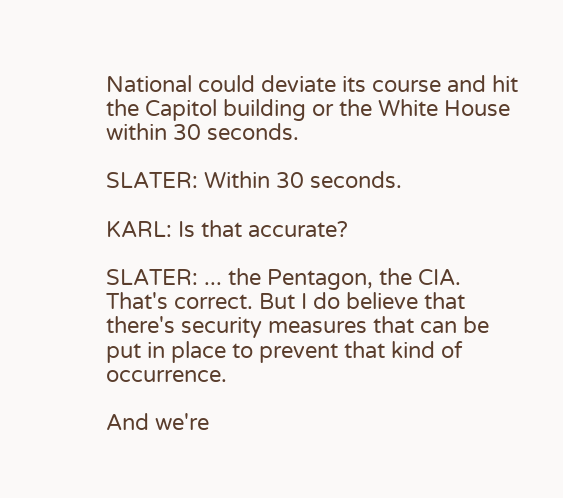National could deviate its course and hit the Capitol building or the White House within 30 seconds.

SLATER: Within 30 seconds.

KARL: Is that accurate?

SLATER: ... the Pentagon, the CIA. That's correct. But I do believe that there's security measures that can be put in place to prevent that kind of occurrence.

And we're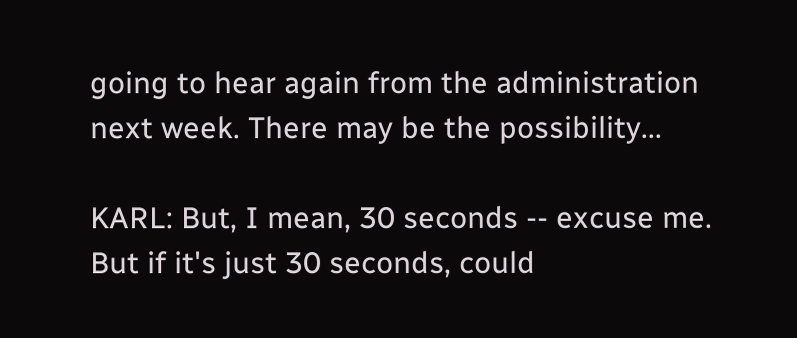going to hear again from the administration next week. There may be the possibility...

KARL: But, I mean, 30 seconds -- excuse me. But if it's just 30 seconds, could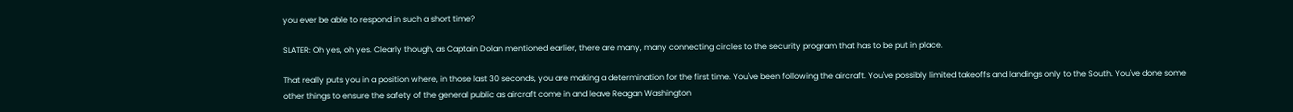you ever be able to respond in such a short time?

SLATER: Oh yes, oh yes. Clearly though, as Captain Dolan mentioned earlier, there are many, many connecting circles to the security program that has to be put in place.

That really puts you in a position where, in those last 30 seconds, you are making a determination for the first time. You've been following the aircraft. You've possibly limited takeoffs and landings only to the South. You've done some other things to ensure the safety of the general public as aircraft come in and leave Reagan Washington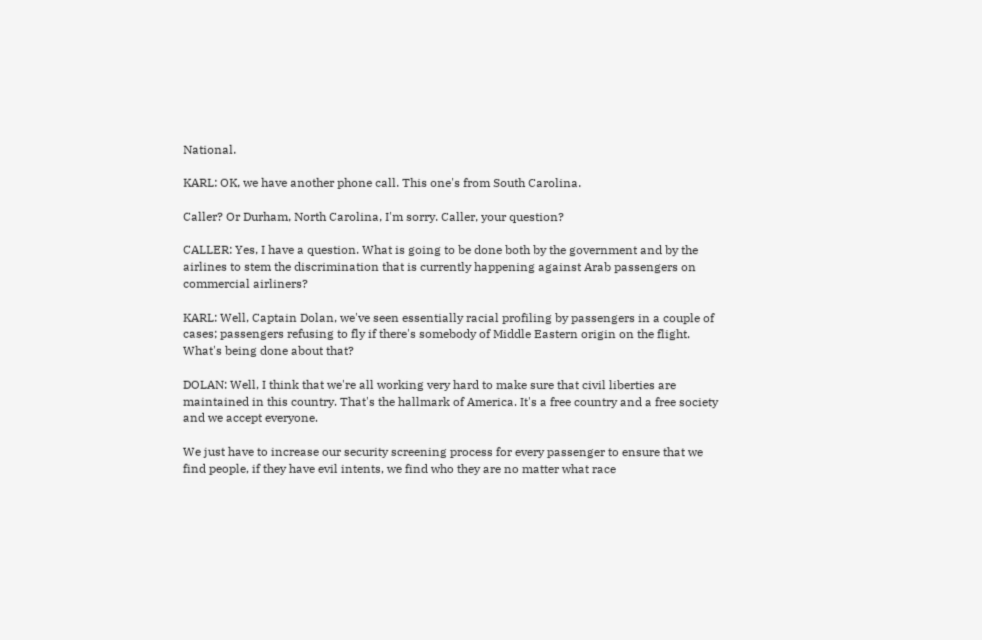National.

KARL: OK, we have another phone call. This one's from South Carolina.

Caller? Or Durham, North Carolina, I'm sorry. Caller, your question?

CALLER: Yes, I have a question. What is going to be done both by the government and by the airlines to stem the discrimination that is currently happening against Arab passengers on commercial airliners?

KARL: Well, Captain Dolan, we've seen essentially racial profiling by passengers in a couple of cases; passengers refusing to fly if there's somebody of Middle Eastern origin on the flight. What's being done about that?

DOLAN: Well, I think that we're all working very hard to make sure that civil liberties are maintained in this country. That's the hallmark of America. It's a free country and a free society and we accept everyone.

We just have to increase our security screening process for every passenger to ensure that we find people, if they have evil intents, we find who they are no matter what race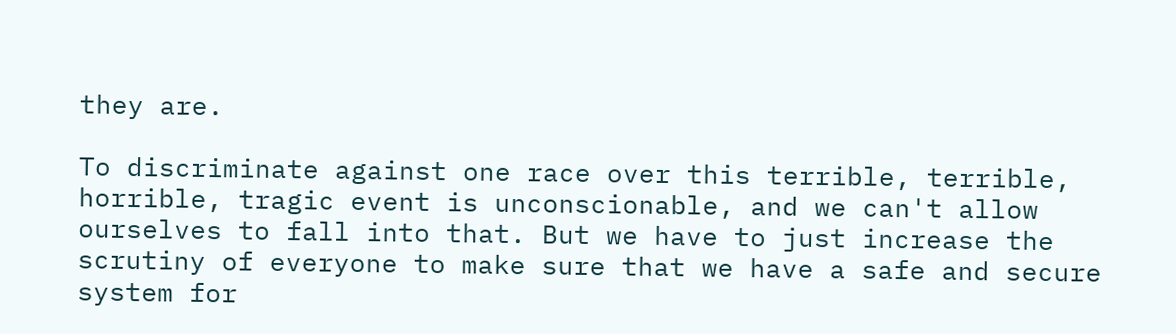they are.

To discriminate against one race over this terrible, terrible, horrible, tragic event is unconscionable, and we can't allow ourselves to fall into that. But we have to just increase the scrutiny of everyone to make sure that we have a safe and secure system for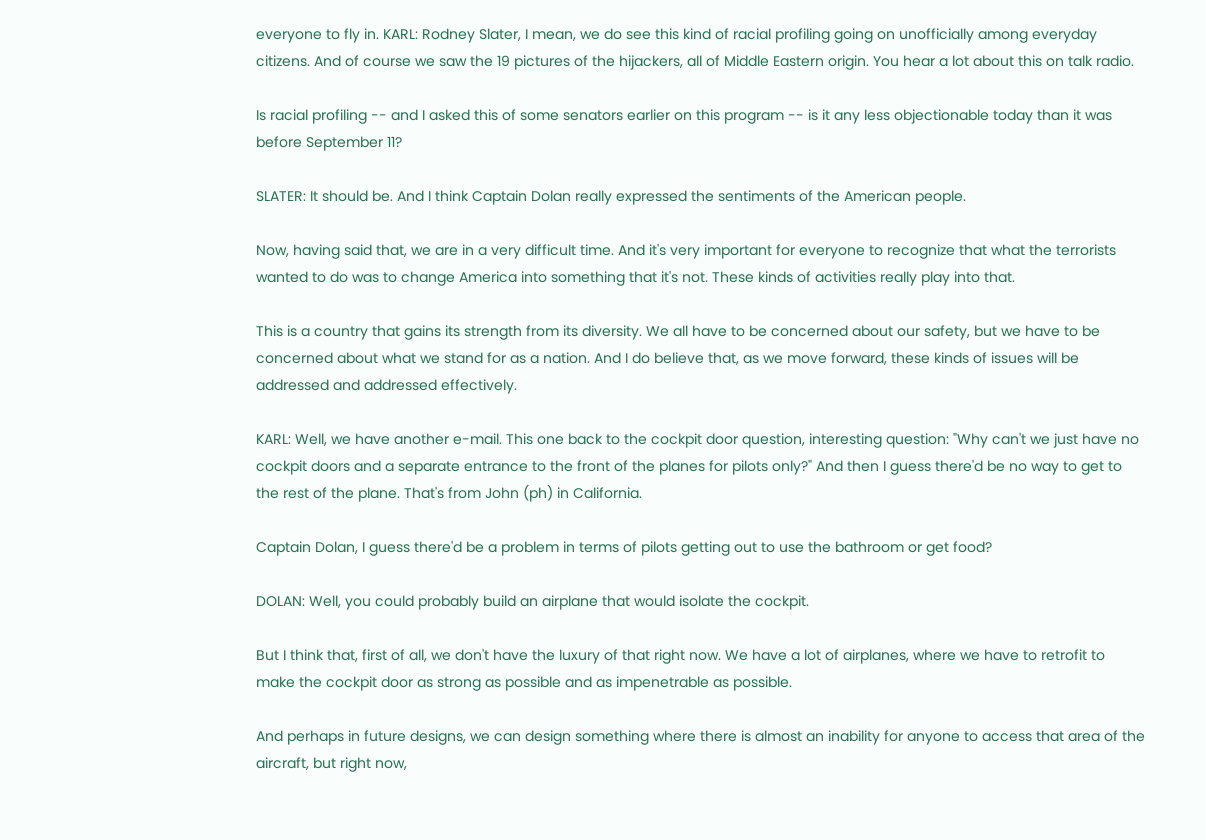everyone to fly in. KARL: Rodney Slater, I mean, we do see this kind of racial profiling going on unofficially among everyday citizens. And of course we saw the 19 pictures of the hijackers, all of Middle Eastern origin. You hear a lot about this on talk radio.

Is racial profiling -- and I asked this of some senators earlier on this program -- is it any less objectionable today than it was before September 11?

SLATER: It should be. And I think Captain Dolan really expressed the sentiments of the American people.

Now, having said that, we are in a very difficult time. And it's very important for everyone to recognize that what the terrorists wanted to do was to change America into something that it's not. These kinds of activities really play into that.

This is a country that gains its strength from its diversity. We all have to be concerned about our safety, but we have to be concerned about what we stand for as a nation. And I do believe that, as we move forward, these kinds of issues will be addressed and addressed effectively.

KARL: Well, we have another e-mail. This one back to the cockpit door question, interesting question: "Why can't we just have no cockpit doors and a separate entrance to the front of the planes for pilots only?" And then I guess there'd be no way to get to the rest of the plane. That's from John (ph) in California.

Captain Dolan, I guess there'd be a problem in terms of pilots getting out to use the bathroom or get food?

DOLAN: Well, you could probably build an airplane that would isolate the cockpit.

But I think that, first of all, we don't have the luxury of that right now. We have a lot of airplanes, where we have to retrofit to make the cockpit door as strong as possible and as impenetrable as possible.

And perhaps in future designs, we can design something where there is almost an inability for anyone to access that area of the aircraft, but right now,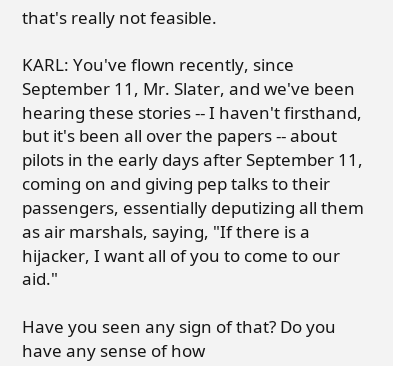that's really not feasible.

KARL: You've flown recently, since September 11, Mr. Slater, and we've been hearing these stories -- I haven't firsthand, but it's been all over the papers -- about pilots in the early days after September 11, coming on and giving pep talks to their passengers, essentially deputizing all them as air marshals, saying, "If there is a hijacker, I want all of you to come to our aid."

Have you seen any sign of that? Do you have any sense of how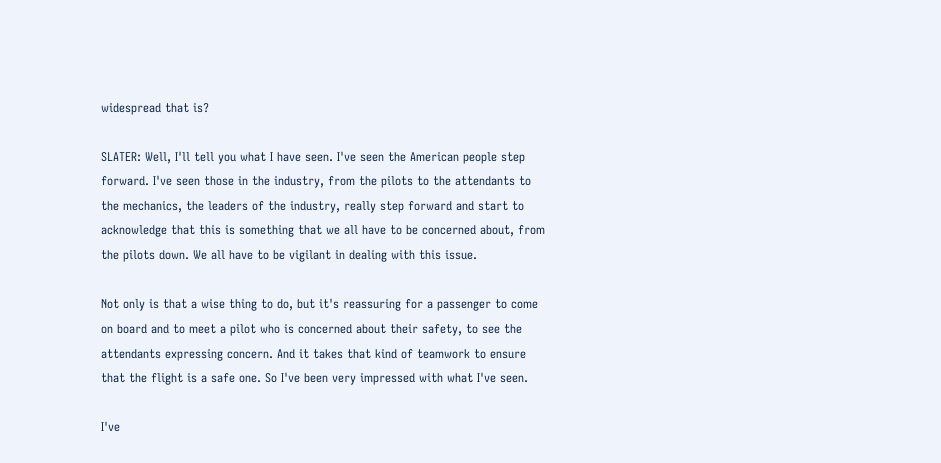widespread that is?

SLATER: Well, I'll tell you what I have seen. I've seen the American people step forward. I've seen those in the industry, from the pilots to the attendants to the mechanics, the leaders of the industry, really step forward and start to acknowledge that this is something that we all have to be concerned about, from the pilots down. We all have to be vigilant in dealing with this issue.

Not only is that a wise thing to do, but it's reassuring for a passenger to come on board and to meet a pilot who is concerned about their safety, to see the attendants expressing concern. And it takes that kind of teamwork to ensure that the flight is a safe one. So I've been very impressed with what I've seen.

I've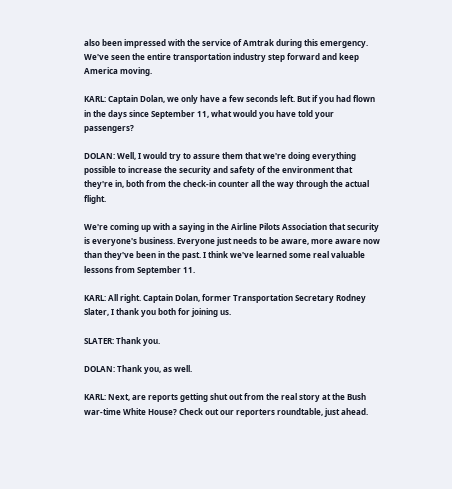also been impressed with the service of Amtrak during this emergency. We've seen the entire transportation industry step forward and keep America moving.

KARL: Captain Dolan, we only have a few seconds left. But if you had flown in the days since September 11, what would you have told your passengers?

DOLAN: Well, I would try to assure them that we're doing everything possible to increase the security and safety of the environment that they're in, both from the check-in counter all the way through the actual flight.

We're coming up with a saying in the Airline Pilots Association that security is everyone's business. Everyone just needs to be aware, more aware now than they've been in the past. I think we've learned some real valuable lessons from September 11.

KARL: All right. Captain Dolan, former Transportation Secretary Rodney Slater, I thank you both for joining us.

SLATER: Thank you.

DOLAN: Thank you, as well.

KARL: Next, are reports getting shut out from the real story at the Bush war-time White House? Check out our reporters roundtable, just ahead.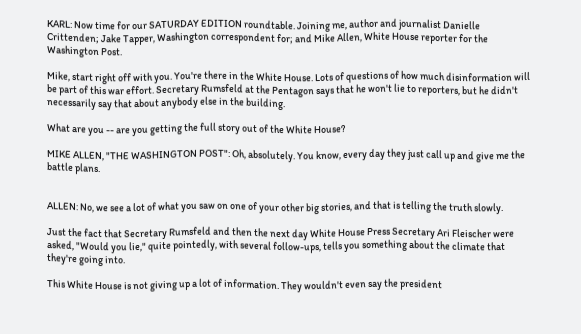KARL: Now time for our SATURDAY EDITION roundtable. Joining me, author and journalist Danielle Crittenden; Jake Tapper, Washington correspondent for; and Mike Allen, White House reporter for the Washington Post.

Mike, start right off with you. You're there in the White House. Lots of questions of how much disinformation will be part of this war effort. Secretary Rumsfeld at the Pentagon says that he won't lie to reporters, but he didn't necessarily say that about anybody else in the building.

What are you -- are you getting the full story out of the White House?

MIKE ALLEN, "THE WASHINGTON POST": Oh, absolutely. You know, every day they just call up and give me the battle plans.


ALLEN: No, we see a lot of what you saw on one of your other big stories, and that is telling the truth slowly.

Just the fact that Secretary Rumsfeld and then the next day White House Press Secretary Ari Fleischer were asked, "Would you lie," quite pointedly, with several follow-ups, tells you something about the climate that they're going into.

This White House is not giving up a lot of information. They wouldn't even say the president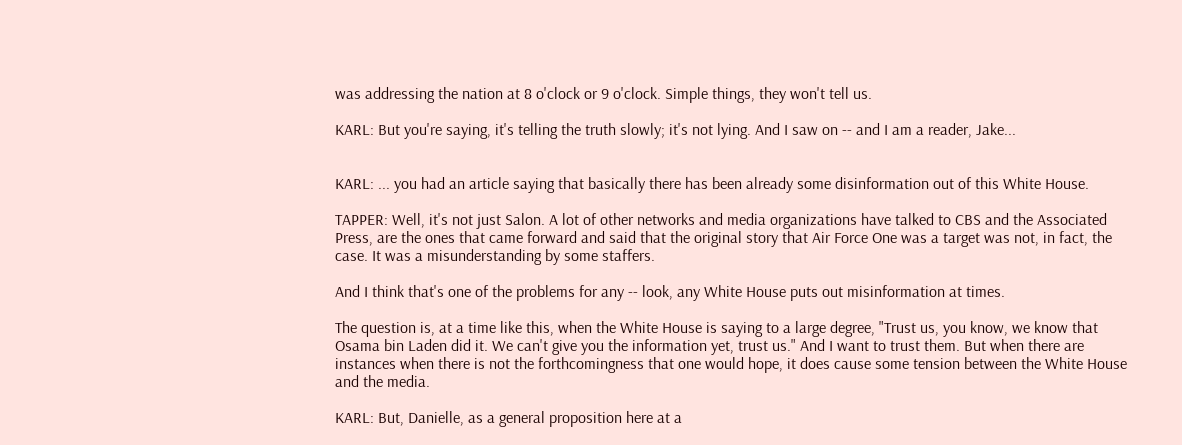was addressing the nation at 8 o'clock or 9 o'clock. Simple things, they won't tell us.

KARL: But you're saying, it's telling the truth slowly; it's not lying. And I saw on -- and I am a reader, Jake...


KARL: ... you had an article saying that basically there has been already some disinformation out of this White House.

TAPPER: Well, it's not just Salon. A lot of other networks and media organizations have talked to CBS and the Associated Press, are the ones that came forward and said that the original story that Air Force One was a target was not, in fact, the case. It was a misunderstanding by some staffers.

And I think that's one of the problems for any -- look, any White House puts out misinformation at times.

The question is, at a time like this, when the White House is saying to a large degree, "Trust us, you know, we know that Osama bin Laden did it. We can't give you the information yet, trust us." And I want to trust them. But when there are instances when there is not the forthcomingness that one would hope, it does cause some tension between the White House and the media.

KARL: But, Danielle, as a general proposition here at a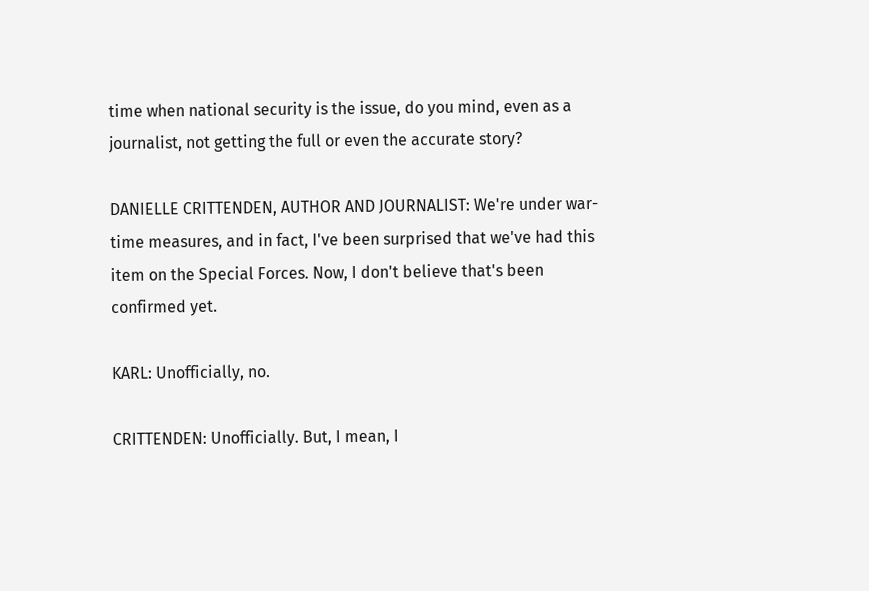time when national security is the issue, do you mind, even as a journalist, not getting the full or even the accurate story?

DANIELLE CRITTENDEN, AUTHOR AND JOURNALIST: We're under war-time measures, and in fact, I've been surprised that we've had this item on the Special Forces. Now, I don't believe that's been confirmed yet.

KARL: Unofficially, no.

CRITTENDEN: Unofficially. But, I mean, I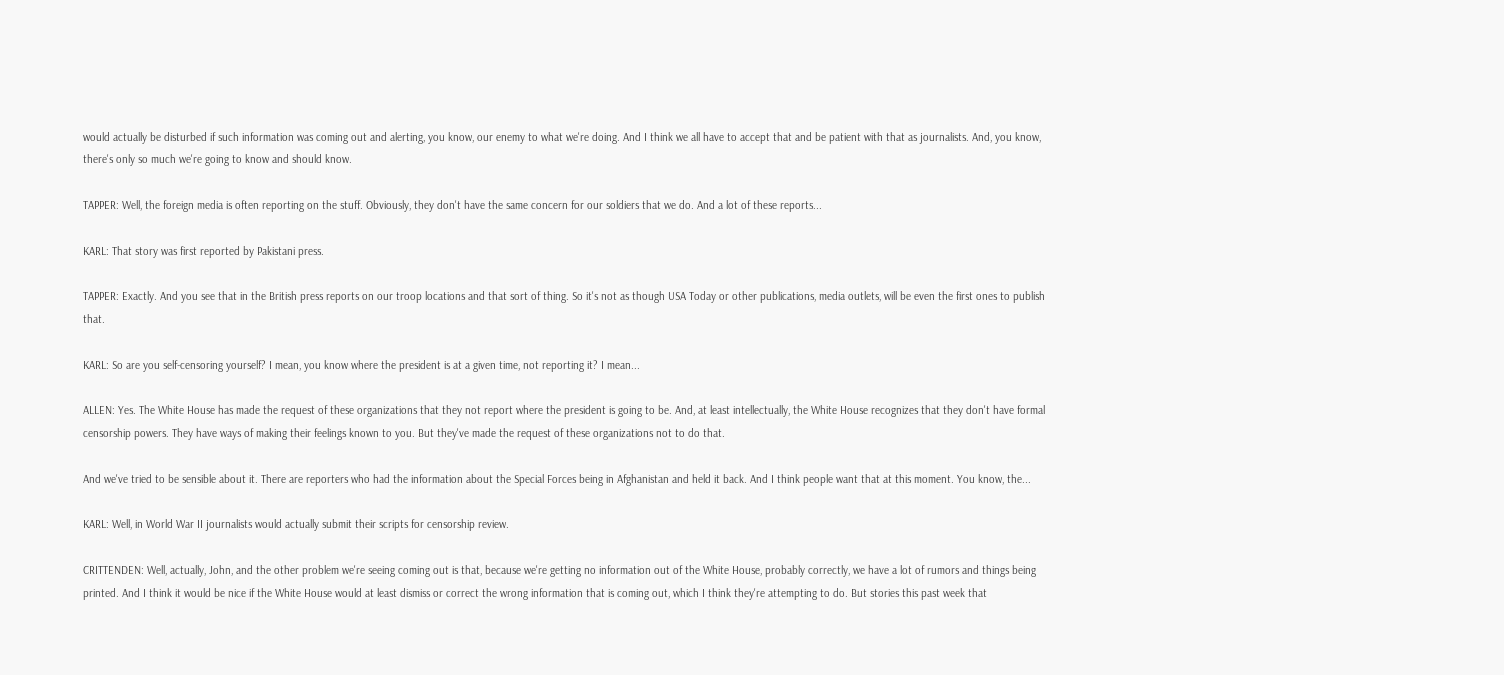would actually be disturbed if such information was coming out and alerting, you know, our enemy to what we're doing. And I think we all have to accept that and be patient with that as journalists. And, you know, there's only so much we're going to know and should know.

TAPPER: Well, the foreign media is often reporting on the stuff. Obviously, they don't have the same concern for our soldiers that we do. And a lot of these reports...

KARL: That story was first reported by Pakistani press.

TAPPER: Exactly. And you see that in the British press reports on our troop locations and that sort of thing. So it's not as though USA Today or other publications, media outlets, will be even the first ones to publish that.

KARL: So are you self-censoring yourself? I mean, you know where the president is at a given time, not reporting it? I mean...

ALLEN: Yes. The White House has made the request of these organizations that they not report where the president is going to be. And, at least intellectually, the White House recognizes that they don't have formal censorship powers. They have ways of making their feelings known to you. But they've made the request of these organizations not to do that.

And we've tried to be sensible about it. There are reporters who had the information about the Special Forces being in Afghanistan and held it back. And I think people want that at this moment. You know, the...

KARL: Well, in World War II journalists would actually submit their scripts for censorship review.

CRITTENDEN: Well, actually, John, and the other problem we're seeing coming out is that, because we're getting no information out of the White House, probably correctly, we have a lot of rumors and things being printed. And I think it would be nice if the White House would at least dismiss or correct the wrong information that is coming out, which I think they're attempting to do. But stories this past week that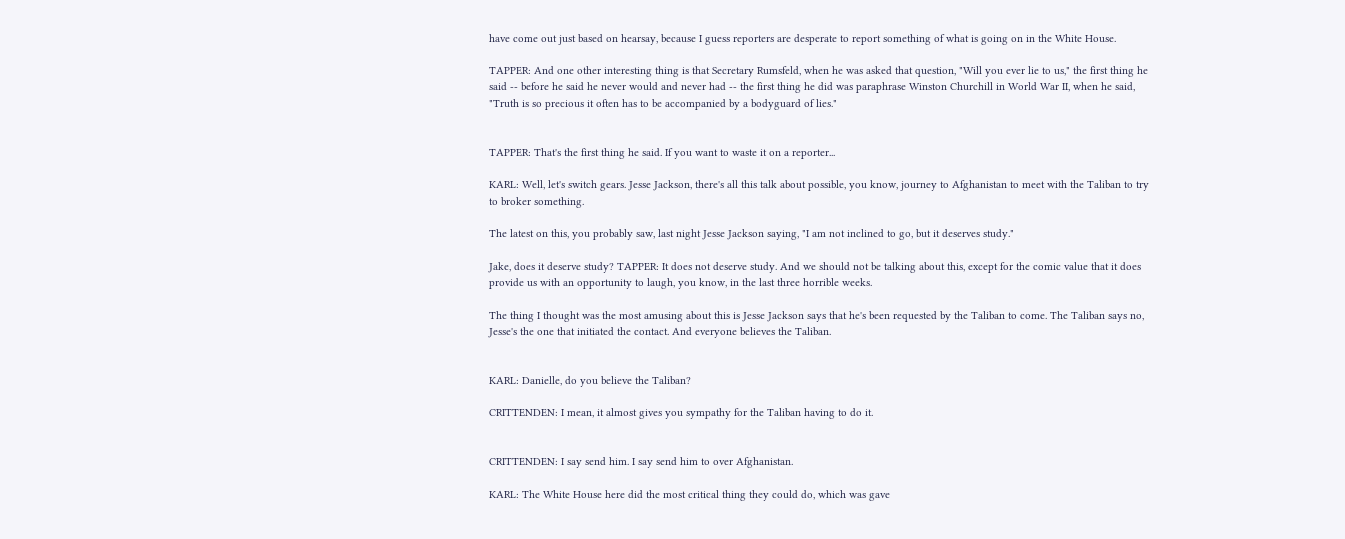have come out just based on hearsay, because I guess reporters are desperate to report something of what is going on in the White House.

TAPPER: And one other interesting thing is that Secretary Rumsfeld, when he was asked that question, "Will you ever lie to us," the first thing he said -- before he said he never would and never had -- the first thing he did was paraphrase Winston Churchill in World War II, when he said, "Truth is so precious it often has to be accompanied by a bodyguard of lies."


TAPPER: That's the first thing he said. If you want to waste it on a reporter...

KARL: Well, let's switch gears. Jesse Jackson, there's all this talk about possible, you know, journey to Afghanistan to meet with the Taliban to try to broker something.

The latest on this, you probably saw, last night Jesse Jackson saying, "I am not inclined to go, but it deserves study."

Jake, does it deserve study? TAPPER: It does not deserve study. And we should not be talking about this, except for the comic value that it does provide us with an opportunity to laugh, you know, in the last three horrible weeks.

The thing I thought was the most amusing about this is Jesse Jackson says that he's been requested by the Taliban to come. The Taliban says no, Jesse's the one that initiated the contact. And everyone believes the Taliban.


KARL: Danielle, do you believe the Taliban?

CRITTENDEN: I mean, it almost gives you sympathy for the Taliban having to do it.


CRITTENDEN: I say send him. I say send him to over Afghanistan.

KARL: The White House here did the most critical thing they could do, which was gave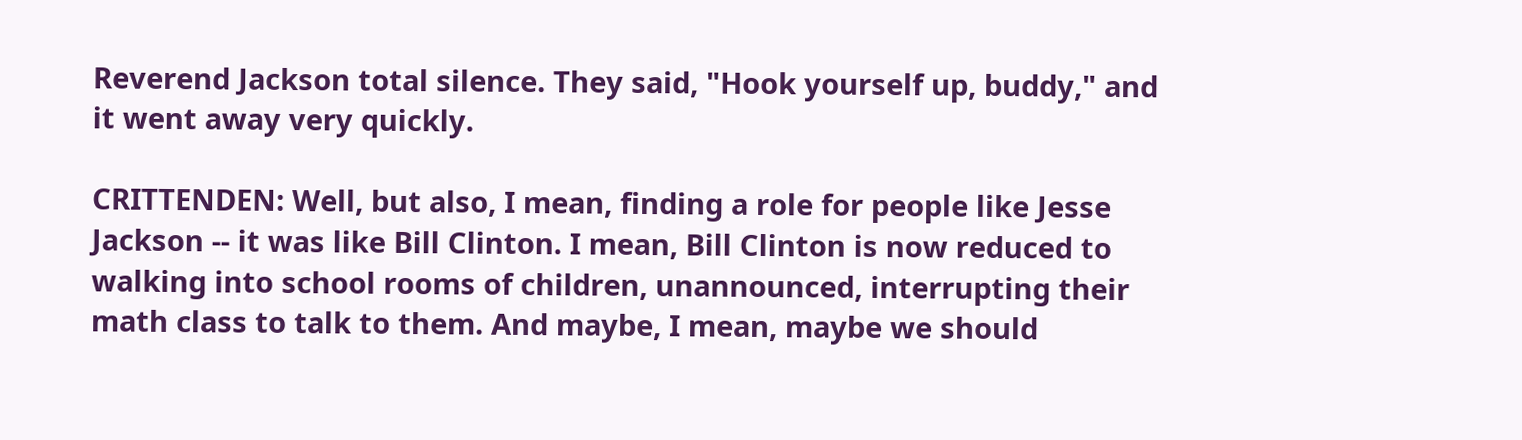Reverend Jackson total silence. They said, "Hook yourself up, buddy," and it went away very quickly.

CRITTENDEN: Well, but also, I mean, finding a role for people like Jesse Jackson -- it was like Bill Clinton. I mean, Bill Clinton is now reduced to walking into school rooms of children, unannounced, interrupting their math class to talk to them. And maybe, I mean, maybe we should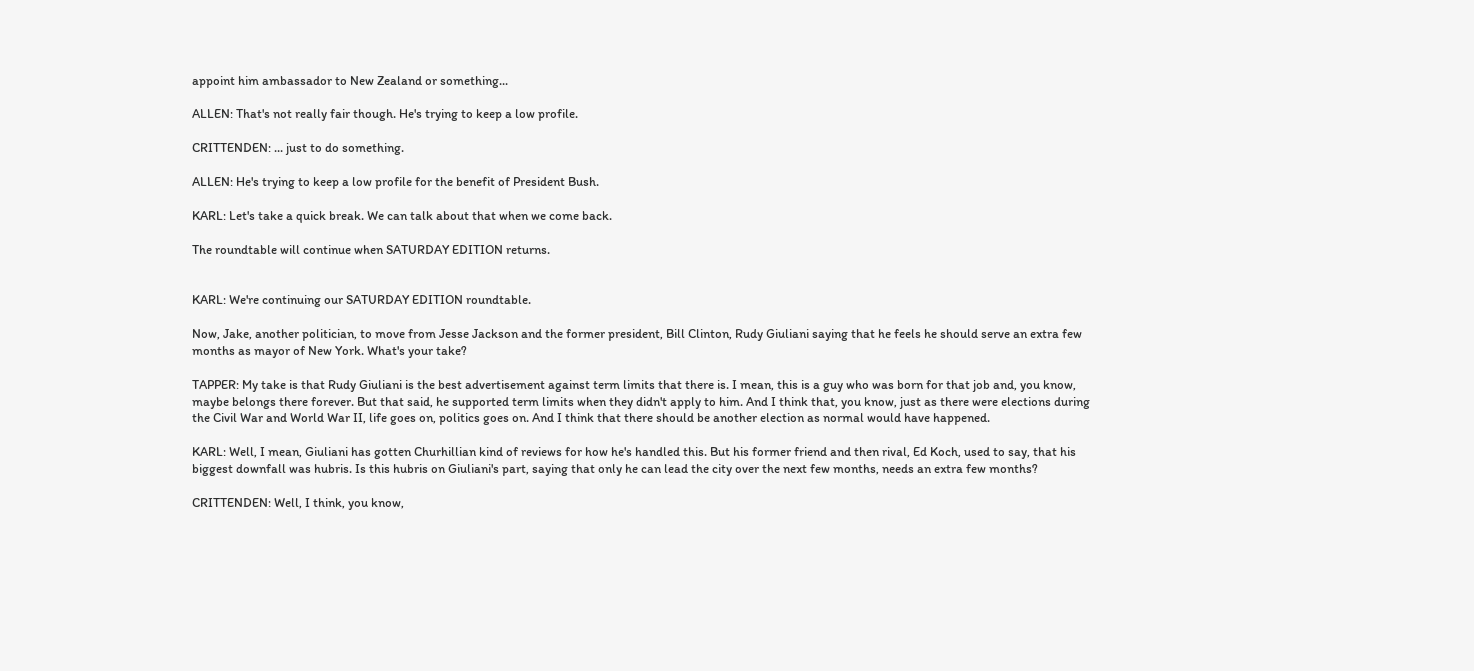appoint him ambassador to New Zealand or something...

ALLEN: That's not really fair though. He's trying to keep a low profile.

CRITTENDEN: ... just to do something.

ALLEN: He's trying to keep a low profile for the benefit of President Bush.

KARL: Let's take a quick break. We can talk about that when we come back.

The roundtable will continue when SATURDAY EDITION returns.


KARL: We're continuing our SATURDAY EDITION roundtable.

Now, Jake, another politician, to move from Jesse Jackson and the former president, Bill Clinton, Rudy Giuliani saying that he feels he should serve an extra few months as mayor of New York. What's your take?

TAPPER: My take is that Rudy Giuliani is the best advertisement against term limits that there is. I mean, this is a guy who was born for that job and, you know, maybe belongs there forever. But that said, he supported term limits when they didn't apply to him. And I think that, you know, just as there were elections during the Civil War and World War II, life goes on, politics goes on. And I think that there should be another election as normal would have happened.

KARL: Well, I mean, Giuliani has gotten Churhillian kind of reviews for how he's handled this. But his former friend and then rival, Ed Koch, used to say, that his biggest downfall was hubris. Is this hubris on Giuliani's part, saying that only he can lead the city over the next few months, needs an extra few months?

CRITTENDEN: Well, I think, you know,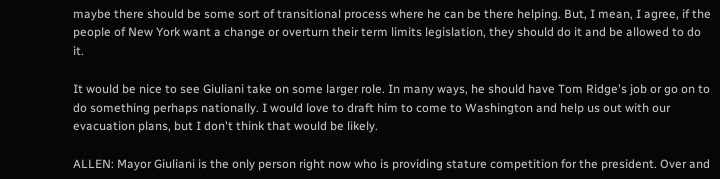maybe there should be some sort of transitional process where he can be there helping. But, I mean, I agree, if the people of New York want a change or overturn their term limits legislation, they should do it and be allowed to do it.

It would be nice to see Giuliani take on some larger role. In many ways, he should have Tom Ridge's job or go on to do something perhaps nationally. I would love to draft him to come to Washington and help us out with our evacuation plans, but I don't think that would be likely.

ALLEN: Mayor Giuliani is the only person right now who is providing stature competition for the president. Over and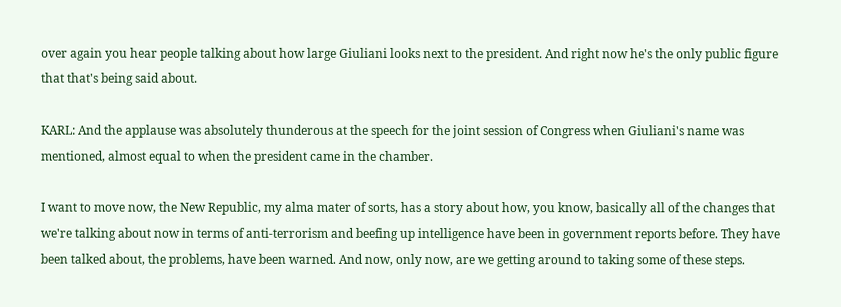over again you hear people talking about how large Giuliani looks next to the president. And right now he's the only public figure that that's being said about.

KARL: And the applause was absolutely thunderous at the speech for the joint session of Congress when Giuliani's name was mentioned, almost equal to when the president came in the chamber.

I want to move now, the New Republic, my alma mater of sorts, has a story about how, you know, basically all of the changes that we're talking about now in terms of anti-terrorism and beefing up intelligence have been in government reports before. They have been talked about, the problems, have been warned. And now, only now, are we getting around to taking some of these steps.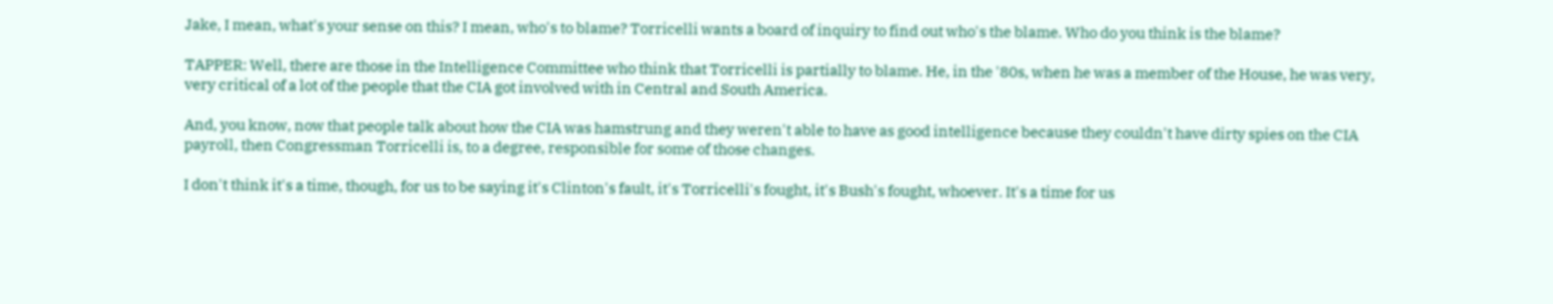Jake, I mean, what's your sense on this? I mean, who's to blame? Torricelli wants a board of inquiry to find out who's the blame. Who do you think is the blame?

TAPPER: Well, there are those in the Intelligence Committee who think that Torricelli is partially to blame. He, in the '80s, when he was a member of the House, he was very, very critical of a lot of the people that the CIA got involved with in Central and South America.

And, you know, now that people talk about how the CIA was hamstrung and they weren't able to have as good intelligence because they couldn't have dirty spies on the CIA payroll, then Congressman Torricelli is, to a degree, responsible for some of those changes.

I don't think it's a time, though, for us to be saying it's Clinton's fault, it's Torricelli's fought, it's Bush's fought, whoever. It's a time for us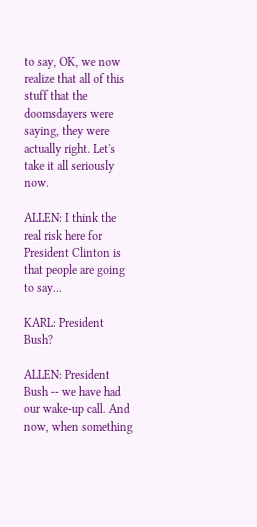to say, OK, we now realize that all of this stuff that the doomsdayers were saying, they were actually right. Let's take it all seriously now.

ALLEN: I think the real risk here for President Clinton is that people are going to say...

KARL: President Bush?

ALLEN: President Bush -- we have had our wake-up call. And now, when something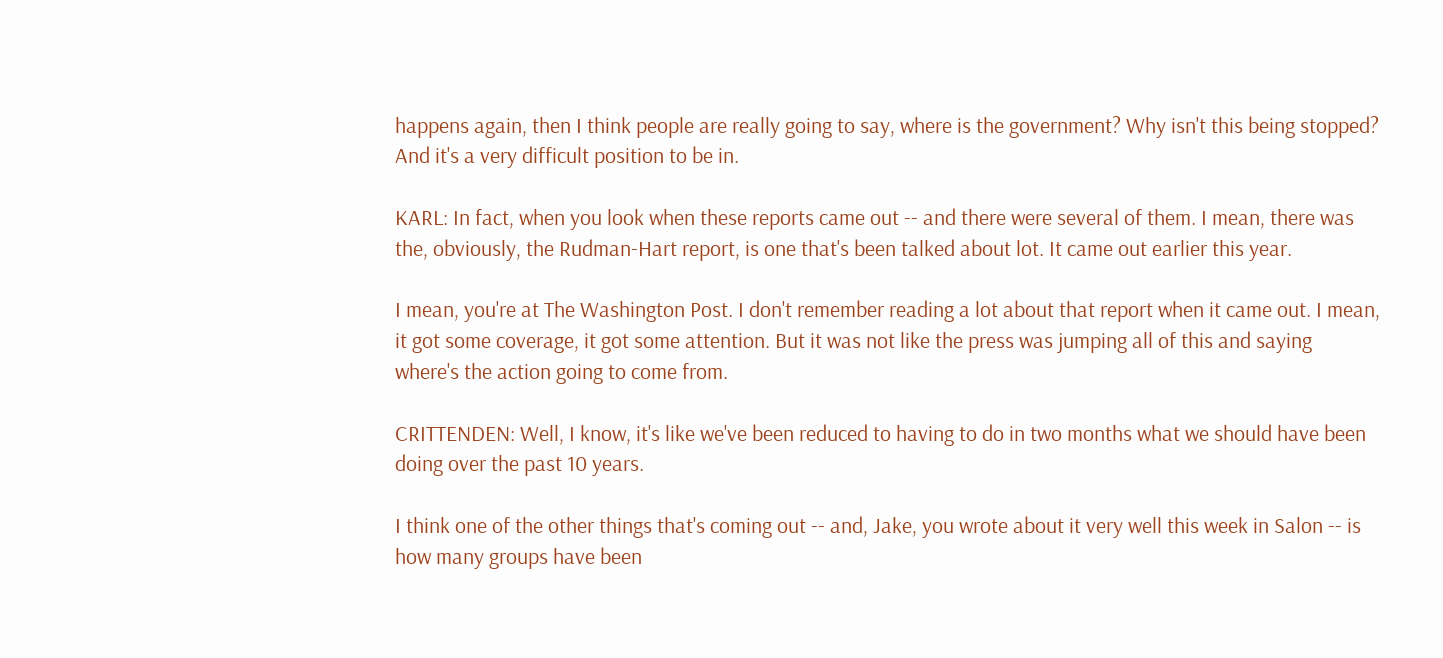happens again, then I think people are really going to say, where is the government? Why isn't this being stopped? And it's a very difficult position to be in.

KARL: In fact, when you look when these reports came out -- and there were several of them. I mean, there was the, obviously, the Rudman-Hart report, is one that's been talked about lot. It came out earlier this year.

I mean, you're at The Washington Post. I don't remember reading a lot about that report when it came out. I mean, it got some coverage, it got some attention. But it was not like the press was jumping all of this and saying where's the action going to come from.

CRITTENDEN: Well, I know, it's like we've been reduced to having to do in two months what we should have been doing over the past 10 years.

I think one of the other things that's coming out -- and, Jake, you wrote about it very well this week in Salon -- is how many groups have been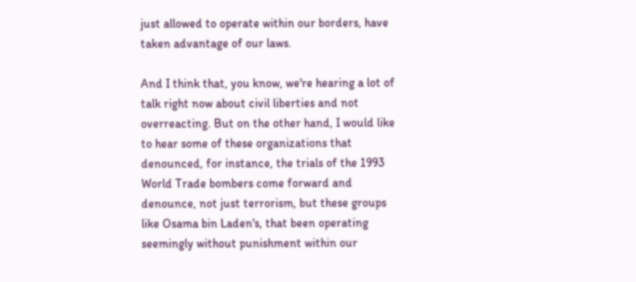just allowed to operate within our borders, have taken advantage of our laws.

And I think that, you know, we're hearing a lot of talk right now about civil liberties and not overreacting. But on the other hand, I would like to hear some of these organizations that denounced, for instance, the trials of the 1993 World Trade bombers come forward and denounce, not just terrorism, but these groups like Osama bin Laden's, that been operating seemingly without punishment within our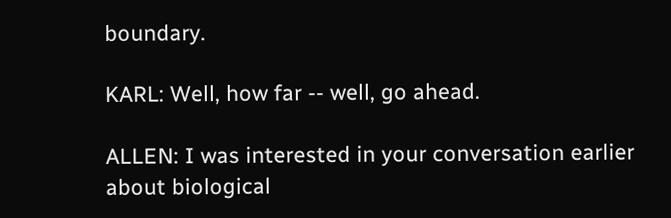boundary.

KARL: Well, how far -- well, go ahead.

ALLEN: I was interested in your conversation earlier about biological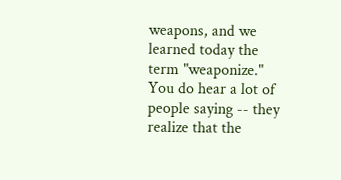weapons, and we learned today the term "weaponize." You do hear a lot of people saying -- they realize that the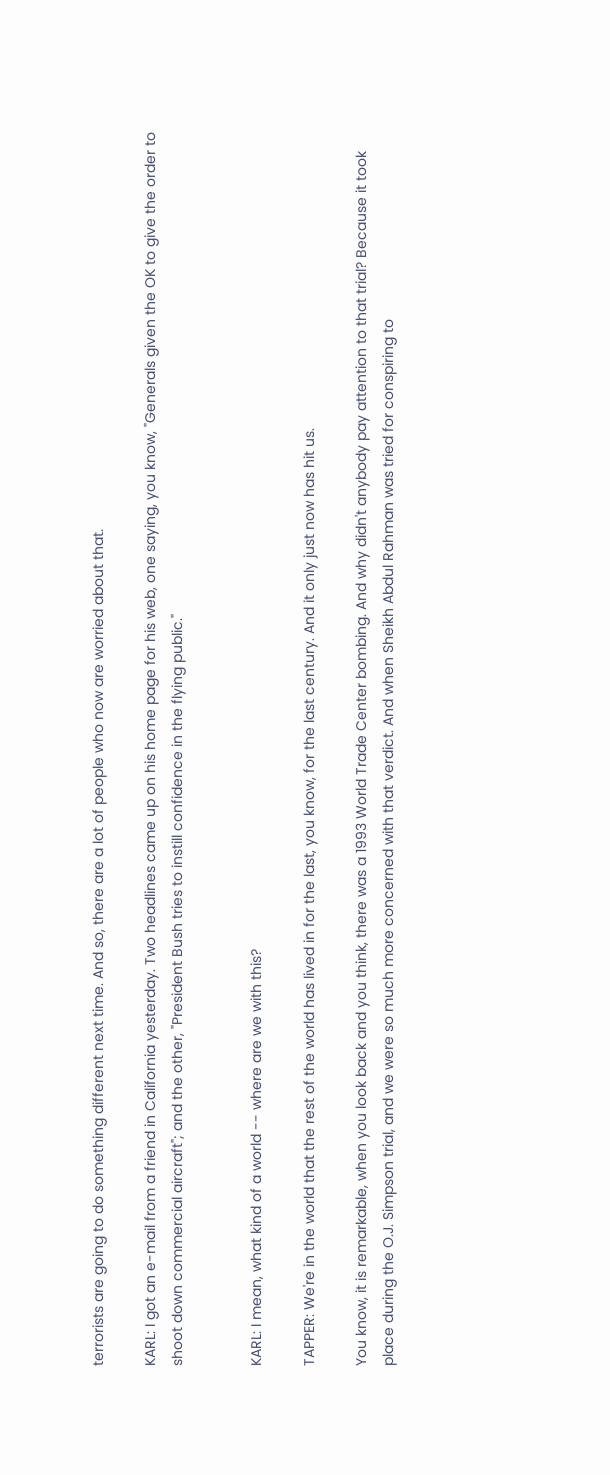terrorists are going to do something different next time. And so, there are a lot of people who now are worried about that.

KARL: I got an e-mail from a friend in California yesterday. Two headlines came up on his home page for his web, one saying, you know, "Generals given the OK to give the order to shoot down commercial aircraft"; and the other, "President Bush tries to instill confidence in the flying public."


KARL: I mean, what kind of a world -- where are we with this?

TAPPER: We're in the world that the rest of the world has lived in for the last, you know, for the last century. And it only just now has hit us.

You know, it is remarkable, when you look back and you think, there was a 1993 World Trade Center bombing. And why didn't anybody pay attention to that trial? Because it took place during the O.J. Simpson trial, and we were so much more concerned with that verdict. And when Sheikh Abdul Rahman was tried for conspiring to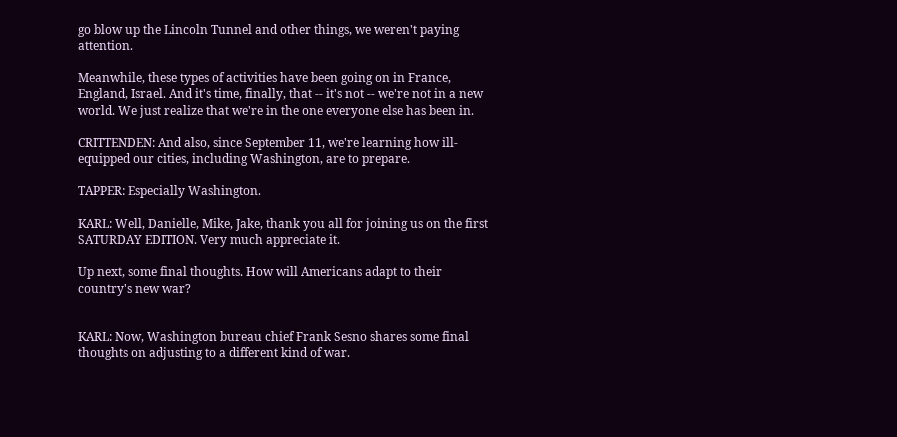go blow up the Lincoln Tunnel and other things, we weren't paying attention.

Meanwhile, these types of activities have been going on in France, England, Israel. And it's time, finally, that -- it's not -- we're not in a new world. We just realize that we're in the one everyone else has been in.

CRITTENDEN: And also, since September 11, we're learning how ill-equipped our cities, including Washington, are to prepare.

TAPPER: Especially Washington.

KARL: Well, Danielle, Mike, Jake, thank you all for joining us on the first SATURDAY EDITION. Very much appreciate it.

Up next, some final thoughts. How will Americans adapt to their country's new war?


KARL: Now, Washington bureau chief Frank Sesno shares some final thoughts on adjusting to a different kind of war.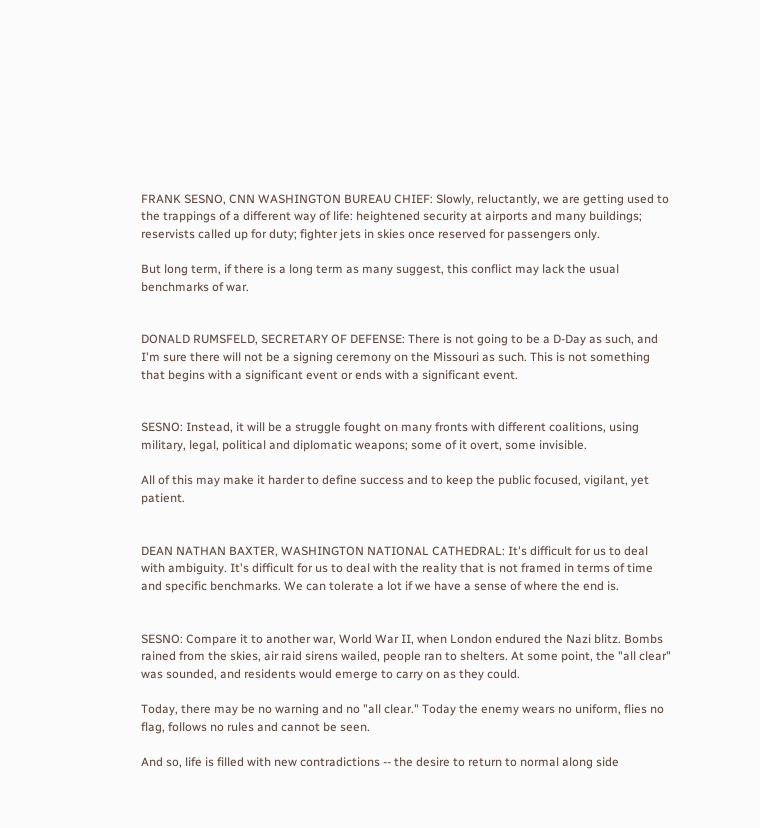FRANK SESNO, CNN WASHINGTON BUREAU CHIEF: Slowly, reluctantly, we are getting used to the trappings of a different way of life: heightened security at airports and many buildings; reservists called up for duty; fighter jets in skies once reserved for passengers only.

But long term, if there is a long term as many suggest, this conflict may lack the usual benchmarks of war.


DONALD RUMSFELD, SECRETARY OF DEFENSE: There is not going to be a D-Day as such, and I'm sure there will not be a signing ceremony on the Missouri as such. This is not something that begins with a significant event or ends with a significant event.


SESNO: Instead, it will be a struggle fought on many fronts with different coalitions, using military, legal, political and diplomatic weapons; some of it overt, some invisible.

All of this may make it harder to define success and to keep the public focused, vigilant, yet patient.


DEAN NATHAN BAXTER, WASHINGTON NATIONAL CATHEDRAL: It's difficult for us to deal with ambiguity. It's difficult for us to deal with the reality that is not framed in terms of time and specific benchmarks. We can tolerate a lot if we have a sense of where the end is.


SESNO: Compare it to another war, World War II, when London endured the Nazi blitz. Bombs rained from the skies, air raid sirens wailed, people ran to shelters. At some point, the "all clear" was sounded, and residents would emerge to carry on as they could.

Today, there may be no warning and no "all clear." Today the enemy wears no uniform, flies no flag, follows no rules and cannot be seen.

And so, life is filled with new contradictions -- the desire to return to normal along side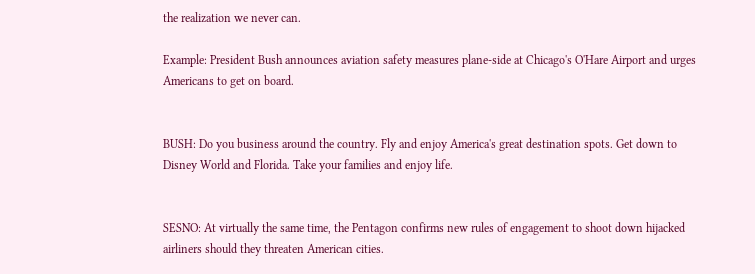the realization we never can.

Example: President Bush announces aviation safety measures plane-side at Chicago's O'Hare Airport and urges Americans to get on board.


BUSH: Do you business around the country. Fly and enjoy America's great destination spots. Get down to Disney World and Florida. Take your families and enjoy life.


SESNO: At virtually the same time, the Pentagon confirms new rules of engagement to shoot down hijacked airliners should they threaten American cities.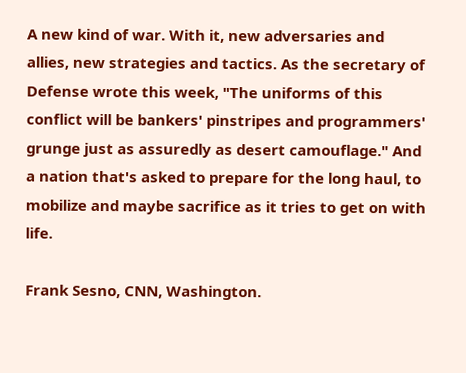A new kind of war. With it, new adversaries and allies, new strategies and tactics. As the secretary of Defense wrote this week, "The uniforms of this conflict will be bankers' pinstripes and programmers' grunge just as assuredly as desert camouflage." And a nation that's asked to prepare for the long haul, to mobilize and maybe sacrifice as it tries to get on with life.

Frank Sesno, CNN, Washington.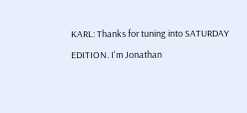KARL: Thanks for tuning into SATURDAY EDITION. I'm Jonathan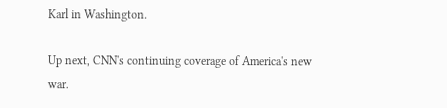Karl in Washington.

Up next, CNN's continuing coverage of America's new war.